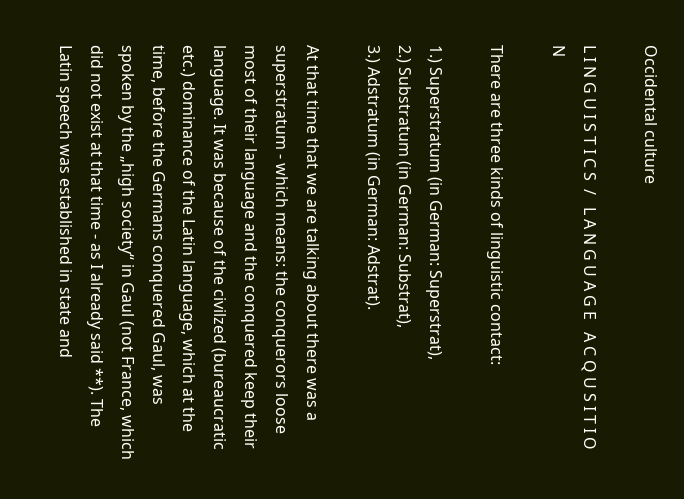Occidental culture

L I N G U I S T I C S  /   L A N G U A G E   A C Q U S I T I O N

There are three kinds of linguistic contact:

1.) Superstratum (in German: Superstrat),
2.) Substratum (in German: Substrat),
3.) Adstratum (in German: Adstrat).

At that time that we are talking about there was a superstratum - which means: the conquerors loose most of their language and the conquered keep their language. It was because of the civilzed (bureaucratic etc.) dominance of the Latin language, which at the time, before the Germans conquered Gaul, was spoken by the „high society“ in Gaul (not France, which did not exist at that time - as I already said **). The Latin speech was established in state and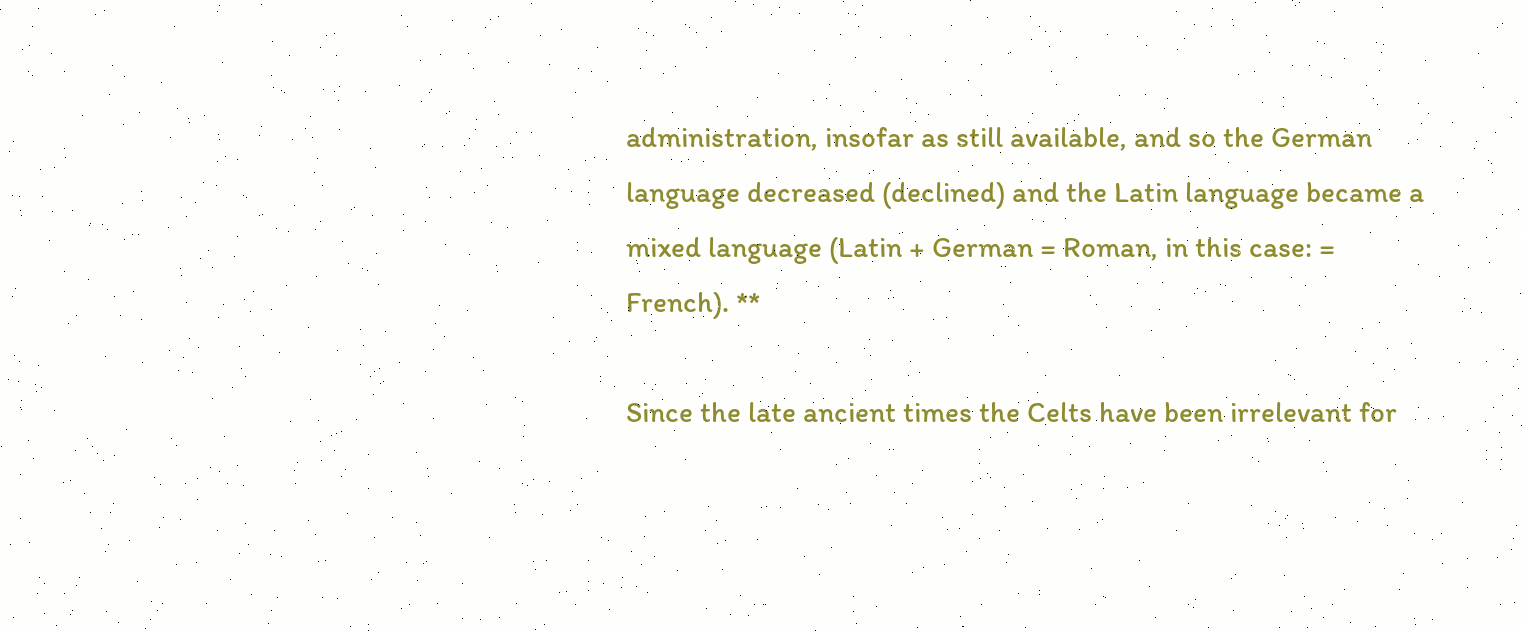administration, insofar as still available, and so the German language decreased (declined) and the Latin language became a mixed language (Latin + German = Roman, in this case: = French). **

Since the late ancient times the Celts have been irrelevant for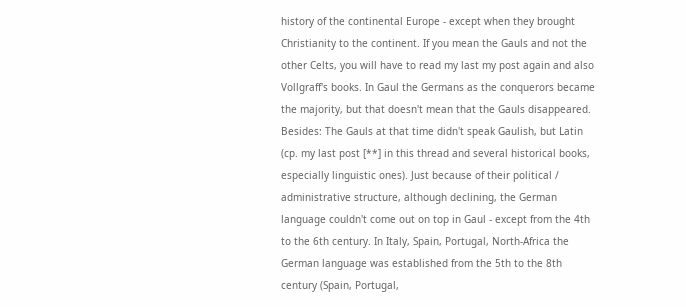history of the continental Europe - except when they brought Christianity to the continent. If you mean the Gauls and not the other Celts, you will have to read my last my post again and also Vollgraff's books. In Gaul the Germans as the conquerors became the majority, but that doesn't mean that the Gauls disappeared. Besides: The Gauls at that time didn't speak Gaulish, but Latin (cp. my last post [**] in this thread and several historical books, especially linguistic ones). Just because of their political / administrative structure, although declining, the German language couldn't come out on top in Gaul - except from the 4th to the 6th century. In Italy, Spain, Portugal, North-Africa the German language was established from the 5th to the 8th century (Spain, Portugal,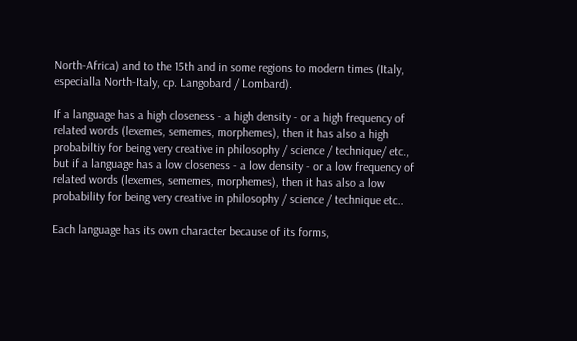North-Africa) and to the 15th and in some regions to modern times (Italy, especialla North-Italy, cp. Langobard / Lombard).

If a language has a high closeness - a high density - or a high frequency of related words (lexemes, sememes, morphemes), then it has also a high probabiltiy for being very creative in philosophy / science / technique/ etc., but if a language has a low closeness - a low density - or a low frequency of related words (lexemes, sememes, morphemes), then it has also a low probability for being very creative in philosophy / science / technique etc..

Each language has its own character because of its forms,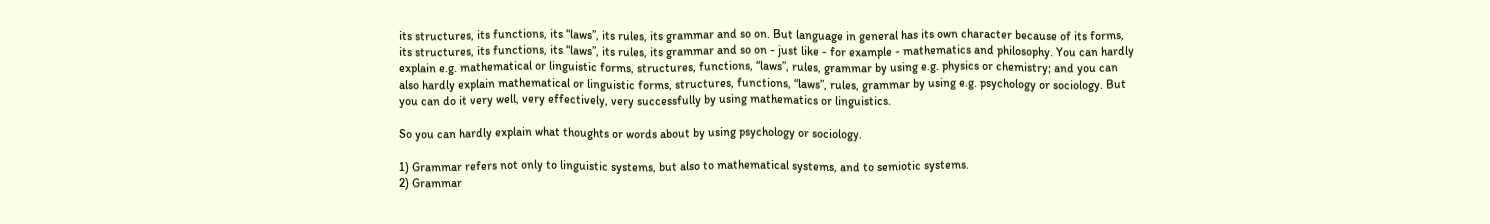its structures, its functions, its “laws”, its rules, its grammar and so on. But language in general has its own character because of its forms, its structures, its functions, its “laws”, its rules, its grammar and so on - just like - for example - mathematics and philosophy. You can hardly explain e.g. mathematical or linguistic forms, structures, functions, “laws”, rules, grammar by using e.g. physics or chemistry; and you can also hardly explain mathematical or linguistic forms, structures, functions, “laws”, rules, grammar by using e.g. psychology or sociology. But you can do it very well, very effectively, very successfully by using mathematics or linguistics.

So you can hardly explain what thoughts or words about by using psychology or sociology.

1) Grammar refers not only to linguistic systems, but also to mathematical systems, and to semiotic systems.
2) Grammar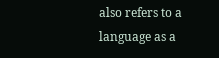also refers to a language as a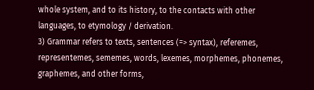whole system, and to its history, to the contacts with other languages, to etymology / derivation.
3) Grammar refers to texts, sentences (=> syntax), referemes, representemes, sememes, words, lexemes, morphemes, phonemes, graphemes, and other forms,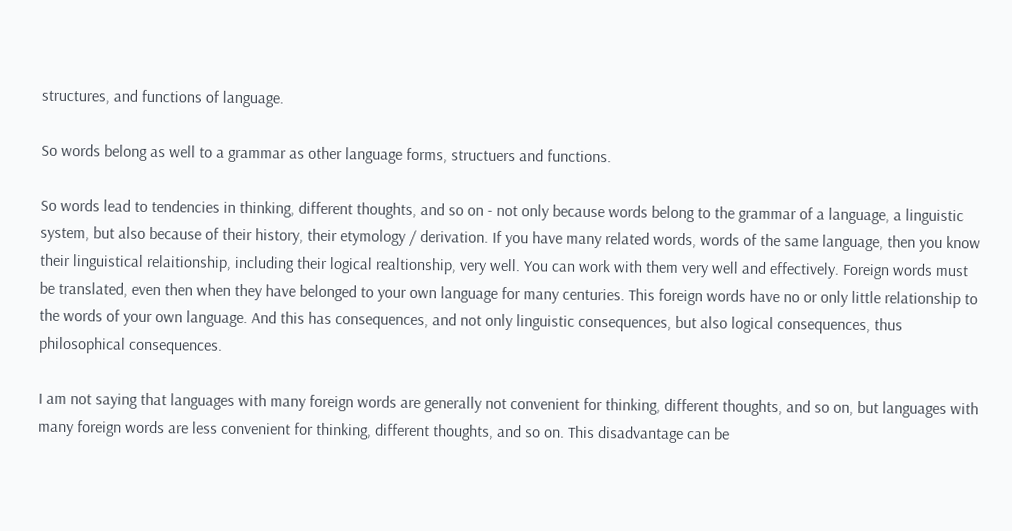structures, and functions of language.

So words belong as well to a grammar as other language forms, structuers and functions.

So words lead to tendencies in thinking, different thoughts, and so on - not only because words belong to the grammar of a language, a linguistic system, but also because of their history, their etymology / derivation. If you have many related words, words of the same language, then you know their linguistical relaitionship, including their logical realtionship, very well. You can work with them very well and effectively. Foreign words must be translated, even then when they have belonged to your own language for many centuries. This foreign words have no or only little relationship to the words of your own language. And this has consequences, and not only linguistic consequences, but also logical consequences, thus philosophical consequences.

I am not saying that languages with many foreign words are generally not convenient for thinking, different thoughts, and so on, but languages with many foreign words are less convenient for thinking, different thoughts, and so on. This disadvantage can be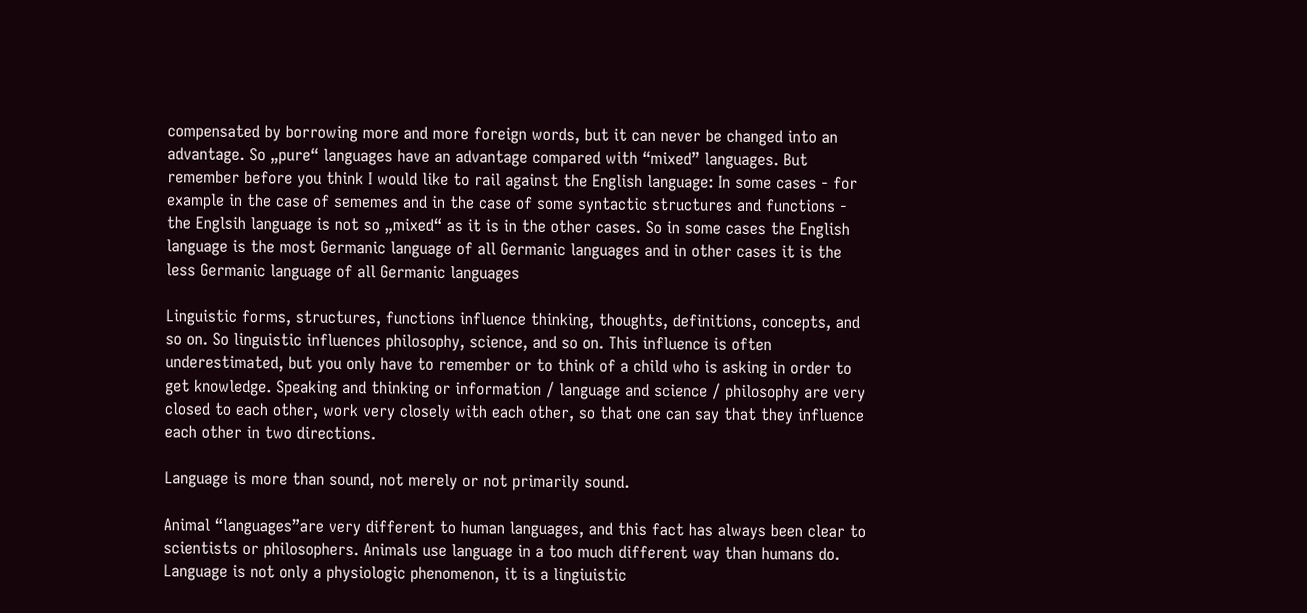compensated by borrowing more and more foreign words, but it can never be changed into an advantage. So „pure“ languages have an advantage compared with “mixed” languages. But remember before you think I would like to rail against the English language: In some cases - for example in the case of sememes and in the case of some syntactic structures and functions - the Englsih language is not so „mixed“ as it is in the other cases. So in some cases the English language is the most Germanic language of all Germanic languages and in other cases it is the less Germanic language of all Germanic languages

Linguistic forms, structures, functions influence thinking, thoughts, definitions, concepts, and so on. So linguistic influences philosophy, science, and so on. This influence is often underestimated, but you only have to remember or to think of a child who is asking in order to get knowledge. Speaking and thinking or information / language and science / philosophy are very closed to each other, work very closely with each other, so that one can say that they influence each other in two directions.

Language is more than sound, not merely or not primarily sound.

Animal “languages”are very different to human languages, and this fact has always been clear to scientists or philosophers. Animals use language in a too much different way than humans do. Language is not only a physiologic phenomenon, it is a lingiuistic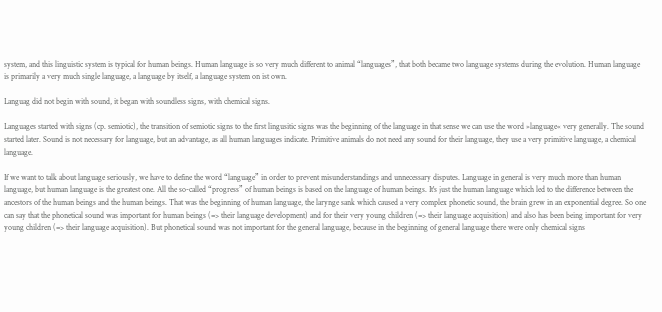system, and this linguistic system is typical for human beings. Human language is so very much different to animal “languages”, that both became two language systems during the evolution. Human language is primarily a very much single language, a language by itself, a language system on ist own.

Languag did not begin with sound, it began with soundless signs, with chemical signs.

Languages started with signs (cp. semiotic), the transition of semiotic signs to the first lingusitic signs was the beginning of the language in that sense we can use the word »language« very generally. The sound started later. Sound is not necessary for language, but an advantage, as all human languages indicate. Primitive animals do not need any sound for their language, they use a very primitive language, a chemical language.

If we want to talk about language seriously, we have to define the word “language” in order to prevent misunderstandings and unnecessary disputes. Language in general is very much more than human language, but human language is the greatest one. All the so-called “progress” of human beings is based on the language of human beings. It's just the human language which led to the difference between the ancestors of the human beings and the human beings. That was the beginning of human language, the larynge sank which caused a very complex phonetic sound, the brain grew in an exponential degree. So one can say that the phonetical sound was important for human beings (=> their language development) and for their very young children (=> their language acquisition) and also has been being important for very young children (=> their language acquisition). But phonetical sound was not important for the general language, because in the beginning of general language there were only chemical signs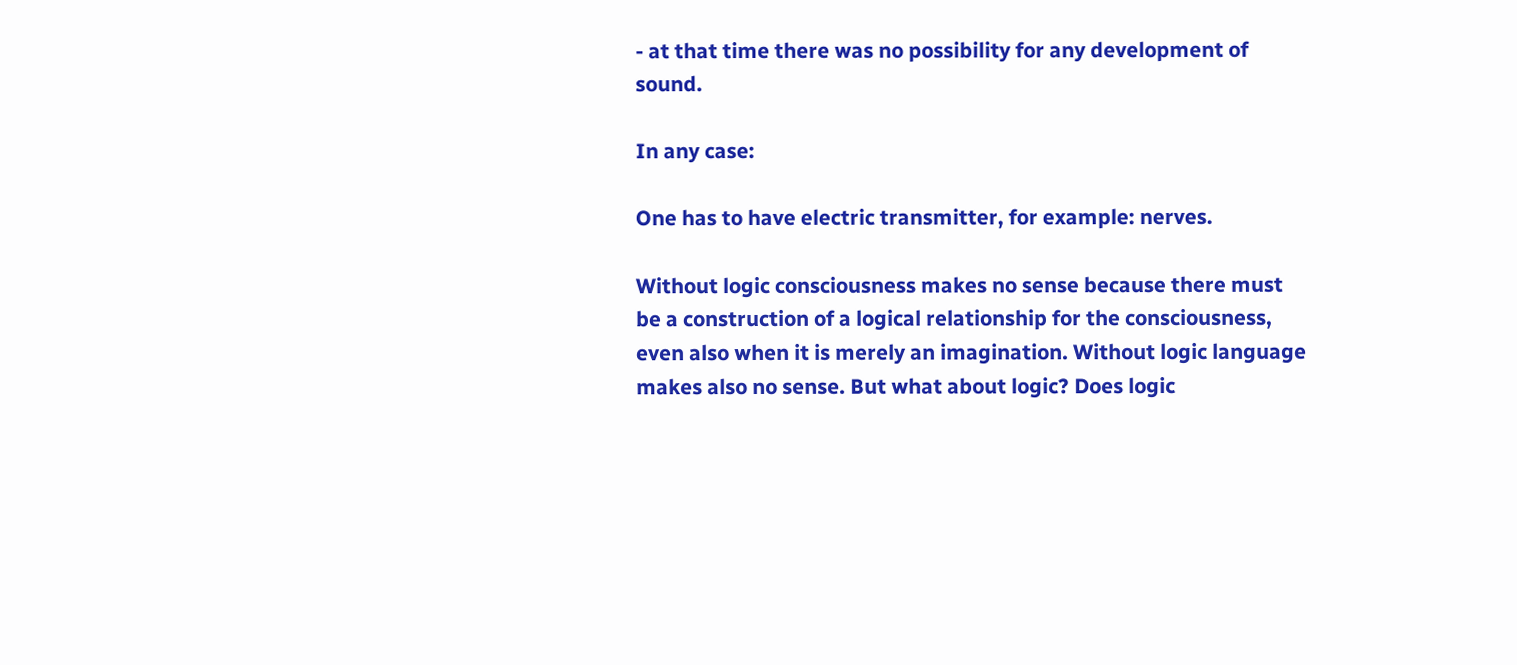- at that time there was no possibility for any development of sound.

In any case:

One has to have electric transmitter, for example: nerves.

Without logic consciousness makes no sense because there must be a construction of a logical relationship for the consciousness, even also when it is merely an imagination. Without logic language makes also no sense. But what about logic? Does logic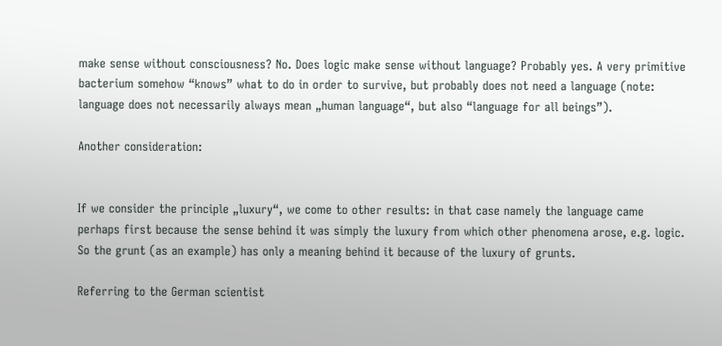make sense without consciousness? No. Does logic make sense without language? Probably yes. A very primitive bacterium somehow “knows” what to do in order to survive, but probably does not need a language (note: language does not necessarily always mean „human language“, but also “language for all beings”).

Another consideration:


If we consider the principle „luxury“, we come to other results: in that case namely the language came perhaps first because the sense behind it was simply the luxury from which other phenomena arose, e.g. logic. So the grunt (as an example) has only a meaning behind it because of the luxury of grunts.

Referring to the German scientist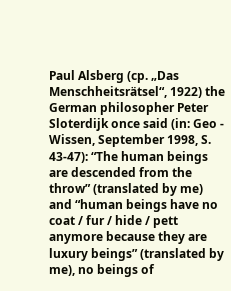Paul Alsberg (cp. „Das Menschheitsrätsel“, 1922) the German philosopher Peter Sloterdijk once said (in: Geo - Wissen, September 1998, S. 43-47): “The human beings are descended from the throw” (translated by me) and “human beings have no coat / fur / hide / pett anymore because they are luxury beings” (translated by me), no beings of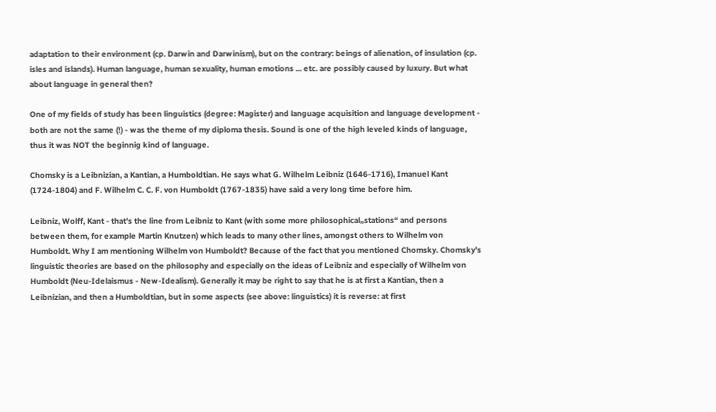adaptation to their environment (cp. Darwin and Darwinism), but on the contrary: beings of alienation, of insulation (cp. isles and islands). Human language, human sexuality, human emotions ... etc. are possibly caused by luxury. But what about language in general then?

One of my fields of study has been linguistics (degree: Magister) and language acquisition and language development - both are not the same (!) - was the theme of my diploma thesis. Sound is one of the high leveled kinds of language, thus it was NOT the beginnig kind of language.

Chomsky is a Leibnizian, a Kantian, a Humboldtian. He says what G. Wilhelm Leibniz (1646-1716), Imanuel Kant (1724-1804) and F. Wilhelm C. C. F. von Humboldt (1767-1835) have said a very long time before him.

Leibniz, Wolff, Kant - that's the line from Leibniz to Kant (with some more philosophical„stations“ and persons between them, for example Martin Knutzen) which leads to many other lines, amongst others to Wilhelm von Humboldt. Why I am mentioning Wilhelm von Humboldt? Because of the fact that you mentioned Chomsky. Chomsky's linguistic theories are based on the philosophy and especially on the ideas of Leibniz and especially of Wilhelm von Humboldt (Neu-Idelaismus - New-Idealism). Generally it may be right to say that he is at first a Kantian, then a Leibnizian, and then a Humboldtian, but in some aspects (see above: linguistics) it is reverse: at first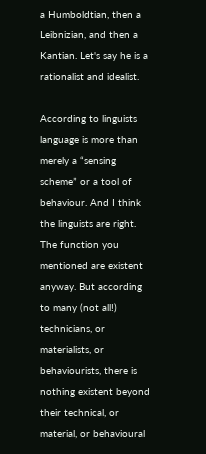a Humboldtian, then a Leibnizian, and then a Kantian. Let's say he is a rationalist and idealist.

According to linguists language is more than merely a “sensing scheme” or a tool of behaviour. And I think the linguists are right. The function you mentioned are existent anyway. But according to many (not all!) technicians, or materialists, or behaviourists, there is nothing existent beyond their technical, or material, or behavioural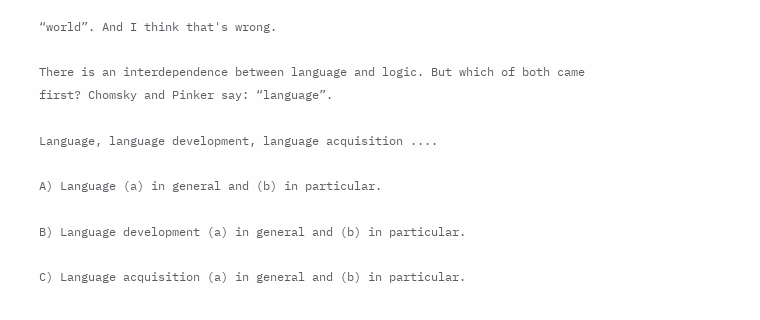“world”. And I think that's wrong.

There is an interdependence between language and logic. But which of both came first? Chomsky and Pinker say: “language”.

Language, language development, language acquisition ....

A) Language (a) in general and (b) in particular.

B) Language development (a) in general and (b) in particular.

C) Language acquisition (a) in general and (b) in particular.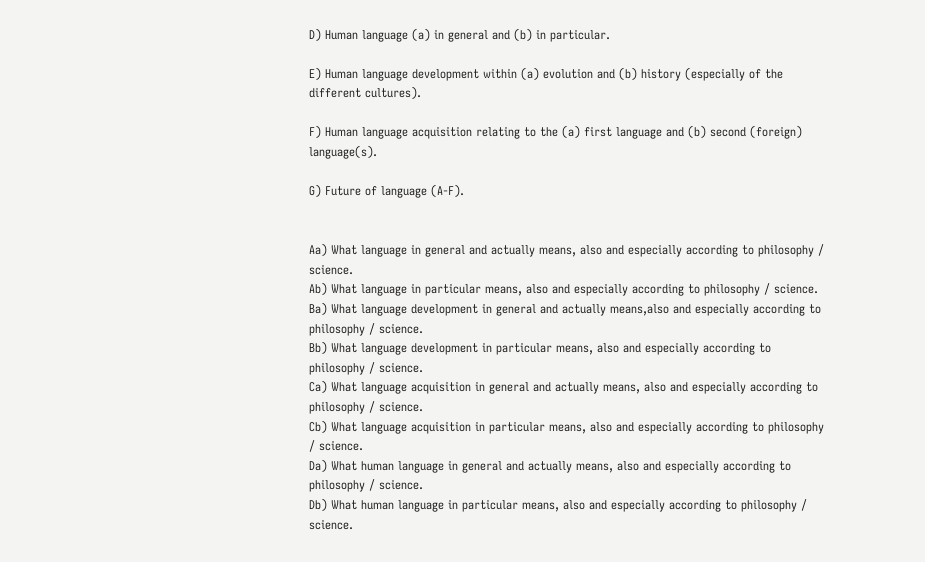D) Human language (a) in general and (b) in particular.

E) Human language development within (a) evolution and (b) history (especially of the different cultures).

F) Human language acquisition relating to the (a) first language and (b) second (foreign) language(s).

G) Future of language (A-F).


Aa) What language in general and actually means, also and especially according to philosophy / science.
Ab) What language in particular means, also and especially according to philosophy / science.
Ba) What language development in general and actually means,also and especially according to philosophy / science.
Bb) What language development in particular means, also and especially according to philosophy / science.
Ca) What language acquisition in general and actually means, also and especially according to philosophy / science.
Cb) What language acquisition in particular means, also and especially according to philosophy / science.
Da) What human language in general and actually means, also and especially according to philosophy / science.
Db) What human language in particular means, also and especially according to philosophy / science.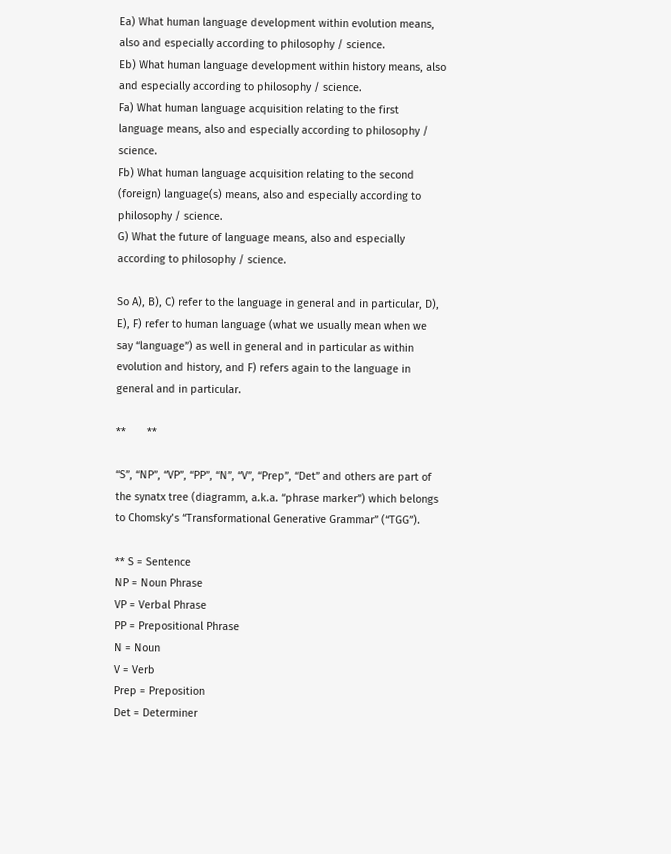Ea) What human language development within evolution means, also and especially according to philosophy / science.
Eb) What human language development within history means, also and especially according to philosophy / science.
Fa) What human language acquisition relating to the first language means, also and especially according to philosophy / science.
Fb) What human language acquisition relating to the second (foreign) language(s) means, also and especially according to philosophy / science.
G) What the future of language means, also and especially according to philosophy / science.

So A), B), C) refer to the language in general and in particular, D), E), F) refer to human language (what we usually mean when we say “language”) as well in general and in particular as within evolution and history, and F) refers again to the language in general and in particular.

**       **

“S”, “NP”, “VP”, “PP”, “N”, “V”, “Prep”, “Det” and others are part of the synatx tree (diagramm, a.k.a. “phrase marker”) which belongs to Chomsky’s “Transformational Generative Grammar” (“TGG”).

** S = Sentence
NP = Noun Phrase
VP = Verbal Phrase
PP = Prepositional Phrase
N = Noun
V = Verb
Prep = Preposition
Det = Determiner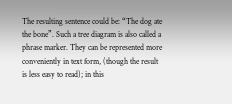The resulting sentence could be: “The dog ate the bone”. Such a tree diagram is also called a phrase marker. They can be represented more conveniently in text form, (though the result is less easy to read); in this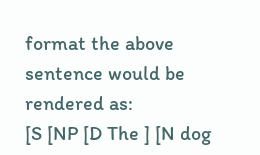format the above sentence would be rendered as:
[S [NP [D The ] [N dog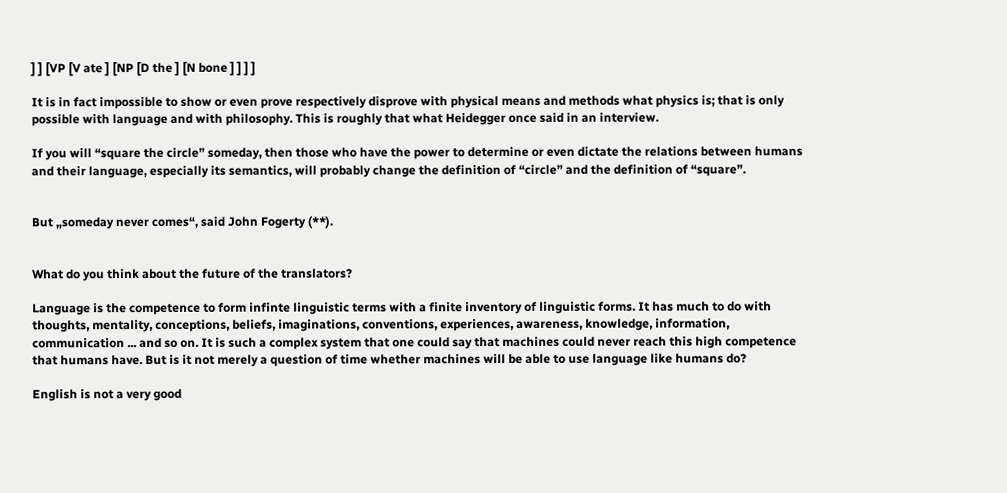] ] [VP [V ate ] [NP [D the ] [N bone ] ] ] ]

It is in fact impossible to show or even prove respectively disprove with physical means and methods what physics is; that is only possible with language and with philosophy. This is roughly that what Heidegger once said in an interview.

If you will “square the circle” someday, then those who have the power to determine or even dictate the relations between humans and their language, especially its semantics, will probably change the definition of “circle” and the definition of “square”.


But „someday never comes“, said John Fogerty (**).


What do you think about the future of the translators?

Language is the competence to form infinte linguistic terms with a finite inventory of linguistic forms. It has much to do with thoughts, mentality, conceptions, beliefs, imaginations, conventions, experiences, awareness, knowledge, information, communication ... and so on. It is such a complex system that one could say that machines could never reach this high competence that humans have. But is it not merely a question of time whether machines will be able to use language like humans do?

English is not a very good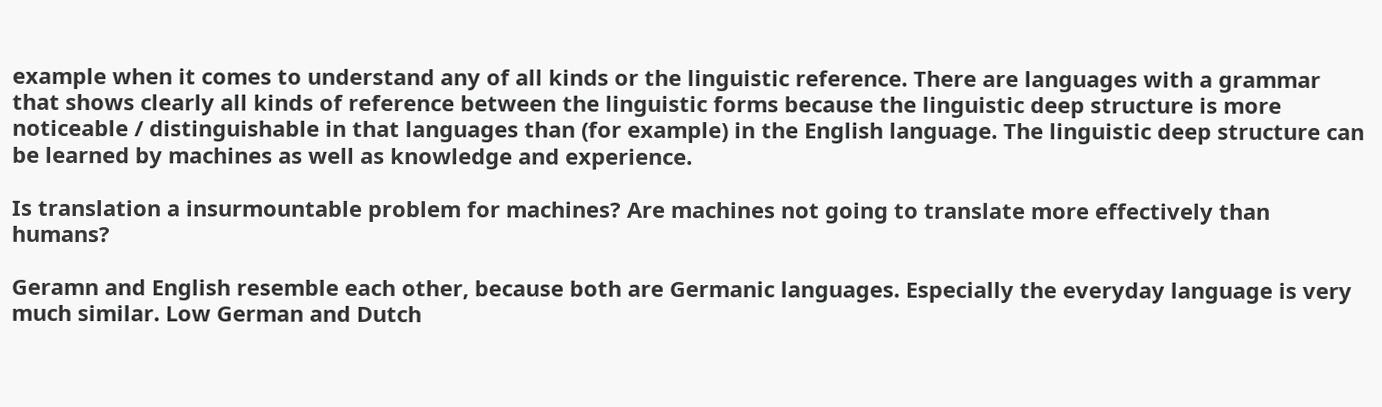example when it comes to understand any of all kinds or the linguistic reference. There are languages with a grammar that shows clearly all kinds of reference between the linguistic forms because the linguistic deep structure is more noticeable / distinguishable in that languages than (for example) in the English language. The linguistic deep structure can be learned by machines as well as knowledge and experience.

Is translation a insurmountable problem for machines? Are machines not going to translate more effectively than humans?

Geramn and English resemble each other, because both are Germanic languages. Especially the everyday language is very much similar. Low German and Dutch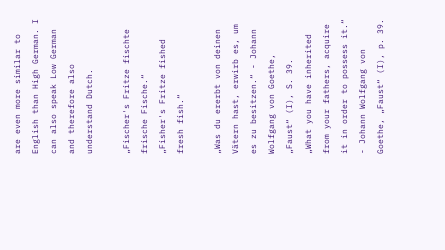are even more similar to English than High German. I can also speak Low German and therefore also understand Dutch.

„Fischer's Fritze fischte frische Fische.“
„Fisher's Fritze fished fresh fish.“

„Was du ererbt von deinen Vätern hast, erwirb es, um es zu besitzen.“ - Johann Wolfgang von Goethe, „Faust“ (I), S. 39.
„What you have inherited from your fathers, acquire it in order to possess it.“ - Johann Wolfgang von Goethe, „Faust“ (I), p. 39.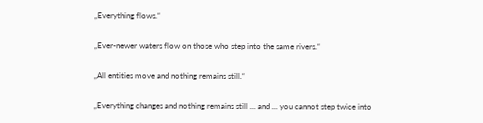„Everything flows.“

„Ever-newer waters flow on those who step into the same rivers.“

„All entities move and nothing remains still.“

„Everything changes and nothing remains still ... and ... you cannot step twice into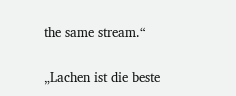the same stream.“

„Lachen ist die beste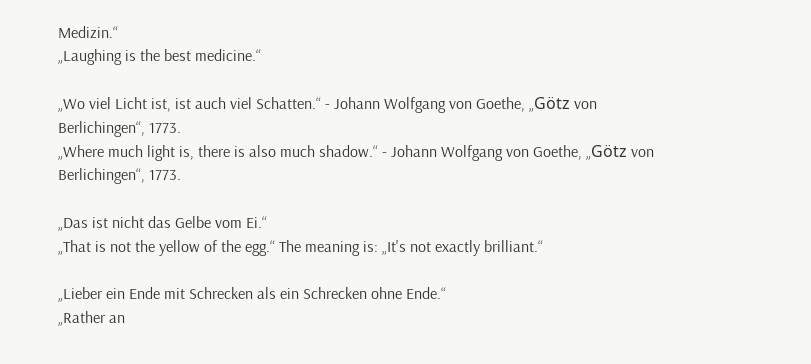Medizin.“
„Laughing is the best medicine.“

„Wo viel Licht ist, ist auch viel Schatten.“ - Johann Wolfgang von Goethe, „Götz von Berlichingen“, 1773.
„Where much light is, there is also much shadow.“ - Johann Wolfgang von Goethe, „Götz von Berlichingen“, 1773.

„Das ist nicht das Gelbe vom Ei.“
„That is not the yellow of the egg.“ The meaning is: „It's not exactly brilliant.“

„Lieber ein Ende mit Schrecken als ein Schrecken ohne Ende.“
„Rather an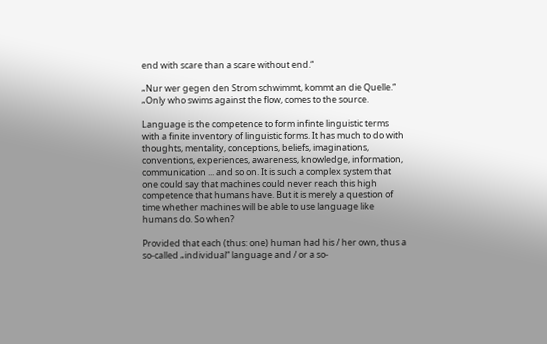end with scare than a scare without end.“

„Nur wer gegen den Strom schwimmt, kommt an die Quelle.“
„Only who swims against the flow, comes to the source.

Language is the competence to form infinte linguistic terms with a finite inventory of linguistic forms. It has much to do with thoughts, mentality, conceptions, beliefs, imaginations, conventions, experiences, awareness, knowledge, information, communication ... and so on. It is such a complex system that one could say that machines could never reach this high competence that humans have. But it is merely a question of time whether machines will be able to use language like humans do. So when?

Provided that each (thus: one) human had his / her own, thus a so-called „individual“ language and / or a so-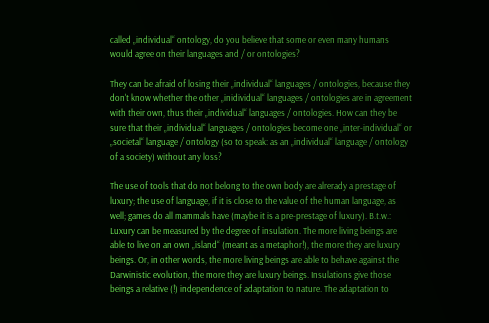called „individual“ ontology, do you believe that some or even many humans would agree on their languages and / or ontologies?

They can be afraid of losing their „individual“ languages / ontologies, because they don't know whether the other „inidividual“ languages / ontologies are in agreement with their own, thus their „individual“ languages / ontologies. How can they be sure that their „individual“ languages / ontologies become one „inter-individual“ or „societal“ language / ontology (so to speak: as an „individual“ language / ontology of a society) without any loss?

The use of tools that do not belong to the own body are alrerady a prestage of luxury; the use of language, if it is close to the value of the human language, as well; games do all mammals have (maybe it is a pre-prestage of luxury). B.t.w.: Luxury can be measured by the degree of insulation. The more living beings are able to live on an own „island“ (meant as a metaphor!), the more they are luxury beings. Or, in other words, the more living beings are able to behave against the Darwinistic evolution, the more they are luxury beings. Insulations give those beings a relative (!) independence of adaptation to nature. The adaptation to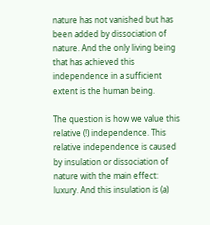nature has not vanished but has been added by dissociation of nature. And the only living being that has achieved this independence in a sufficient extent is the human being.

The question is how we value this relative (!) independence. This relative independence is caused by insulation or dissociation of nature with the main effect: luxury. And this insulation is (a)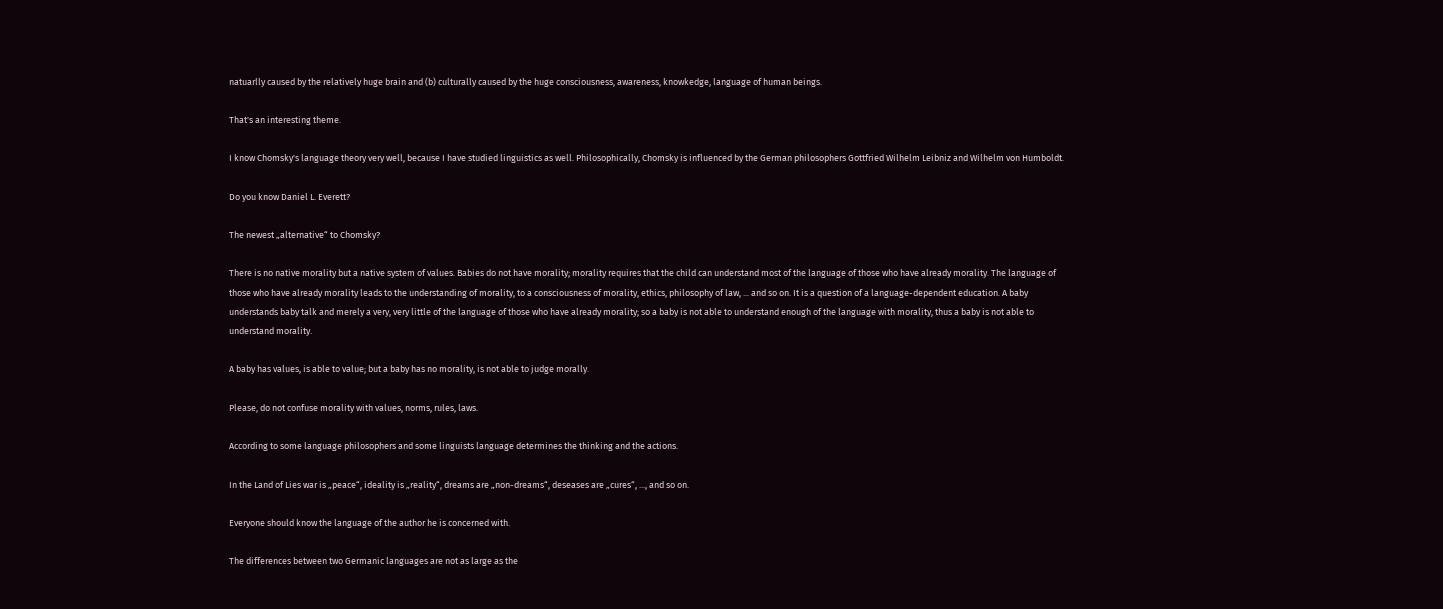natuarlly caused by the relatively huge brain and (b) culturally caused by the huge consciousness, awareness, knowkedge, language of human beings.

That's an interesting theme.

I know Chomsky's language theory very well, because I have studied linguistics as well. Philosophically, Chomsky is influenced by the German philosophers Gottfried Wilhelm Leibniz and Wilhelm von Humboldt.

Do you know Daniel L. Everett?

The newest „alternative“ to Chomsky?

There is no native morality but a native system of values. Babies do not have morality; morality requires that the child can understand most of the language of those who have already morality. The language of those who have already morality leads to the understanding of morality, to a consciousness of morality, ethics, philosophy of law, ... and so on. It is a question of a language-dependent education. A baby understands baby talk and merely a very, very little of the language of those who have already morality; so a baby is not able to understand enough of the language with morality, thus a baby is not able to understand morality.

A baby has values, is able to value; but a baby has no morality, is not able to judge morally.

Please, do not confuse morality with values, norms, rules, laws.

According to some language philosophers and some linguists language determines the thinking and the actions.

In the Land of Lies war is „peace“, ideality is „reality“, dreams are „non-dreams“, deseases are „cures“, ..., and so on.

Everyone should know the language of the author he is concerned with.

The differences between two Germanic languages are not as large as the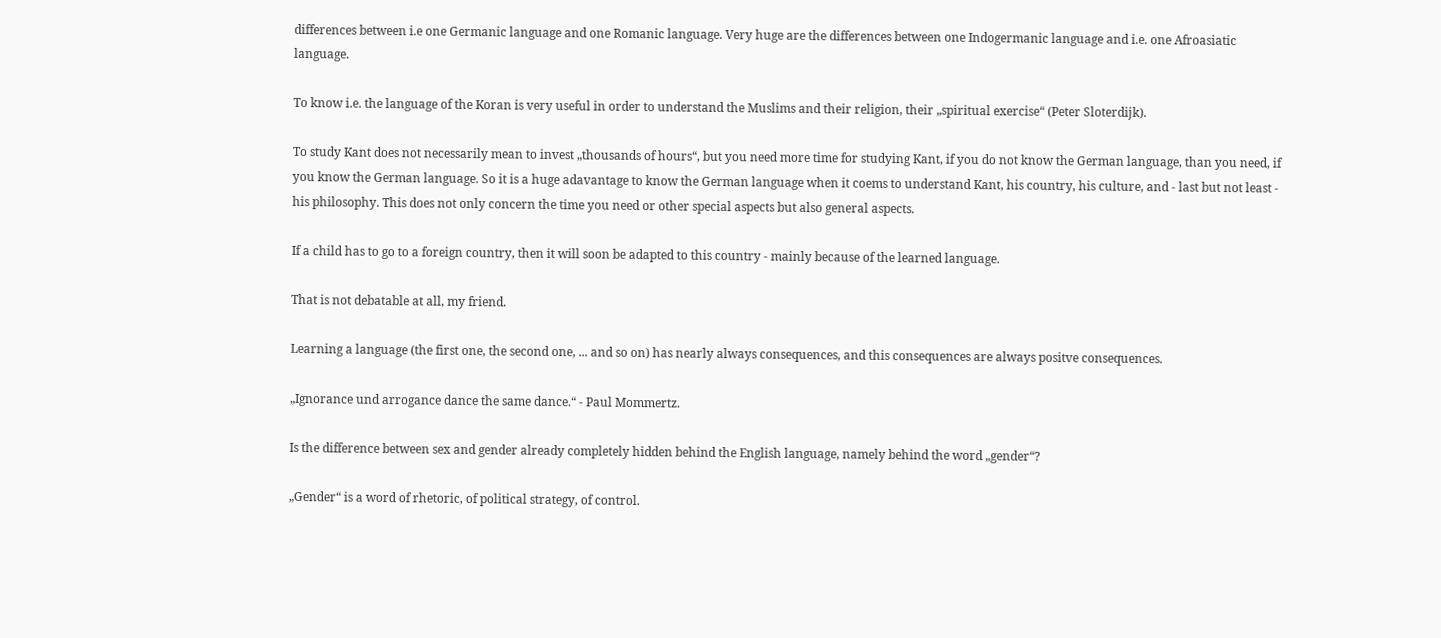differences between i.e one Germanic language and one Romanic language. Very huge are the differences between one Indogermanic language and i.e. one Afroasiatic language.

To know i.e. the language of the Koran is very useful in order to understand the Muslims and their religion, their „spiritual exercise“ (Peter Sloterdijk).

To study Kant does not necessarily mean to invest „thousands of hours“, but you need more time for studying Kant, if you do not know the German language, than you need, if you know the German language. So it is a huge adavantage to know the German language when it coems to understand Kant, his country, his culture, and - last but not least - his philosophy. This does not only concern the time you need or other special aspects but also general aspects.

If a child has to go to a foreign country, then it will soon be adapted to this country - mainly because of the learned language.

That is not debatable at all, my friend.

Learning a language (the first one, the second one, ... and so on) has nearly always consequences, and this consequences are always positve consequences.

„Ignorance und arrogance dance the same dance.“ - Paul Mommertz.

Is the difference between sex and gender already completely hidden behind the English language, namely behind the word „gender“?

„Gender“ is a word of rhetoric, of political strategy, of control.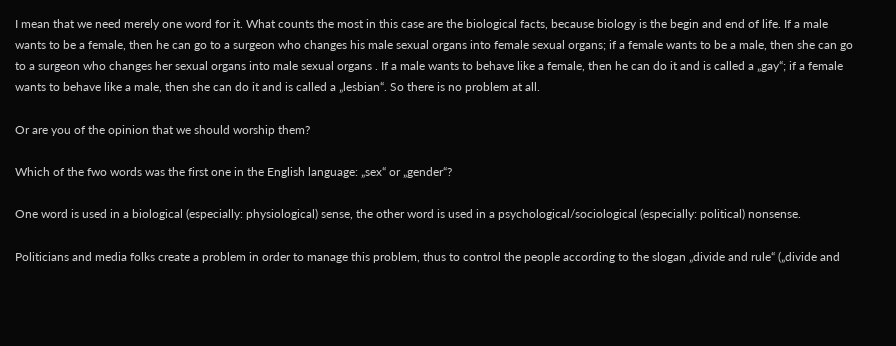I mean that we need merely one word for it. What counts the most in this case are the biological facts, because biology is the begin and end of life. If a male wants to be a female, then he can go to a surgeon who changes his male sexual organs into female sexual organs; if a female wants to be a male, then she can go to a surgeon who changes her sexual organs into male sexual organs . If a male wants to behave like a female, then he can do it and is called a „gay“; if a female wants to behave like a male, then she can do it and is called a „lesbian“. So there is no problem at all.

Or are you of the opinion that we should worship them?

Which of the fwo words was the first one in the English language: „sex“ or „gender“?

One word is used in a biological (especially: physiological) sense, the other word is used in a psychological/sociological (especially: political) nonsense.

Politicians and media folks create a problem in order to manage this problem, thus to control the people according to the slogan „divide and rule“ („divide and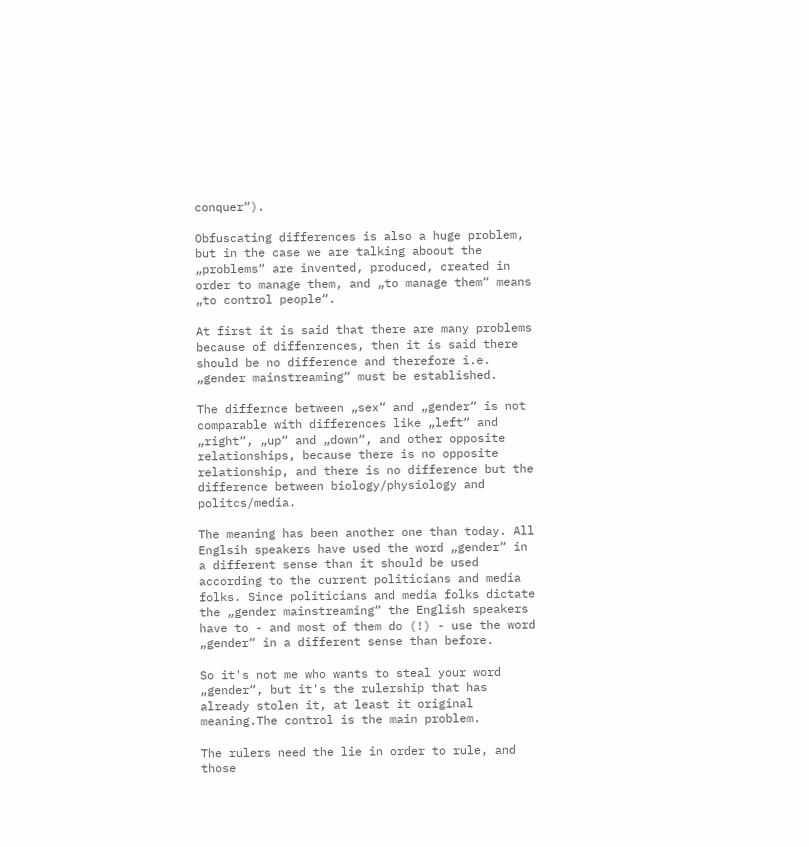conquer“).

Obfuscating differences is also a huge problem, but in the case we are talking aboout the „problems“ are invented, produced, created in order to manage them, and „to manage them“ means „to control people“.

At first it is said that there are many problems because of diffenrences, then it is said there should be no difference and therefore i.e. „gender mainstreaming“ must be established.

The differnce between „sex“ and „gender“ is not comparable with differences like „left“ and „right“, „up“ and „down“, and other opposite relationships, because there is no opposite relationship, and there is no difference but the difference between biology/physiology and politcs/media.

The meaning has been another one than today. All Englsih speakers have used the word „gender“ in a different sense than it should be used according to the current politicians and media folks. Since politicians and media folks dictate the „gender mainstreaming“ the English speakers have to - and most of them do (!) - use the word „gender“ in a different sense than before.

So it's not me who wants to steal your word „gender“, but it's the rulership that has already stolen it, at least it original meaning.The control is the main problem.

The rulers need the lie in order to rule, and those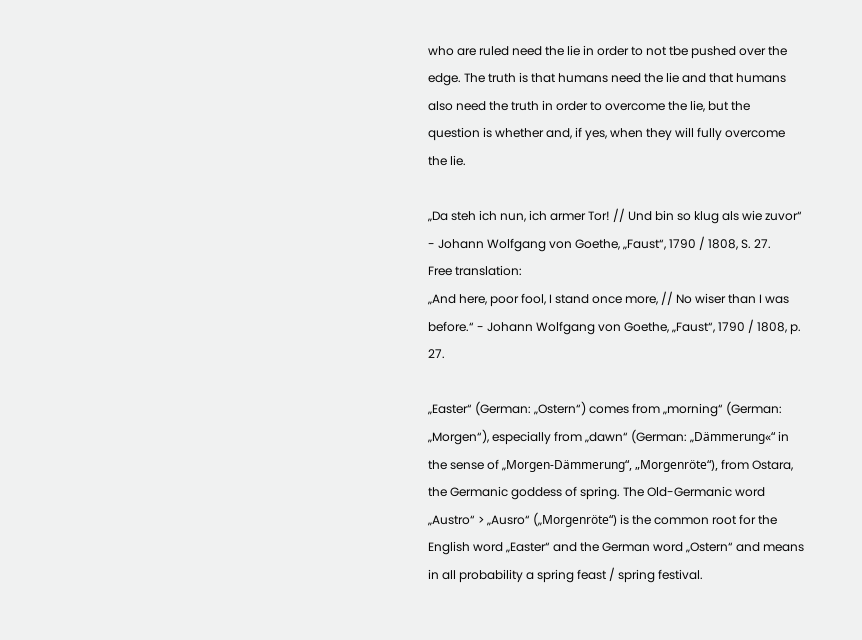who are ruled need the lie in order to not tbe pushed over the edge. The truth is that humans need the lie and that humans also need the truth in order to overcome the lie, but the question is whether and, if yes, when they will fully overcome the lie.

„Da steh ich nun, ich armer Tor! // Und bin so klug als wie zuvor“ - Johann Wolfgang von Goethe, „Faust“, 1790 / 1808, S. 27.
Free translation:
„And here, poor fool, I stand once more, // No wiser than I was before.“ - Johann Wolfgang von Goethe, „Faust“, 1790 / 1808, p. 27.

„Easter“ (German: „Ostern“) comes from „morning“ (German: „Morgen“), especially from „dawn“ (German: „Dämmerung«“ in the sense of „Morgen-Dämmerung“, „Morgenröte“), from Ostara, the Germanic goddess of spring. The Old-Germanic word „Austro“ > „Ausro“ („Morgenröte“) is the common root for the English word „Easter“ and the German word „Ostern“ and means in all probability a spring feast / spring festival.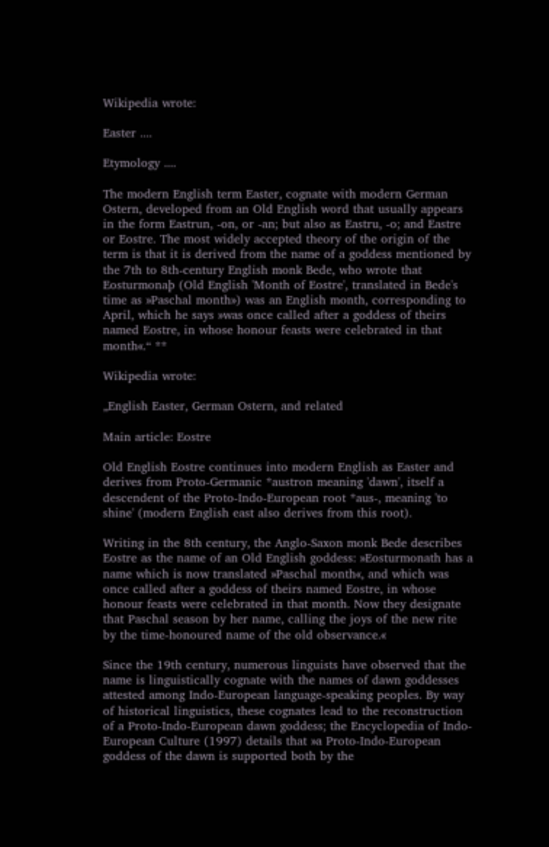Wikipedia wrote:

Easter ....

Etymology ....

The modern English term Easter, cognate with modern German Ostern, developed from an Old English word that usually appears in the form Eastrun, -on, or -an; but also as Eastru, -o; and Eastre or Eostre. The most widely accepted theory of the origin of the term is that it is derived from the name of a goddess mentioned by the 7th to 8th-century English monk Bede, who wrote that Eosturmonaþ (Old English 'Month of Eostre', translated in Bede's time as »Paschal month») was an English month, corresponding to April, which he says »was once called after a goddess of theirs named Eostre, in whose honour feasts were celebrated in that month«.“ **

Wikipedia wrote:

„English Easter, German Ostern, and related

Main article: Eostre

Old English Eostre continues into modern English as Easter and derives from Proto-Germanic *austron meaning 'dawn', itself a descendent of the Proto-Indo-European root *aus-, meaning 'to shine' (modern English east also derives from this root).

Writing in the 8th century, the Anglo-Saxon monk Bede describes Eostre as the name of an Old English goddess: »Eosturmonath has a name which is now translated »Paschal month«, and which was once called after a goddess of theirs named Eostre, in whose honour feasts were celebrated in that month. Now they designate that Paschal season by her name, calling the joys of the new rite by the time-honoured name of the old observance.«

Since the 19th century, numerous linguists have observed that the name is linguistically cognate with the names of dawn goddesses attested among Indo-European language-speaking peoples. By way of historical linguistics, these cognates lead to the reconstruction of a Proto-Indo-European dawn goddess; the Encyclopedia of Indo-European Culture (1997) details that »a Proto-Indo-European goddess of the dawn is supported both by the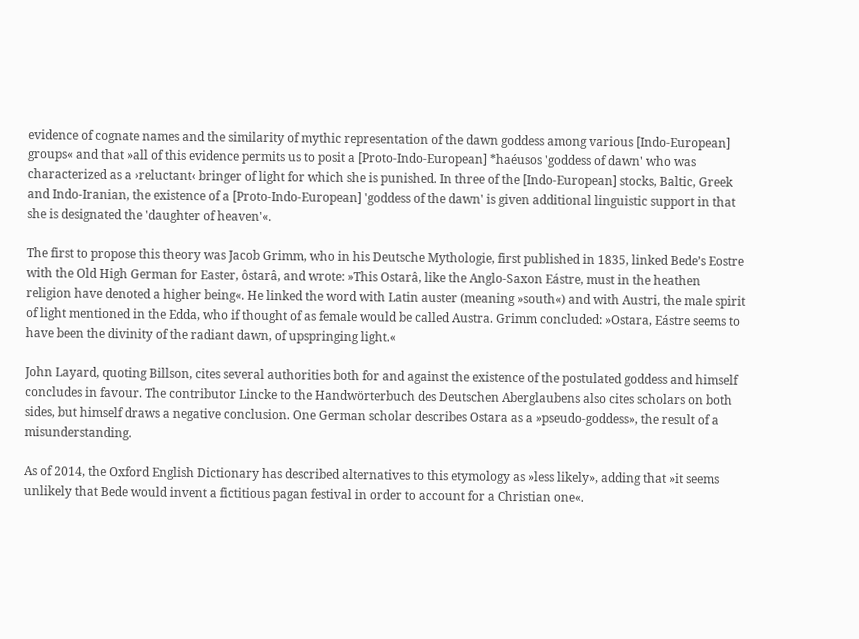evidence of cognate names and the similarity of mythic representation of the dawn goddess among various [Indo-European] groups« and that »all of this evidence permits us to posit a [Proto-Indo-European] *haéusos 'goddess of dawn' who was characterized as a ›reluctant‹ bringer of light for which she is punished. In three of the [Indo-European] stocks, Baltic, Greek and Indo-Iranian, the existence of a [Proto-Indo-European] 'goddess of the dawn' is given additional linguistic support in that she is designated the 'daughter of heaven'«.

The first to propose this theory was Jacob Grimm, who in his Deutsche Mythologie, first published in 1835, linked Bede’s Eostre with the Old High German for Easter, ôstarâ, and wrote: »This Ostarâ, like the Anglo-Saxon Eástre, must in the heathen religion have denoted a higher being«. He linked the word with Latin auster (meaning »south«) and with Austri, the male spirit of light mentioned in the Edda, who if thought of as female would be called Austra. Grimm concluded: »Ostara, Eástre seems to have been the divinity of the radiant dawn, of upspringing light.«

John Layard, quoting Billson, cites several authorities both for and against the existence of the postulated goddess and himself concludes in favour. The contributor Lincke to the Handwörterbuch des Deutschen Aberglaubens also cites scholars on both sides, but himself draws a negative conclusion. One German scholar describes Ostara as a »pseudo-goddess», the result of a misunderstanding.

As of 2014, the Oxford English Dictionary has described alternatives to this etymology as »less likely», adding that »it seems unlikely that Bede would invent a fictitious pagan festival in order to account for a Christian one«.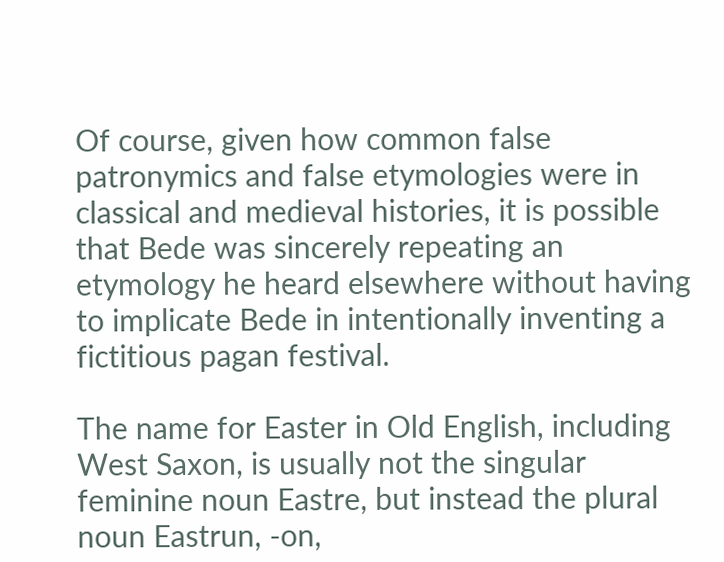Of course, given how common false patronymics and false etymologies were in classical and medieval histories, it is possible that Bede was sincerely repeating an etymology he heard elsewhere without having to implicate Bede in intentionally inventing a fictitious pagan festival.

The name for Easter in Old English, including West Saxon, is usually not the singular feminine noun Eastre, but instead the plural noun Eastrun, -on,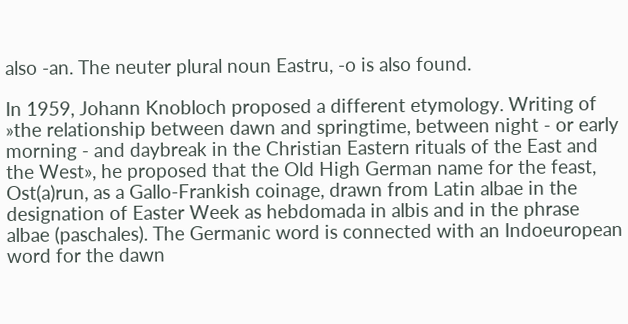also -an. The neuter plural noun Eastru, -o is also found.

In 1959, Johann Knobloch proposed a different etymology. Writing of »the relationship between dawn and springtime, between night - or early morning - and daybreak in the Christian Eastern rituals of the East and the West», he proposed that the Old High German name for the feast, Ost(a)run, as a Gallo-Frankish coinage, drawn from Latin albae in the designation of Easter Week as hebdomada in albis and in the phrase albae (paschales). The Germanic word is connected with an Indoeuropean word for the dawn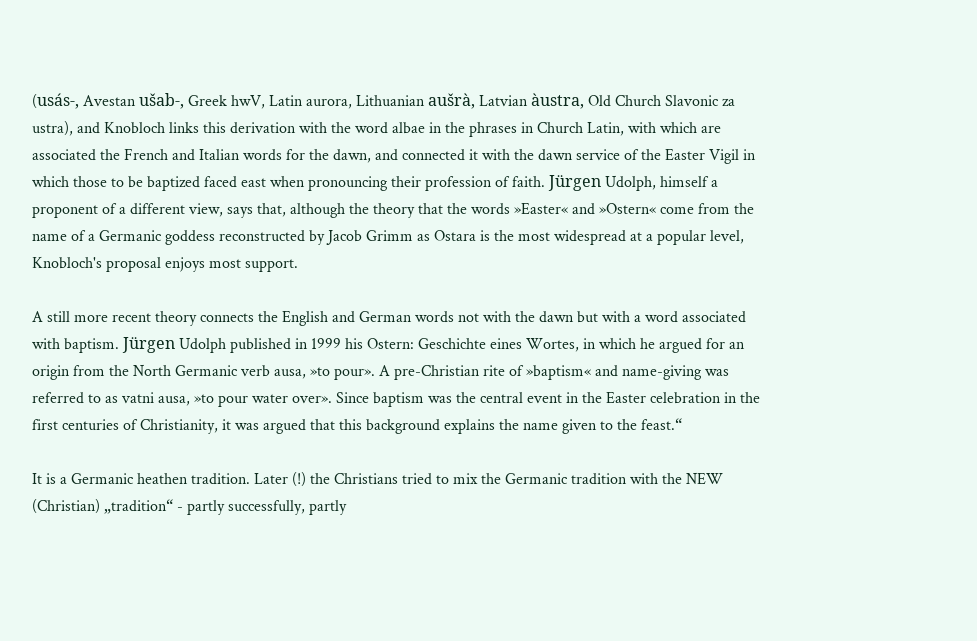(usás-, Avestan ušab-, Greek hwV, Latin aurora, Lithuanian aušrà, Latvian àustra, Old Church Slavonic za ustra), and Knobloch links this derivation with the word albae in the phrases in Church Latin, with which are associated the French and Italian words for the dawn, and connected it with the dawn service of the Easter Vigil in which those to be baptized faced east when pronouncing their profession of faith. Jürgen Udolph, himself a proponent of a different view, says that, although the theory that the words »Easter« and »Ostern« come from the name of a Germanic goddess reconstructed by Jacob Grimm as Ostara is the most widespread at a popular level, Knobloch's proposal enjoys most support.

A still more recent theory connects the English and German words not with the dawn but with a word associated with baptism. Jürgen Udolph published in 1999 his Ostern: Geschichte eines Wortes, in which he argued for an origin from the North Germanic verb ausa, »to pour». A pre-Christian rite of »baptism« and name-giving was referred to as vatni ausa, »to pour water over». Since baptism was the central event in the Easter celebration in the first centuries of Christianity, it was argued that this background explains the name given to the feast.“

It is a Germanic heathen tradition. Later (!) the Christians tried to mix the Germanic tradition with the NEW (Christian) „tradition“ - partly successfully, partly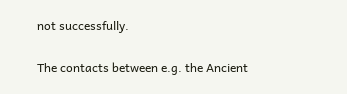not successfully.

The contacts between e.g. the Ancient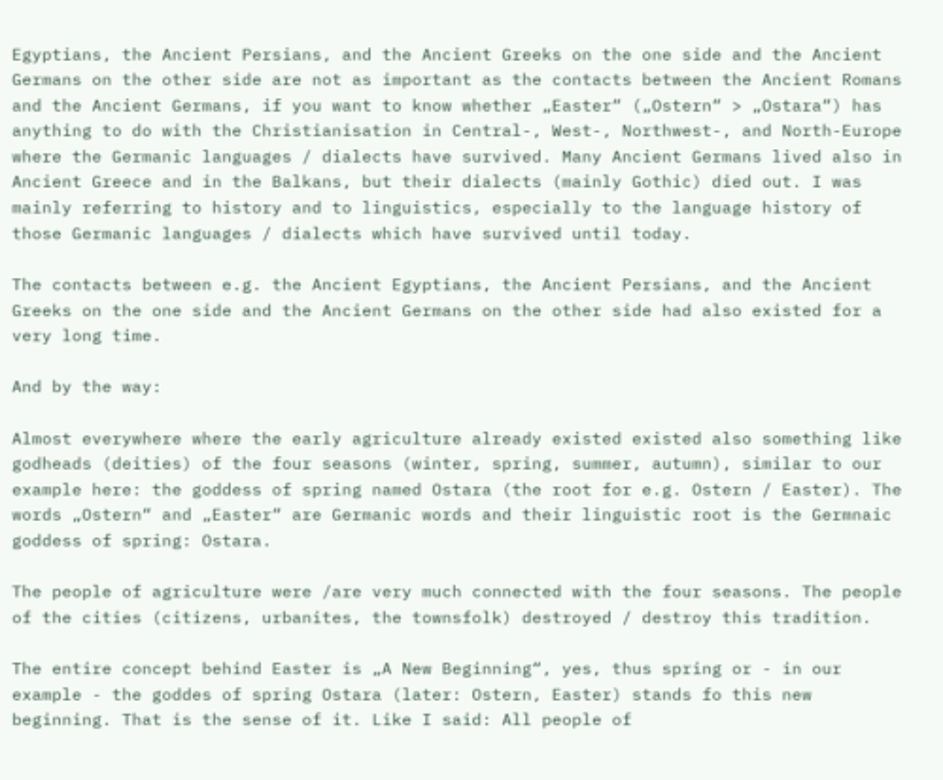Egyptians, the Ancient Persians, and the Ancient Greeks on the one side and the Ancient Germans on the other side are not as important as the contacts between the Ancient Romans and the Ancient Germans, if you want to know whether „Easter“ („Ostern“ > „Ostara“) has anything to do with the Christianisation in Central-, West-, Northwest-, and North-Europe where the Germanic languages / dialects have survived. Many Ancient Germans lived also in Ancient Greece and in the Balkans, but their dialects (mainly Gothic) died out. I was mainly referring to history and to linguistics, especially to the language history of those Germanic languages / dialects which have survived until today.

The contacts between e.g. the Ancient Egyptians, the Ancient Persians, and the Ancient Greeks on the one side and the Ancient Germans on the other side had also existed for a very long time.

And by the way:

Almost everywhere where the early agriculture already existed existed also something like godheads (deities) of the four seasons (winter, spring, summer, autumn), similar to our example here: the goddess of spring named Ostara (the root for e.g. Ostern / Easter). The words „Ostern“ and „Easter“ are Germanic words and their linguistic root is the Germnaic goddess of spring: Ostara.

The people of agriculture were /are very much connected with the four seasons. The people of the cities (citizens, urbanites, the townsfolk) destroyed / destroy this tradition.

The entire concept behind Easter is „A New Beginning“, yes, thus spring or - in our example - the goddes of spring Ostara (later: Ostern, Easter) stands fo this new beginning. That is the sense of it. Like I said: All people of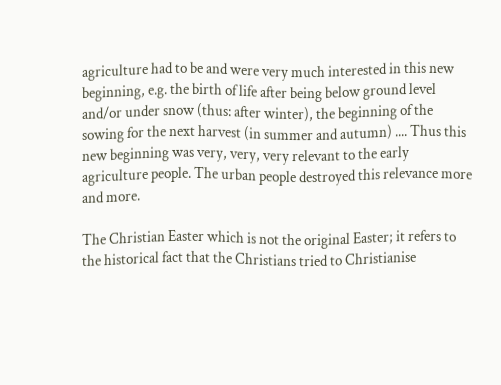agriculture had to be and were very much interested in this new beginning, e.g. the birth of life after being below ground level and/or under snow (thus: after winter), the beginning of the sowing for the next harvest (in summer and autumn) .... Thus this new beginning was very, very, very relevant to the early agriculture people. The urban people destroyed this relevance more and more.

The Christian Easter which is not the original Easter; it refers to the historical fact that the Christians tried to Christianise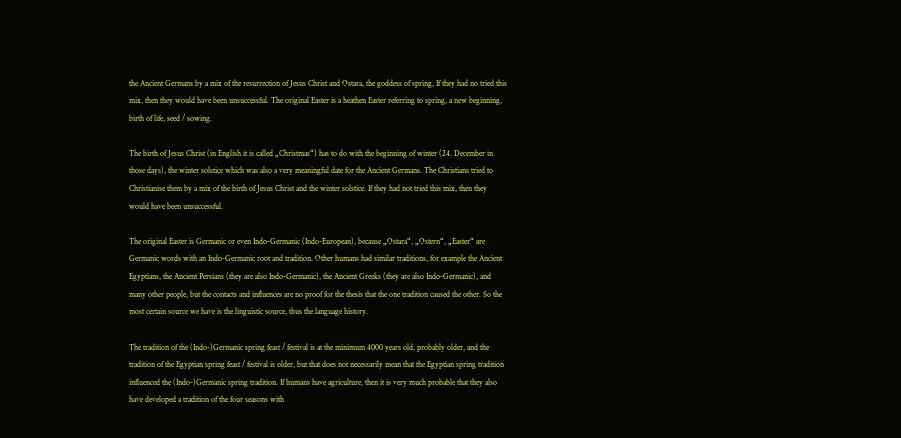the Ancient Germans by a mix of the resurrection of Jesus Christ and Ostara, the goddess of spring, If they had no tried this mix, then they would have been unsuccessful. The original Easter is a heathen Easter referring to spring, a new beginning, birth of life, seed / sowing.

The birth of Jesus Christ (in English it is called „Christmas“) has to do with the beginning of winter (24. December in those days), the winter solstice which was also a very meaningful date for the Ancient Germans. The Christians tried to Christianise them by a mix of the birth of Jesus Christ and the winter solstice. If they had not tried this mix, then they would have been unsuccessful.

The original Easter is Germanic or even Indo-Germanic (Indo-European), because „Ostara“, „Ostern“, „Easter“ are Germanic words with an Indo-Germanic root and tradition. Other humans had similar traditions, for example the Ancient Egyptians, the Ancient Persians (they are also Indo-Germanic), the Ancient Greeks (they are also Indo-Germanic), and many other people, but the contacts and influences are no proof for the thesis that the one tradition caused the other. So the most certain source we have is the linguistic source, thus the language history.

The tradition of the (Indo-)Germanic spring feast / festival is at the minimum 4000 years old, probably older, and the tradition of the Egyptian spring feast / festival is older, but that does not necessarily mean that the Egyptian spring tradition influenced the (Indo-)Germanic spring tradition. If humans have agriculture, then it is very much probable that they also have developed a tradition of the four seasons with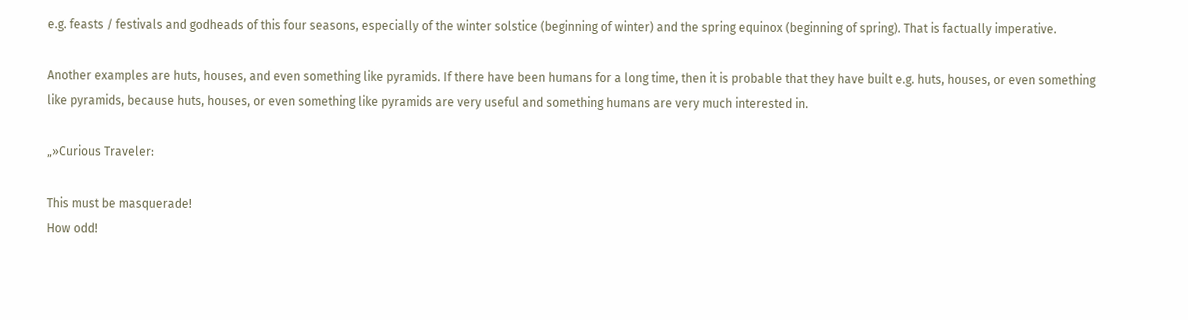e.g. feasts / festivals and godheads of this four seasons, especially of the winter solstice (beginning of winter) and the spring equinox (beginning of spring). That is factually imperative.

Another examples are huts, houses, and even something like pyramids. If there have been humans for a long time, then it is probable that they have built e.g. huts, houses, or even something like pyramids, because huts, houses, or even something like pyramids are very useful and something humans are very much interested in.

„»Curious Traveler:

This must be masquerade!
How odd!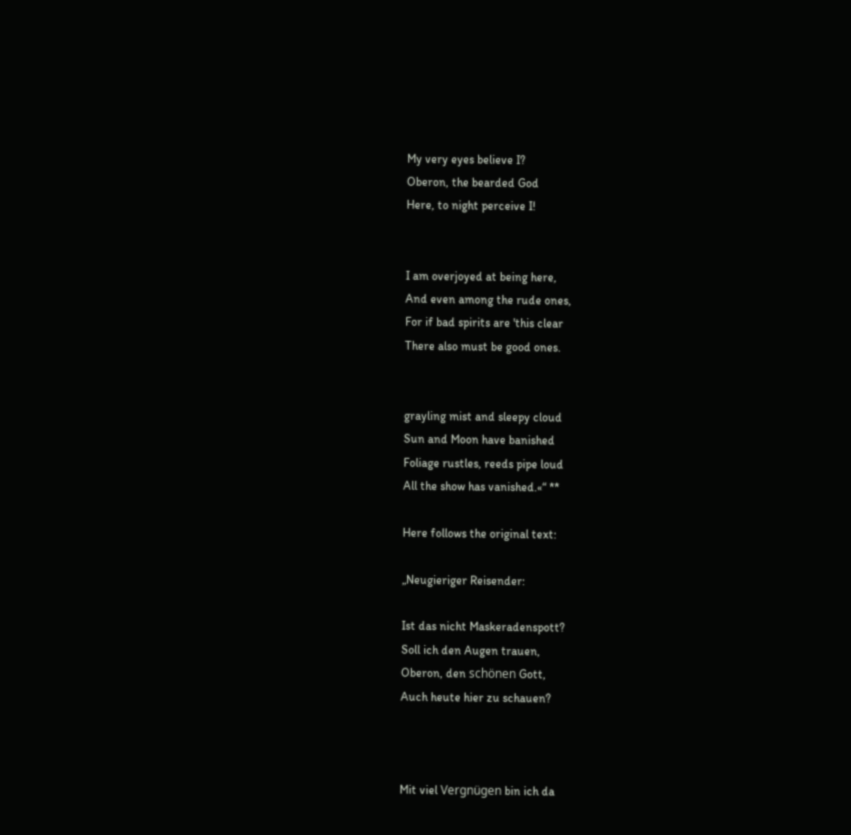My very eyes believe I?
Oberon, the bearded God
Here, to night perceive I!


I am overjoyed at being here,
And even among the rude ones,
For if bad spirits are 'this clear
There also must be good ones.


grayling mist and sleepy cloud
Sun and Moon have banished
Foliage rustles, reeds pipe loud
All the show has vanished.«“ **

Here follows the original text:

„Neugieriger Reisender:

Ist das nicht Maskeradenspott?
Soll ich den Augen trauen,
Oberon, den schönen Gott,
Auch heute hier zu schauen?



Mit viel Vergnügen bin ich da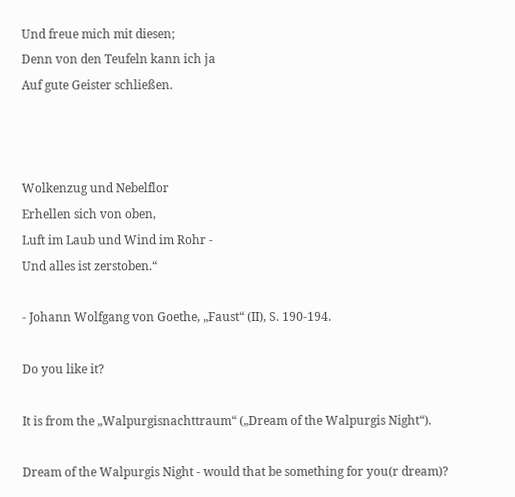Und freue mich mit diesen;
Denn von den Teufeln kann ich ja
Auf gute Geister schließen.



Wolkenzug und Nebelflor
Erhellen sich von oben,
Luft im Laub und Wind im Rohr -
Und alles ist zerstoben.“

- Johann Wolfgang von Goethe, „Faust“ (II), S. 190-194.

Do you like it?

It is from the „Walpurgisnachttraum“ („Dream of the Walpurgis Night“).

Dream of the Walpurgis Night - would that be something for you(r dream)?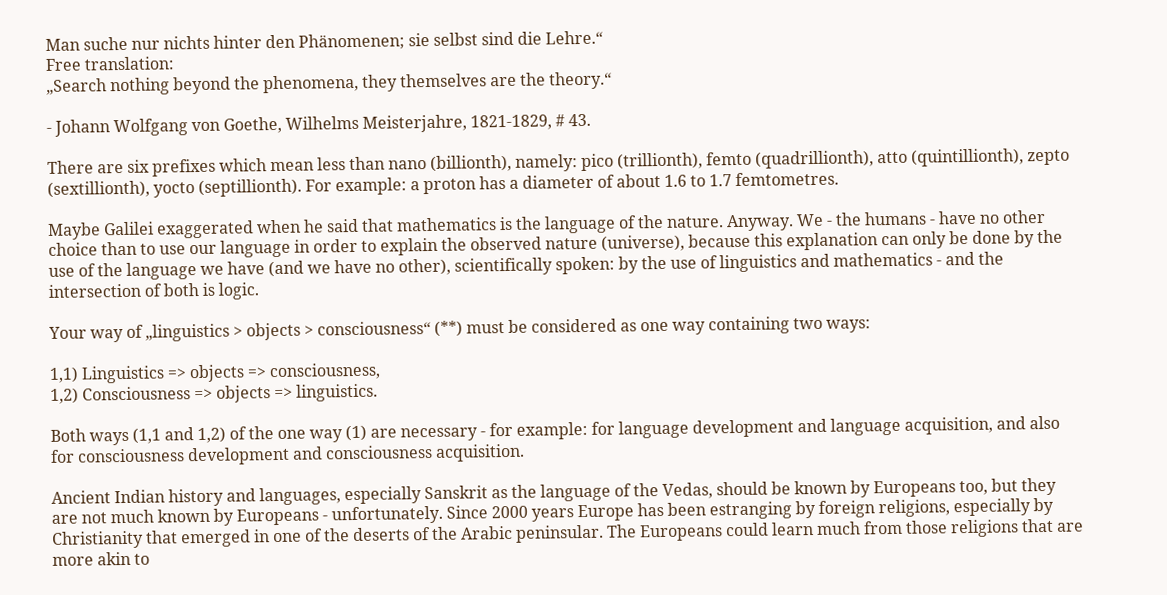Man suche nur nichts hinter den Phänomenen; sie selbst sind die Lehre.“
Free translation:
„Search nothing beyond the phenomena, they themselves are the theory.“

- Johann Wolfgang von Goethe, Wilhelms Meisterjahre, 1821-1829, # 43.

There are six prefixes which mean less than nano (billionth), namely: pico (trillionth), femto (quadrillionth), atto (quintillionth), zepto (sextillionth), yocto (septillionth). For example: a proton has a diameter of about 1.6 to 1.7 femtometres.

Maybe Galilei exaggerated when he said that mathematics is the language of the nature. Anyway. We - the humans - have no other choice than to use our language in order to explain the observed nature (universe), because this explanation can only be done by the use of the language we have (and we have no other), scientifically spoken: by the use of linguistics and mathematics - and the intersection of both is logic.

Your way of „linguistics > objects > consciousness“ (**) must be considered as one way containing two ways:

1,1) Linguistics => objects => consciousness,
1,2) Consciousness => objects => linguistics.

Both ways (1,1 and 1,2) of the one way (1) are necessary - for example: for language development and language acquisition, and also for consciousness development and consciousness acquisition.

Ancient Indian history and languages, especially Sanskrit as the language of the Vedas, should be known by Europeans too, but they are not much known by Europeans - unfortunately. Since 2000 years Europe has been estranging by foreign religions, especially by Christianity that emerged in one of the deserts of the Arabic peninsular. The Europeans could learn much from those religions that are more akin to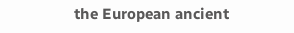the European ancient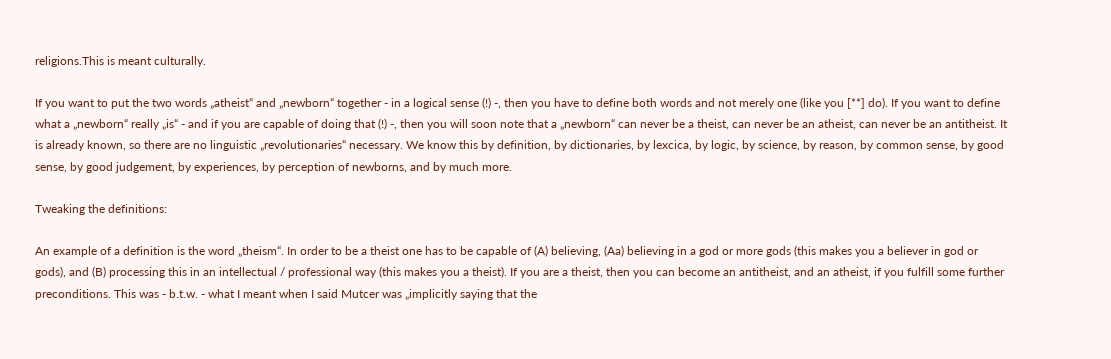religions.This is meant culturally.

If you want to put the two words „atheist“ and „newborn“ together - in a logical sense (!) -, then you have to define both words and not merely one (like you [**] do). If you want to define what a „newborn“ really „is“ - and if you are capable of doing that (!) -, then you will soon note that a „newborn“ can never be a theist, can never be an atheist, can never be an antitheist. It is already known, so there are no linguistic „revolutionaries“ necessary. We know this by definition, by dictionaries, by lexcica, by logic, by science, by reason, by common sense, by good sense, by good judgement, by experiences, by perception of newborns, and by much more.

Tweaking the definitions:

An example of a definition is the word „theism“. In order to be a theist one has to be capable of (A) believing, (Aa) believing in a god or more gods (this makes you a believer in god or gods), and (B) processing this in an intellectual / professional way (this makes you a theist). If you are a theist, then you can become an antitheist, and an atheist, if you fulfill some further preconditions. This was - b.t.w. - what I meant when I said Mutcer was „implicitly saying that the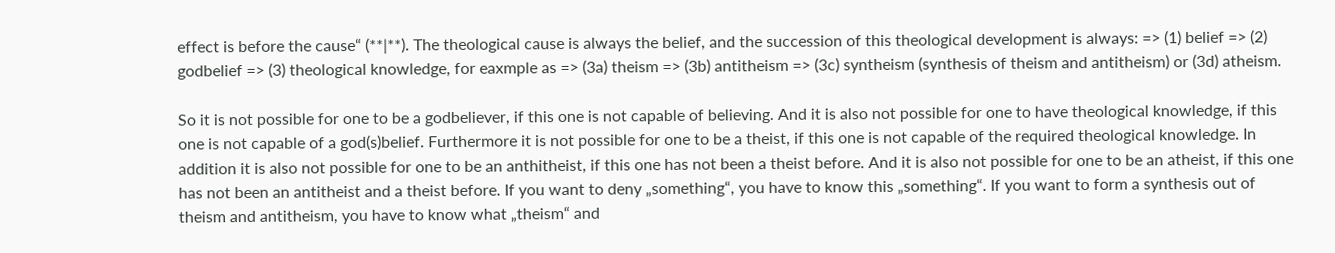effect is before the cause“ (**|**). The theological cause is always the belief, and the succession of this theological development is always: => (1) belief => (2) godbelief => (3) theological knowledge, for eaxmple as => (3a) theism => (3b) antitheism => (3c) syntheism (synthesis of theism and antitheism) or (3d) atheism.

So it is not possible for one to be a godbeliever, if this one is not capable of believing. And it is also not possible for one to have theological knowledge, if this one is not capable of a god(s)belief. Furthermore it is not possible for one to be a theist, if this one is not capable of the required theological knowledge. In addition it is also not possible for one to be an anthitheist, if this one has not been a theist before. And it is also not possible for one to be an atheist, if this one has not been an antitheist and a theist before. If you want to deny „something“, you have to know this „something“. If you want to form a synthesis out of theism and antitheism, you have to know what „theism“ and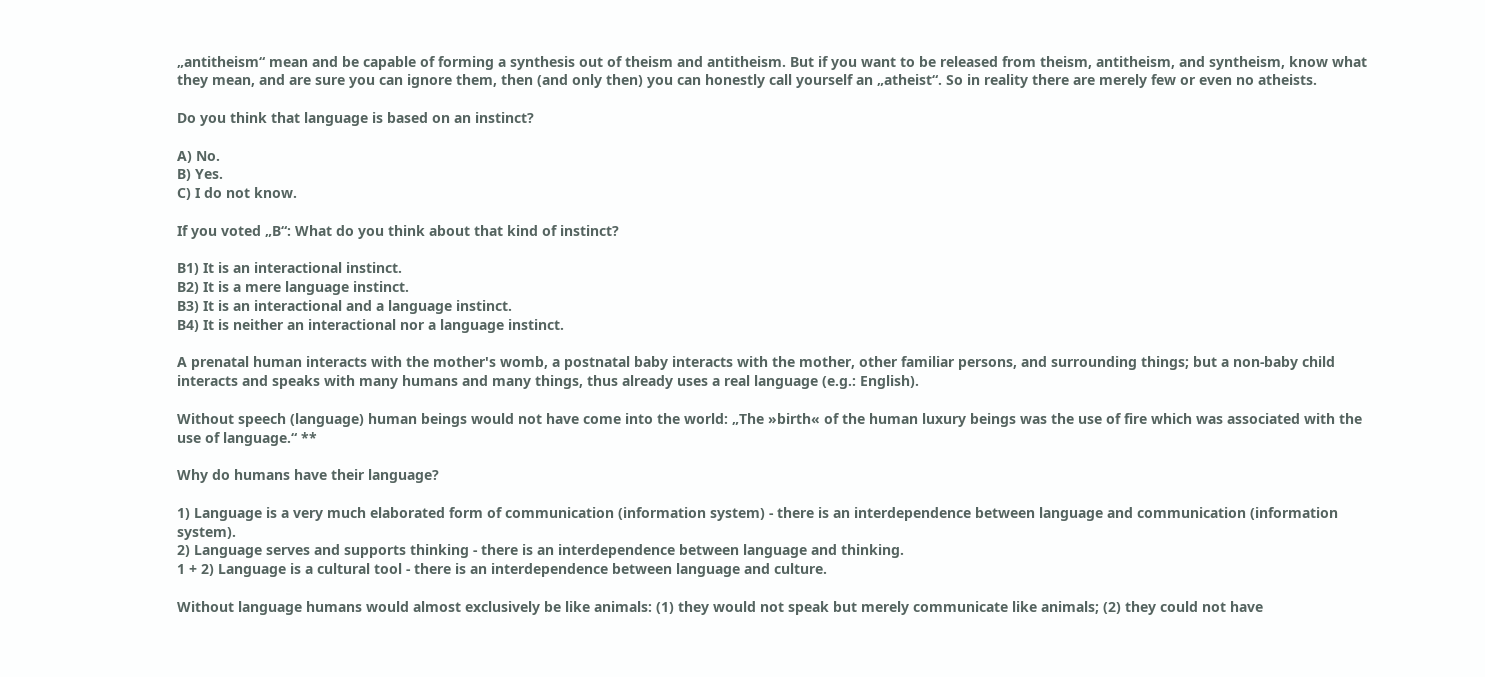„antitheism“ mean and be capable of forming a synthesis out of theism and antitheism. But if you want to be released from theism, antitheism, and syntheism, know what they mean, and are sure you can ignore them, then (and only then) you can honestly call yourself an „atheist“. So in reality there are merely few or even no atheists.

Do you think that language is based on an instinct?

A) No.
B) Yes.
C) I do not know.

If you voted „B“: What do you think about that kind of instinct?

B1) It is an interactional instinct.
B2) It is a mere language instinct.
B3) It is an interactional and a language instinct.
B4) It is neither an interactional nor a language instinct.

A prenatal human interacts with the mother's womb, a postnatal baby interacts with the mother, other familiar persons, and surrounding things; but a non-baby child interacts and speaks with many humans and many things, thus already uses a real language (e.g.: English).

Without speech (language) human beings would not have come into the world: „The »birth« of the human luxury beings was the use of fire which was associated with the use of language.“ **

Why do humans have their language?

1) Language is a very much elaborated form of communication (information system) - there is an interdependence between language and communication (information system).
2) Language serves and supports thinking - there is an interdependence between language and thinking.
1 + 2) Language is a cultural tool - there is an interdependence between language and culture.

Without language humans would almost exclusively be like animals: (1) they would not speak but merely communicate like animals; (2) they could not have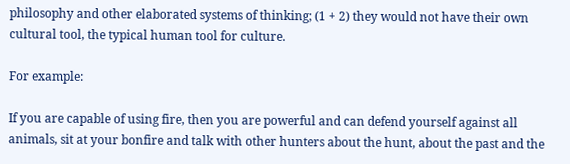philosophy and other elaborated systems of thinking; (1 + 2) they would not have their own cultural tool, the typical human tool for culture.

For example:

If you are capable of using fire, then you are powerful and can defend yourself against all animals, sit at your bonfire and talk with other hunters about the hunt, about the past and the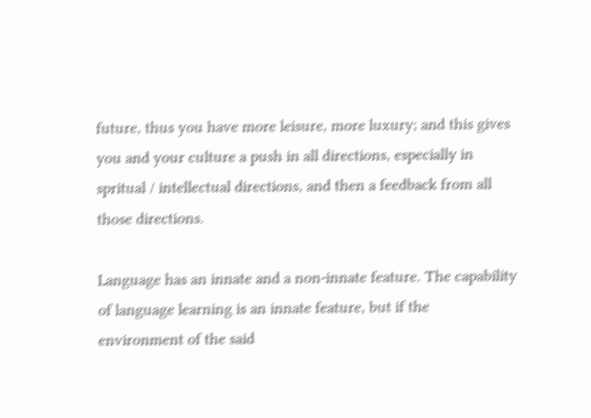future, thus you have more leisure, more luxury; and this gives you and your culture a push in all directions, especially in spritual / intellectual directions, and then a feedback from all those directions.

Language has an innate and a non-innate feature. The capability of language learning is an innate feature, but if the environment of the said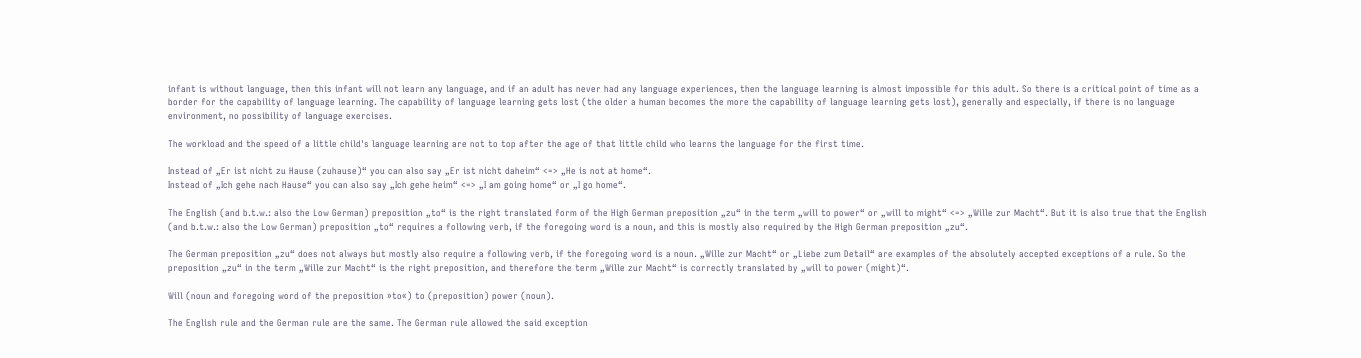infant is without language, then this infant will not learn any language, and if an adult has never had any language experiences, then the language learning is almost impossible for this adult. So there is a critical point of time as a border for the capability of language learning. The capability of language learning gets lost (the older a human becomes the more the capability of language learning gets lost), generally and especially, if there is no language environment, no possibility of language exercises.

The workload and the speed of a little child's language learning are not to top after the age of that little child who learns the language for the first time.

Instead of „Er ist nicht zu Hause (zuhause)“ you can also say „Er ist nicht daheim“ <=> „He is not at home“.
Instead of „Ich gehe nach Hause“ you can also say „Ich gehe heim“ <=> „I am going home“ or „I go home“.

The English (and b.t.w.: also the Low German) preposition „to“ is the right translated form of the High German preposition „zu“ in the term „will to power“ or „will to might“ <=> „Wille zur Macht“. But it is also true that the English (and b.t.w.: also the Low German) preposition „to“ requires a following verb, if the foregoing word is a noun, and this is mostly also required by the High German preposition „zu“.

The German preposition „zu“ does not always but mostly also require a following verb, if the foregoing word is a noun. „Wille zur Macht“ or „Liebe zum Detail“ are examples of the absolutely accepted exceptions of a rule. So the preposition „zu“ in the term „Wille zur Macht“ is the right preposition, and therefore the term „Wille zur Macht“ is correctly translated by „will to power (might)“.

Will (noun and foregoing word of the preposition »to«) to (preposition) power (noun).

The English rule and the German rule are the same. The German rule allowed the said exception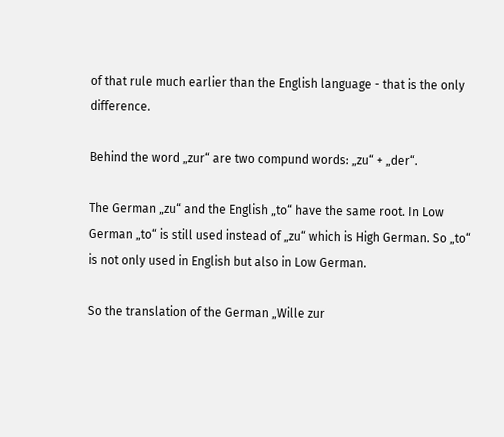of that rule much earlier than the English language - that is the only difference.

Behind the word „zur“ are two compund words: „zu“ + „der“.

The German „zu“ and the English „to“ have the same root. In Low German „to“ is still used instead of „zu“ which is High German. So „to“ is not only used in English but also in Low German.

So the translation of the German „Wille zur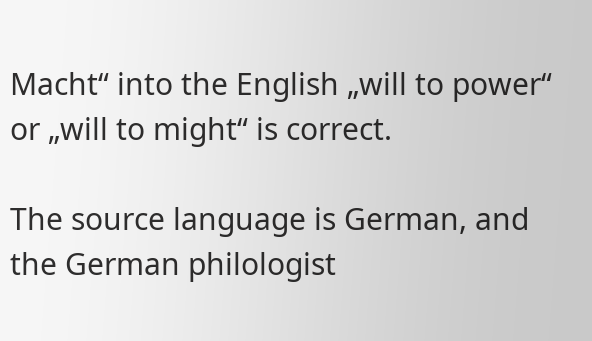Macht“ into the English „will to power“ or „will to might“ is correct.

The source language is German, and the German philologist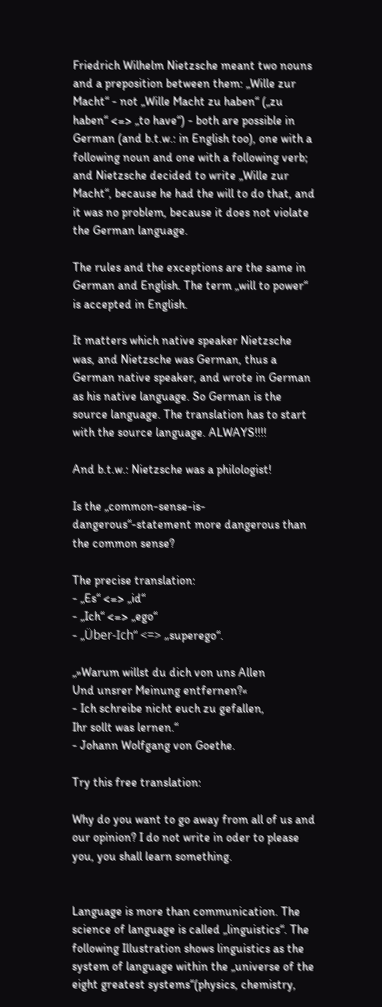Friedrich Wilhelm Nietzsche meant two nouns and a preposition between them: „Wille zur Macht“ - not „Wille Macht zu haben“ („zu haben“ <=> „to have“) - both are possible in German (and b.t.w.: in English too), one with a following noun and one with a following verb; and Nietzsche decided to write „Wille zur Macht“, because he had the will to do that, and it was no problem, because it does not violate the German language.

The rules and the exceptions are the same in German and English. The term „will to power“ is accepted in English.

It matters which native speaker Nietzsche was, and Nietzsche was German, thus a German native speaker, and wrote in German as his native language. So German is the source language. The translation has to start with the source language. ALWAYS!!!!

And b.t.w.: Nietzsche was a philologist!

Is the „common-sense-is-dangerous“-statement more dangerous than the common sense?

The precise translation:
- „Es“ <=> „id“
- „Ich“ <=> „ego“
- „Über-Ich“ <=> „superego“.

„»Warum willst du dich von uns Allen
Und unsrer Meinung entfernen?«
- Ich schreibe nicht euch zu gefallen,
Ihr sollt was lernen.“
- Johann Wolfgang von Goethe.

Try this free translation:

Why do you want to go away from all of us and our opinion? I do not write in oder to please you, you shall learn something.


Language is more than communication. The science of language is called „linguistics“. The following Illustration shows linguistics as the system of language within the „universe of the eight greatest systems“(physics, chemistry,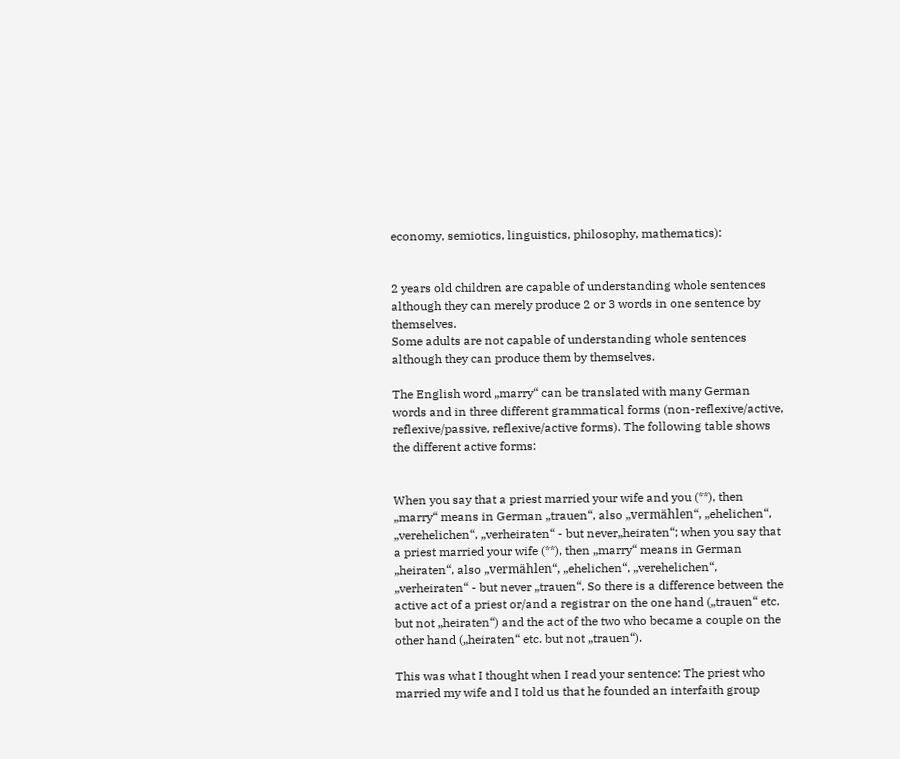economy, semiotics, linguistics, philosophy, mathematics):


2 years old children are capable of understanding whole sentences although they can merely produce 2 or 3 words in one sentence by themselves.
Some adults are not capable of understanding whole sentences although they can produce them by themselves.

The English word „marry“ can be translated with many German words and in three different grammatical forms (non-reflexive/active, reflexive/passive, reflexive/active forms). The following table shows the different active forms:


When you say that a priest married your wife and you (**), then „marry“ means in German „trauen“, also „vermählen“, „ehelichen“, „verehelichen“, „verheiraten“ - but never„heiraten“; when you say that a priest married your wife (**), then „marry“ means in German „heiraten“, also „vermählen“, „ehelichen“, „verehelichen“, „verheiraten“ - but never „trauen“. So there is a difference between the active act of a priest or/and a registrar on the one hand („trauen“ etc. but not „heiraten“) and the act of the two who became a couple on the other hand („heiraten“ etc. but not „trauen“).

This was what I thought when I read your sentence: The priest who married my wife and I told us that he founded an interfaith group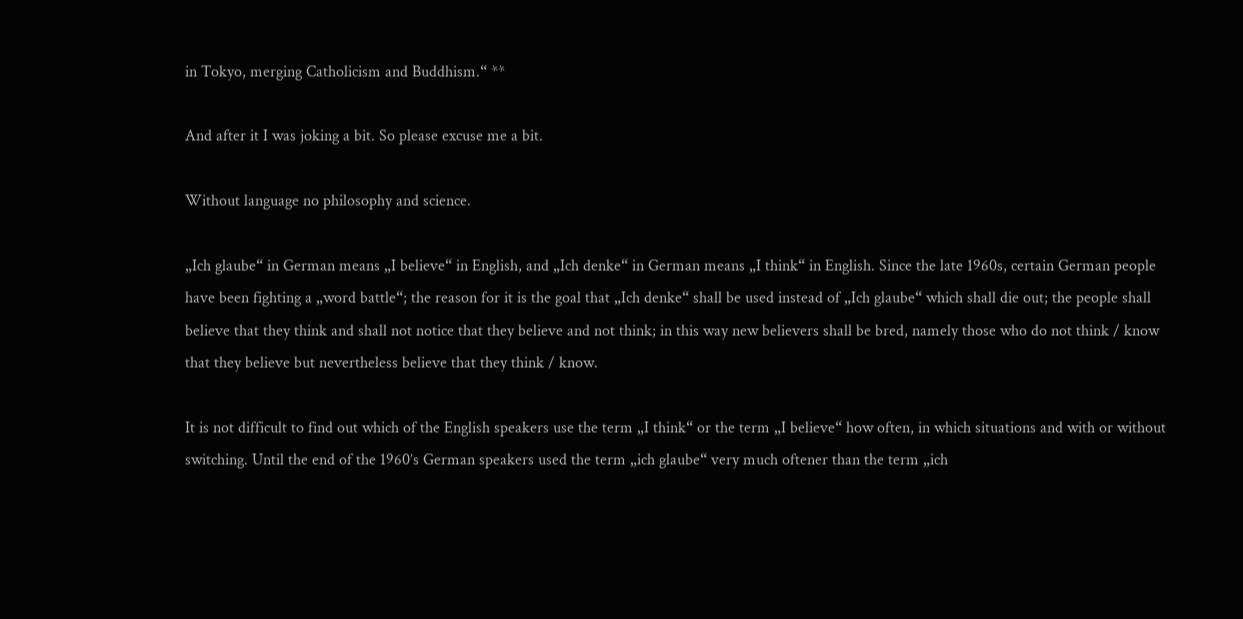in Tokyo, merging Catholicism and Buddhism.“ **

And after it I was joking a bit. So please excuse me a bit.

Without language no philosophy and science.

„Ich glaube“ in German means „I believe“ in English, and „Ich denke“ in German means „I think“ in English. Since the late 1960s, certain German people have been fighting a „word battle“; the reason for it is the goal that „Ich denke“ shall be used instead of „Ich glaube“ which shall die out; the people shall believe that they think and shall not notice that they believe and not think; in this way new believers shall be bred, namely those who do not think / know that they believe but nevertheless believe that they think / know.

It is not difficult to find out which of the English speakers use the term „I think“ or the term „I believe“ how often, in which situations and with or without switching. Until the end of the 1960’s German speakers used the term „ich glaube“ very much oftener than the term „ich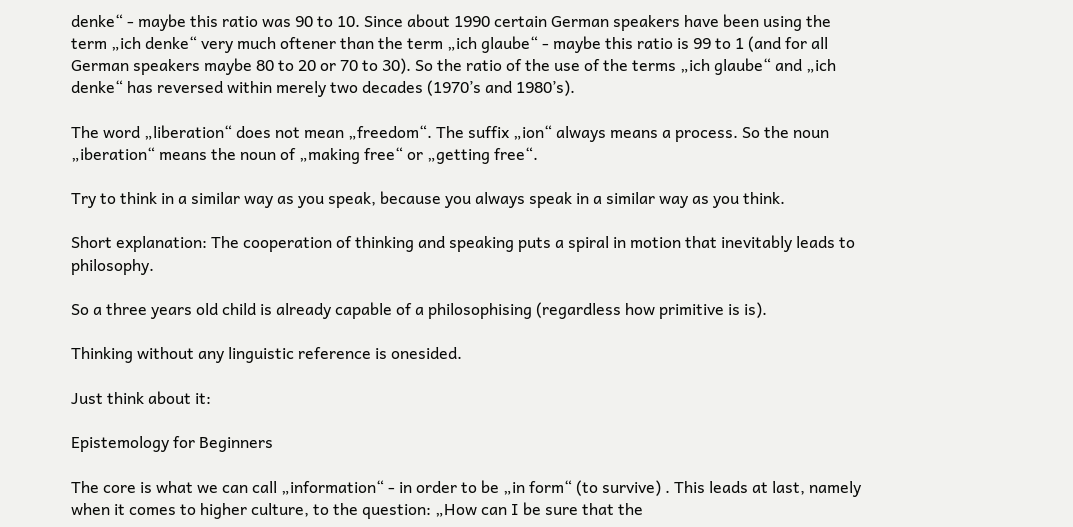denke“ - maybe this ratio was 90 to 10. Since about 1990 certain German speakers have been using the term „ich denke“ very much oftener than the term „ich glaube“ - maybe this ratio is 99 to 1 (and for all German speakers maybe 80 to 20 or 70 to 30). So the ratio of the use of the terms „ich glaube“ and „ich denke“ has reversed within merely two decades (1970’s and 1980’s).

The word „liberation“ does not mean „freedom“. The suffix „ion“ always means a process. So the noun „iberation“ means the noun of „making free“ or „getting free“.

Try to think in a similar way as you speak, because you always speak in a similar way as you think.

Short explanation: The cooperation of thinking and speaking puts a spiral in motion that inevitably leads to philosophy.

So a three years old child is already capable of a philosophising (regardless how primitive is is).

Thinking without any linguistic reference is onesided.

Just think about it:

Epistemology for Beginners

The core is what we can call „information“ - in order to be „in form“ (to survive) . This leads at last, namely when it comes to higher culture, to the question: „How can I be sure that the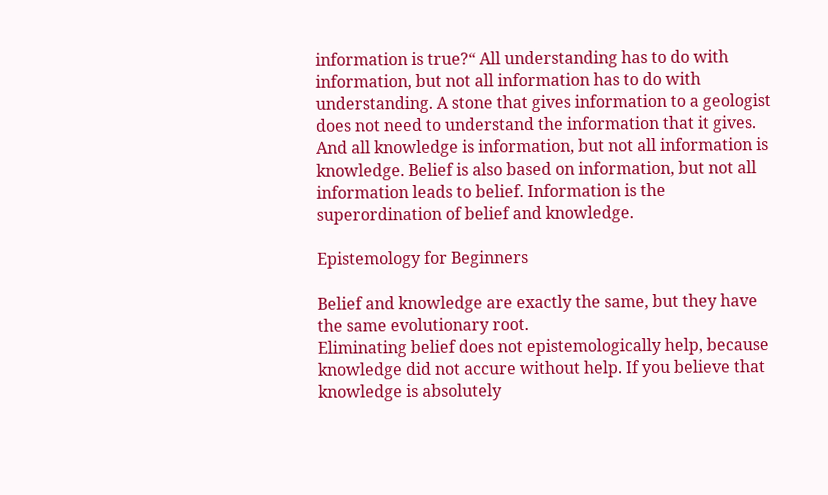information is true?“ All understanding has to do with information, but not all information has to do with understanding. A stone that gives information to a geologist does not need to understand the information that it gives. And all knowledge is information, but not all information is knowledge. Belief is also based on information, but not all information leads to belief. Information is the superordination of belief and knowledge.

Epistemology for Beginners

Belief and knowledge are exactly the same, but they have the same evolutionary root.
Eliminating belief does not epistemologically help, because knowledge did not accure without help. If you believe that knowledge is absolutely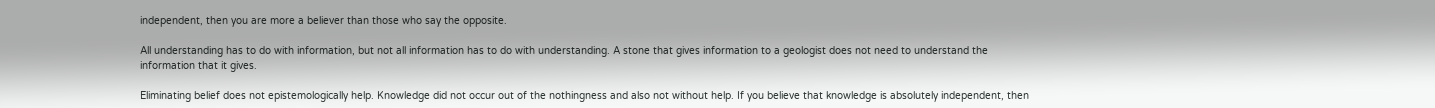independent, then you are more a believer than those who say the opposite.

All understanding has to do with information, but not all information has to do with understanding. A stone that gives information to a geologist does not need to understand the information that it gives.

Eliminating belief does not epistemologically help. Knowledge did not occur out of the nothingness and also not without help. If you believe that knowledge is absolutely independent, then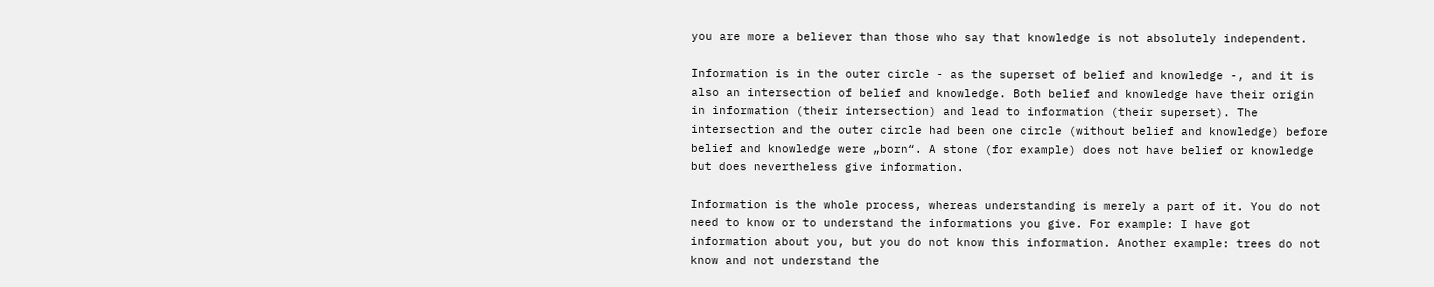you are more a believer than those who say that knowledge is not absolutely independent.

Information is in the outer circle - as the superset of belief and knowledge -, and it is also an intersection of belief and knowledge. Both belief and knowledge have their origin in information (their intersection) and lead to information (their superset). The intersection and the outer circle had been one circle (without belief and knowledge) before belief and knowledge were „born“. A stone (for example) does not have belief or knowledge but does nevertheless give information.

Information is the whole process, whereas understanding is merely a part of it. You do not need to know or to understand the informations you give. For example: I have got information about you, but you do not know this information. Another example: trees do not know and not understand the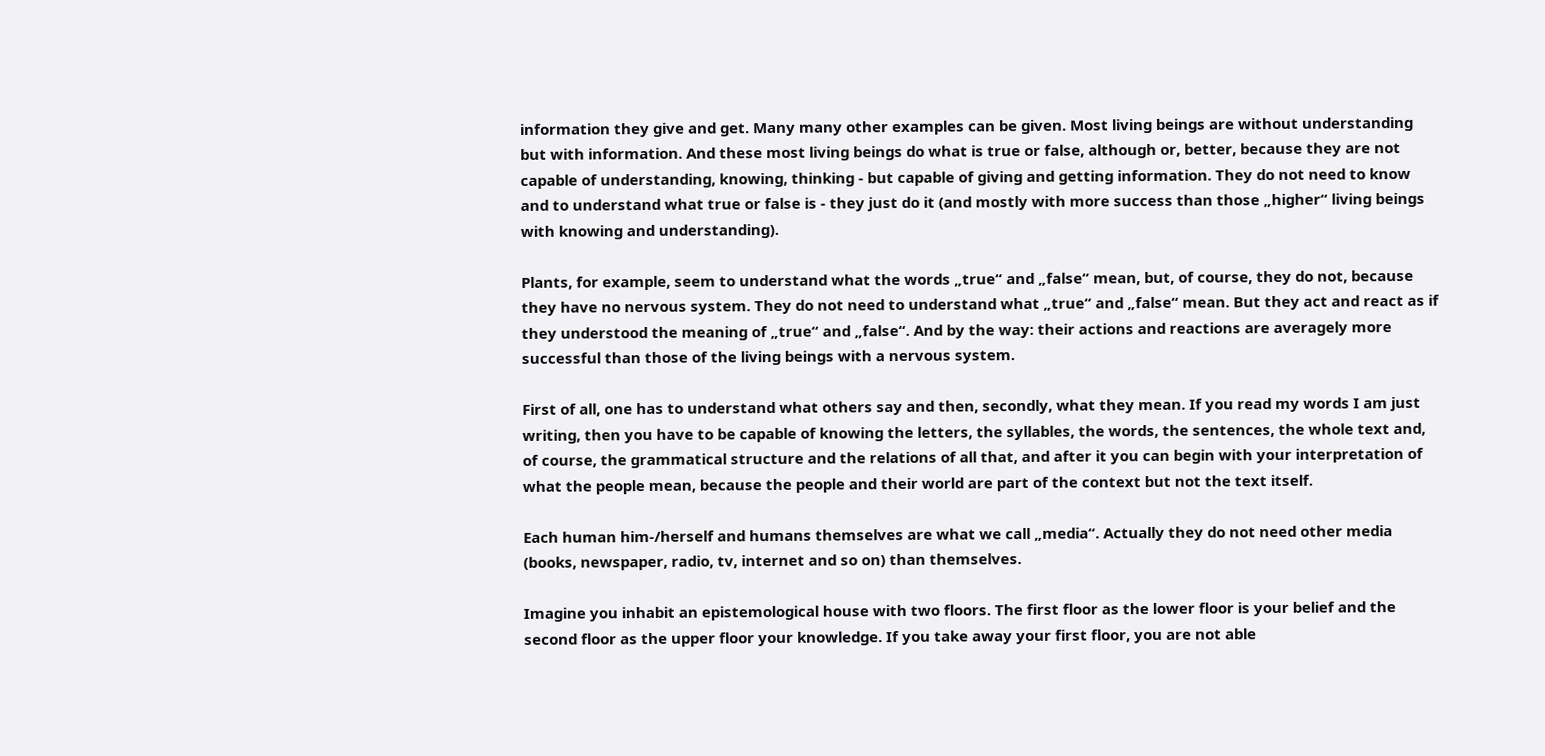information they give and get. Many many other examples can be given. Most living beings are without understanding but with information. And these most living beings do what is true or false, although or, better, because they are not capable of understanding, knowing, thinking - but capable of giving and getting information. They do not need to know and to understand what true or false is - they just do it (and mostly with more success than those „higher“ living beings with knowing and understanding).

Plants, for example, seem to understand what the words „true“ and „false“ mean, but, of course, they do not, because they have no nervous system. They do not need to understand what „true“ and „false“ mean. But they act and react as if they understood the meaning of „true“ and „false“. And by the way: their actions and reactions are averagely more successful than those of the living beings with a nervous system.

First of all, one has to understand what others say and then, secondly, what they mean. If you read my words I am just writing, then you have to be capable of knowing the letters, the syllables, the words, the sentences, the whole text and, of course, the grammatical structure and the relations of all that, and after it you can begin with your interpretation of what the people mean, because the people and their world are part of the context but not the text itself.

Each human him-/herself and humans themselves are what we call „media“. Actually they do not need other media (books, newspaper, radio, tv, internet and so on) than themselves.

Imagine you inhabit an epistemological house with two floors. The first floor as the lower floor is your belief and the second floor as the upper floor your knowledge. If you take away your first floor, you are not able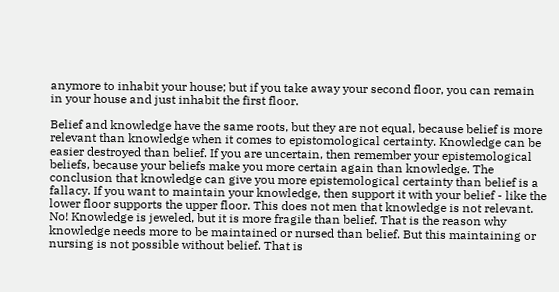anymore to inhabit your house; but if you take away your second floor, you can remain in your house and just inhabit the first floor.

Belief and knowledge have the same roots, but they are not equal, because belief is more relevant than knowledge when it comes to epistomological certainty. Knowledge can be easier destroyed than belief. If you are uncertain, then remember your epistemological beliefs, because your beliefs make you more certain again than knowledge. The conclusion that knowledge can give you more epistemological certainty than belief is a fallacy. If you want to maintain your knowledge, then support it with your belief - like the lower floor supports the upper floor. This does not men that knowledge is not relevant. No! Knowledge is jeweled, but it is more fragile than belief. That is the reason why knowledge needs more to be maintained or nursed than belief. But this maintaining or nursing is not possible without belief. That is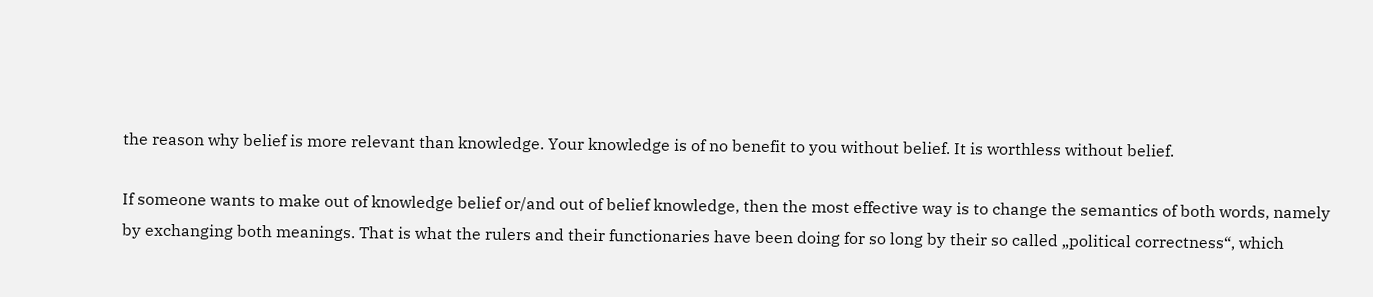the reason why belief is more relevant than knowledge. Your knowledge is of no benefit to you without belief. It is worthless without belief.

If someone wants to make out of knowledge belief or/and out of belief knowledge, then the most effective way is to change the semantics of both words, namely by exchanging both meanings. That is what the rulers and their functionaries have been doing for so long by their so called „political correctness“, which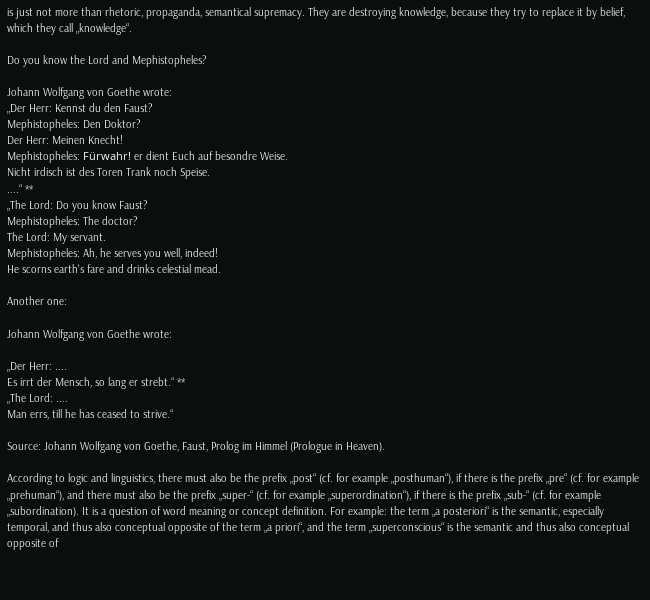is just not more than rhetoric, propaganda, semantical supremacy. They are destroying knowledge, because they try to replace it by belief, which they call „knowledge“.

Do you know the Lord and Mephistopheles?

Johann Wolfgang von Goethe wrote:
„Der Herr: Kennst du den Faust?
Mephistopheles: Den Doktor?
Der Herr: Meinen Knecht!
Mephistopheles: Fürwahr! er dient Euch auf besondre Weise.
Nicht irdisch ist des Toren Trank noch Speise.
....“ **
„The Lord: Do you know Faust?
Mephistopheles: The doctor?
The Lord: My servant.
Mephistopheles: Ah, he serves you well, indeed!
He scorns earth's fare and drinks celestial mead.

Another one:

Johann Wolfgang von Goethe wrote:

„Der Herr: ....
Es irrt der Mensch, so lang er strebt.“ **
„The Lord: ....
Man errs, till he has ceased to strive.“

Source: Johann Wolfgang von Goethe, Faust, Prolog im Himmel (Prologue in Heaven).

According to logic and linguistics, there must also be the prefix „post“ (cf. for example „posthuman“), if there is the prefix „pre“ (cf. for example „prehuman“), and there must also be the prefix „super-“ (cf. for example „superordination“), if there is the prefix „sub-“ (cf. for example „subordination). It is a question of word meaning or concept definition. For example: the term „a posteriori“ is the semantic, especially temporal, and thus also conceptual opposite of the term „a priori“, and the term „superconscious“ is the semantic and thus also conceptual opposite of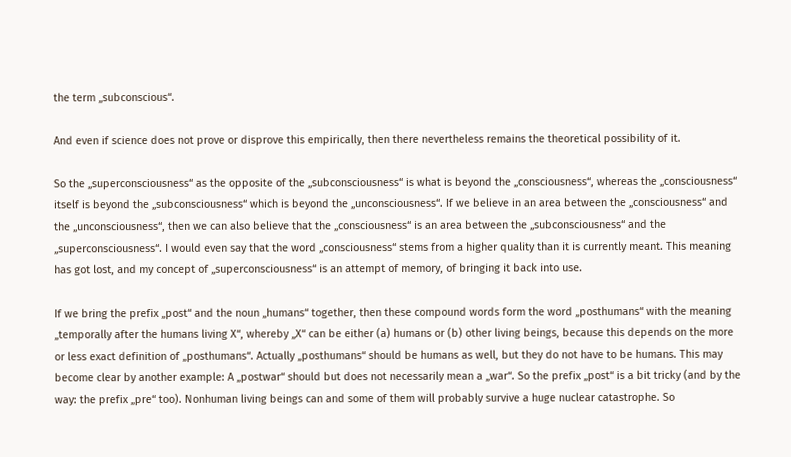the term „subconscious“.

And even if science does not prove or disprove this empirically, then there nevertheless remains the theoretical possibility of it.

So the „superconsciousness“ as the opposite of the „subconsciousness“ is what is beyond the „consciousness“, whereas the „consciousness“ itself is beyond the „subconsciousness“ which is beyond the „unconsciousness“. If we believe in an area between the „consciousness“ and the „unconsciousness“, then we can also believe that the „consciousness“ is an area between the „subconsciousness“ and the „superconsciousness“. I would even say that the word „consciousness“ stems from a higher quality than it is currently meant. This meaning has got lost, and my concept of „superconsciousness“ is an attempt of memory, of bringing it back into use.

If we bring the prefix „post“ and the noun „humans“ together, then these compound words form the word „posthumans“ with the meaning „temporally after the humans living X“, whereby „X“ can be either (a) humans or (b) other living beings, because this depends on the more or less exact definition of „posthumans“. Actually „posthumans“ should be humans as well, but they do not have to be humans. This may become clear by another example: A „postwar“ should but does not necessarily mean a „war“. So the prefix „post“ is a bit tricky (and by the way: the prefix „pre“ too). Nonhuman living beings can and some of them will probably survive a huge nuclear catastrophe. So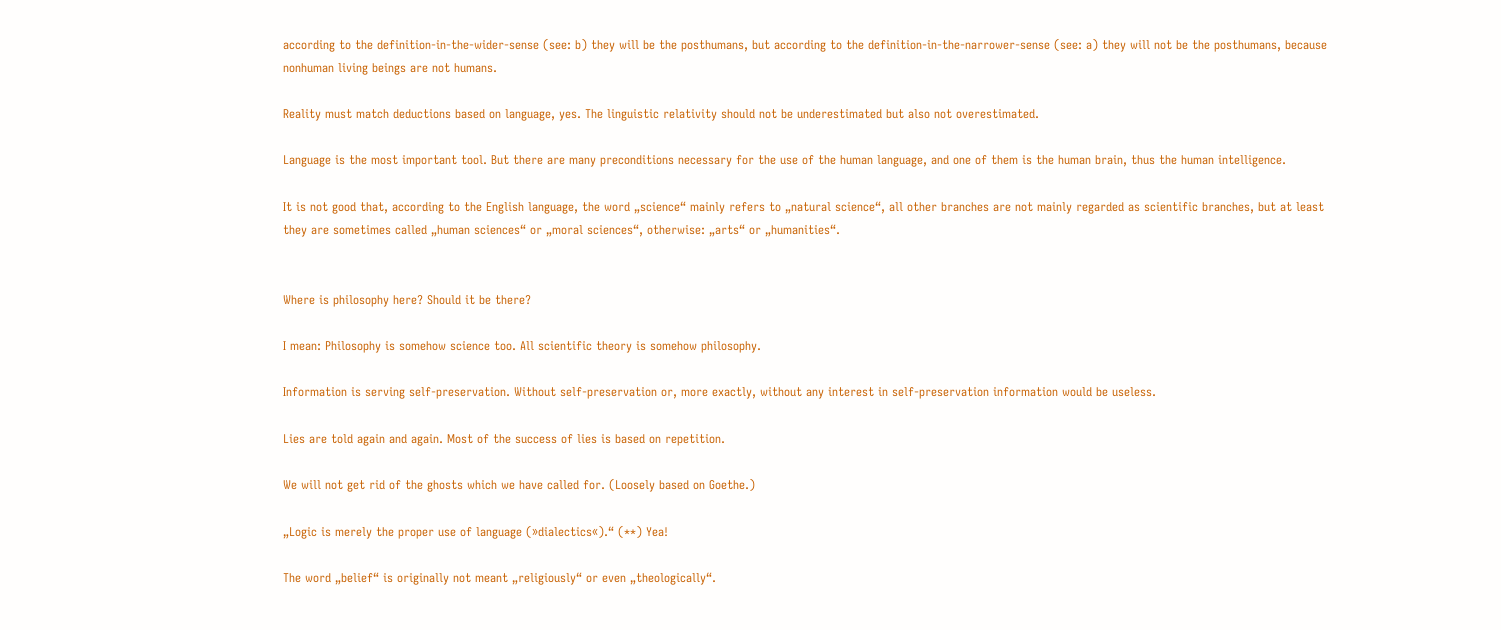according to the definition-in-the-wider-sense (see: b) they will be the posthumans, but according to the definition-in-the-narrower-sense (see: a) they will not be the posthumans, because nonhuman living beings are not humans.

Reality must match deductions based on language, yes. The linguistic relativity should not be underestimated but also not overestimated.

Language is the most important tool. But there are many preconditions necessary for the use of the human language, and one of them is the human brain, thus the human intelligence.

It is not good that, according to the English language, the word „science“ mainly refers to „natural science“, all other branches are not mainly regarded as scientific branches, but at least they are sometimes called „human sciences“ or „moral sciences“, otherwise: „arts“ or „humanities“.


Where is philosophy here? Should it be there?

I mean: Philosophy is somehow science too. All scientific theory is somehow philosophy.

Information is serving self-preservation. Without self-preservation or, more exactly, without any interest in self-preservation information would be useless.

Lies are told again and again. Most of the success of lies is based on repetition.

We will not get rid of the ghosts which we have called for. (Loosely based on Goethe.)

„Logic is merely the proper use of language (»dialectics«).“ (**) Yea!

The word „belief“ is originally not meant „religiously“ or even „theologically“.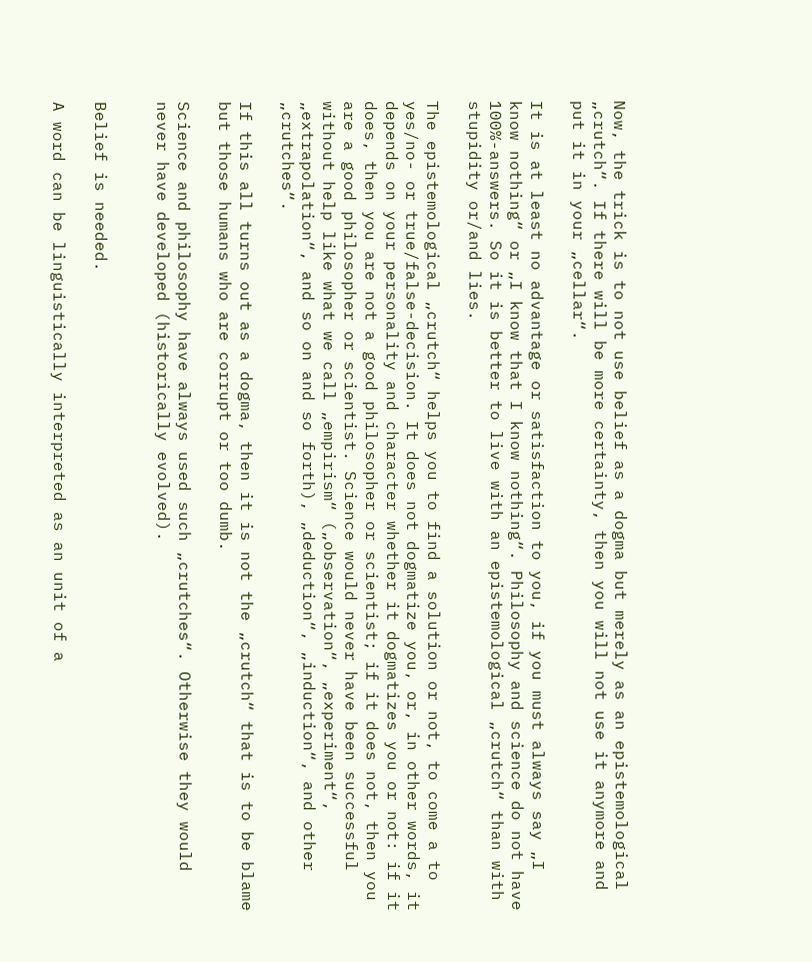Now, the trick is to not use belief as a dogma but merely as an epistemological „crutch“. If there will be more certainty, then you will not use it anymore and put it in your „cellar“.

It is at least no advantage or satisfaction to you, if you must always say „I know nothing“ or „I know that I know nothing“. Philosophy and science do not have 100%-answers. So it is better to live with an epistemological „crutch“ than with stupidity or/and lies.

The epistemological „crutch“ helps you to find a solution or not, to come a to yes/no- or true/false-decision. It does not dogmatize you, or, in other words, it depends on your personality and character whether it dogmatizes you or not: if it does, then you are not a good philosopher or scientist; if it does not, then you are a good philosopher or scientist. Science would never have been successful without help like what we call „empirism“ („observation“, „experiment“, „extrapolation“, and so on and so forth), „deduction“, „induction“, and other „crutches“.

If this all turns out as a dogma, then it is not the „crutch“ that is to be blame but those humans who are corrupt or too dumb.

Science and philosophy have always used such „crutches“. Otherwise they would never have developed (historically evolved).


Belief is needed.

A word can be linguistically interpreted as an unit of a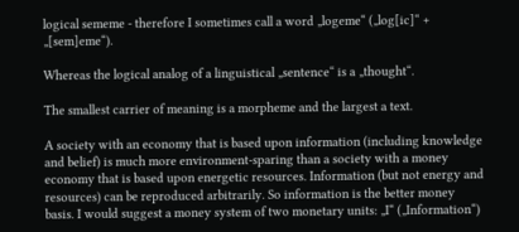logical sememe - therefore I sometimes call a word „logeme“ („log[ic]“ + „[sem]eme“).

Whereas the logical analog of a linguistical „sentence“ is a „thought“.

The smallest carrier of meaning is a morpheme and the largest a text.

A society with an economy that is based upon information (including knowledge and belief) is much more environment-sparing than a society with a money economy that is based upon energetic resources. Information (but not energy and resources) can be reproduced arbitrarily. So information is the better money basis. I would suggest a money system of two monetary units: „I“ („Information“)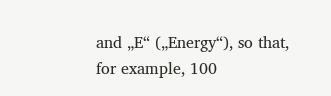and „E“ („Energy“), so that, for example, 100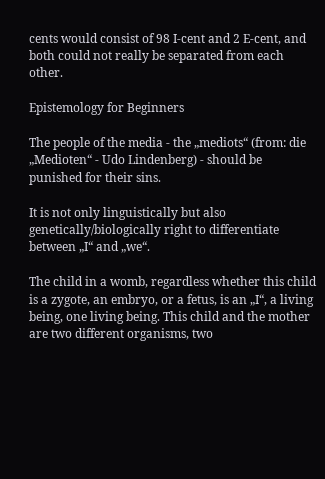cents would consist of 98 I-cent and 2 E-cent, and both could not really be separated from each other.

Epistemology for Beginners

The people of the media - the „mediots“ (from: die „Medioten“ - Udo Lindenberg) - should be punished for their sins.

It is not only linguistically but also genetically/biologically right to differentiate between „I“ and „we“.

The child in a womb, regardless whether this child is a zygote, an embryo, or a fetus, is an „I“, a living being, one living being. This child and the mother are two different organisms, two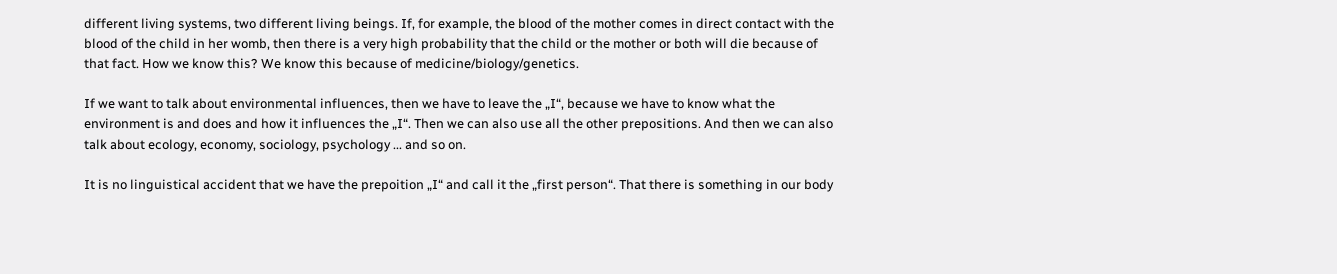different living systems, two different living beings. If, for example, the blood of the mother comes in direct contact with the blood of the child in her womb, then there is a very high probability that the child or the mother or both will die because of that fact. How we know this? We know this because of medicine/biology/genetics.

If we want to talk about environmental influences, then we have to leave the „I“, because we have to know what the environment is and does and how it influences the „I“. Then we can also use all the other prepositions. And then we can also talk about ecology, economy, sociology, psychology ... and so on.

It is no linguistical accident that we have the prepoition „I“ and call it the „first person“. That there is something in our body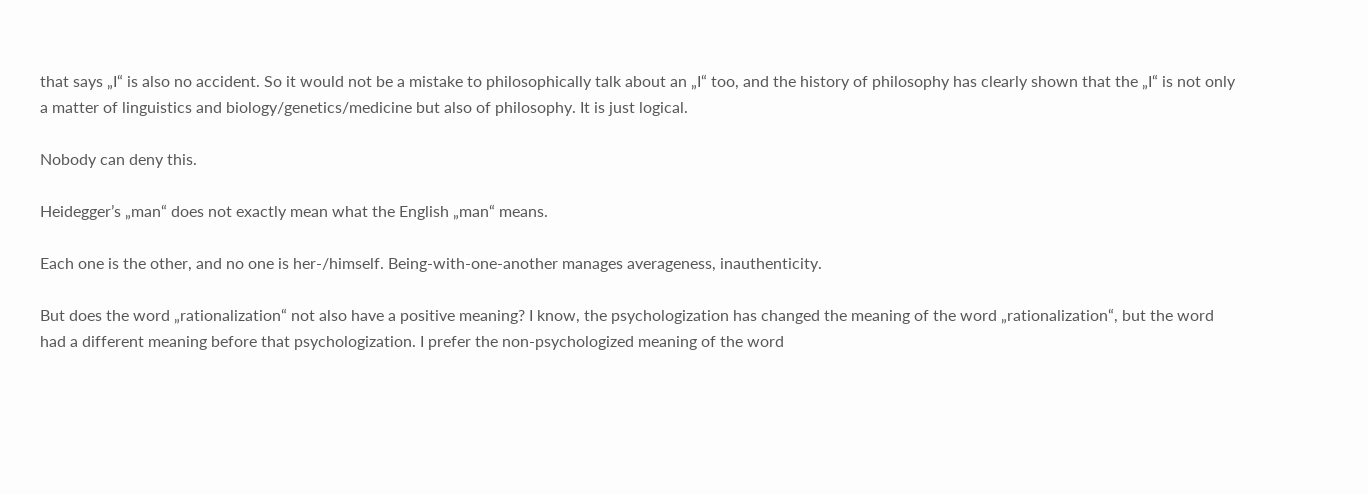that says „I“ is also no accident. So it would not be a mistake to philosophically talk about an „I“ too, and the history of philosophy has clearly shown that the „I“ is not only a matter of linguistics and biology/genetics/medicine but also of philosophy. It is just logical.

Nobody can deny this.

Heidegger’s „man“ does not exactly mean what the English „man“ means.

Each one is the other, and no one is her-/himself. Being-with-one-another manages averageness, inauthenticity.

But does the word „rationalization“ not also have a positive meaning? I know, the psychologization has changed the meaning of the word „rationalization“, but the word had a different meaning before that psychologization. I prefer the non-psychologized meaning of the word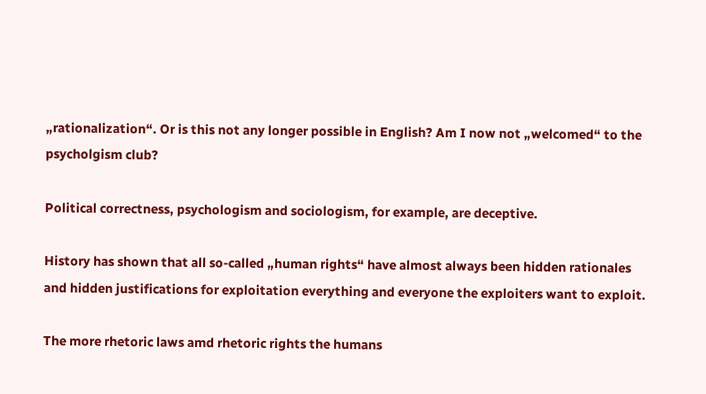„rationalization“. Or is this not any longer possible in English? Am I now not „welcomed“ to the psycholgism club?

Political correctness, psychologism and sociologism, for example, are deceptive.

History has shown that all so-called „human rights“ have almost always been hidden rationales and hidden justifications for exploitation everything and everyone the exploiters want to exploit.

The more rhetoric laws amd rhetoric rights the humans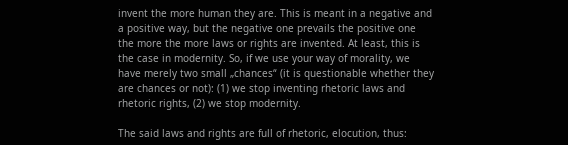invent the more human they are. This is meant in a negative and a positive way, but the negative one prevails the positive one the more the more laws or rights are invented. At least, this is the case in modernity. So, if we use your way of morality, we have merely two small „chances“ (it is questionable whether they are chances or not): (1) we stop inventing rhetoric laws and rhetoric rights, (2) we stop modernity.

The said laws and rights are full of rhetoric, elocution, thus: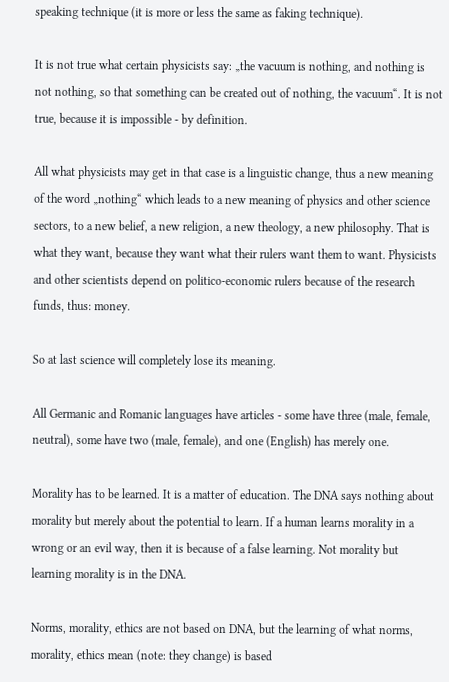speaking technique (it is more or less the same as faking technique).

It is not true what certain physicists say: „the vacuum is nothing, and nothing is not nothing, so that something can be created out of nothing, the vacuum“. It is not true, because it is impossible - by definition.

All what physicists may get in that case is a linguistic change, thus a new meaning of the word „nothing“ which leads to a new meaning of physics and other science sectors, to a new belief, a new religion, a new theology, a new philosophy. That is what they want, because they want what their rulers want them to want. Physicists and other scientists depend on politico-economic rulers because of the research funds, thus: money.

So at last science will completely lose its meaning.

All Germanic and Romanic languages have articles - some have three (male, female, neutral), some have two (male, female), and one (English) has merely one.

Morality has to be learned. It is a matter of education. The DNA says nothing about morality but merely about the potential to learn. If a human learns morality in a wrong or an evil way, then it is because of a false learning. Not morality but learning morality is in the DNA.

Norms, morality, ethics are not based on DNA, but the learning of what norms, morality, ethics mean (note: they change) is based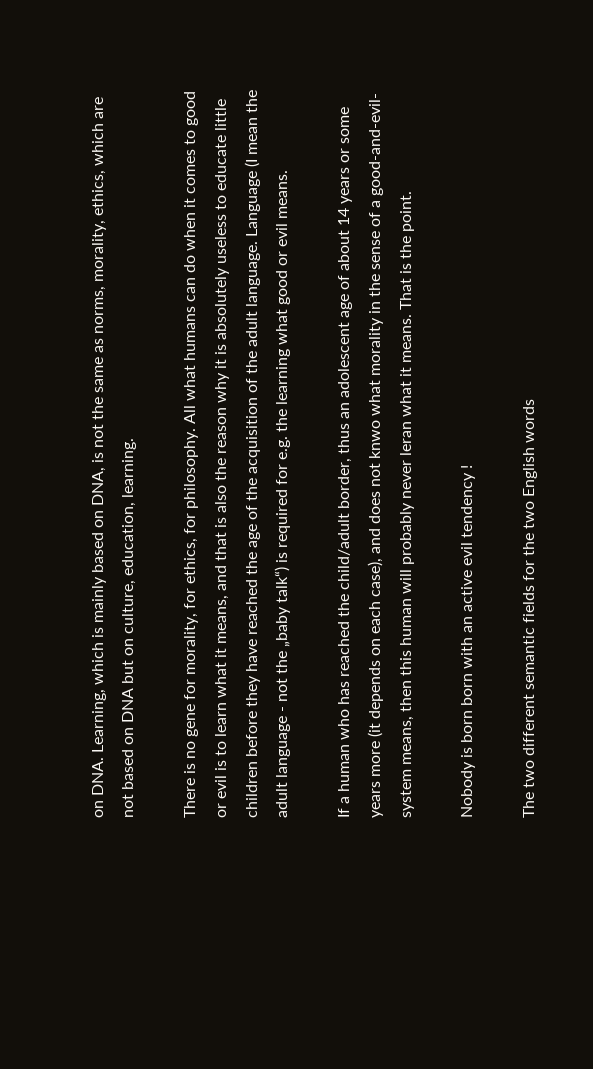on DNA. Learning, which is mainly based on DNA, is not the same as norms, morality, ethics, which are not based on DNA but on culture, education, learning.

There is no gene for morality, for ethics, for philosophy. All what humans can do when it comes to good or evil is to learn what it means, and that is also the reason why it is absolutely useless to educate little children before they have reached the age of the acquisition of the adult language. Language (I mean the adult language - not the „baby talk“) is required for e.g. the learning what good or evil means.

If a human who has reached the child/adult border, thus an adolescent age of about 14 years or some years more (it depends on each case), and does not knwo what morality in the sense of a good-and-evil-system means, then this human will probably never leran what it means. That is the point.

Nobody is born born with an active evil tendency !

The two different semantic fields for the two English words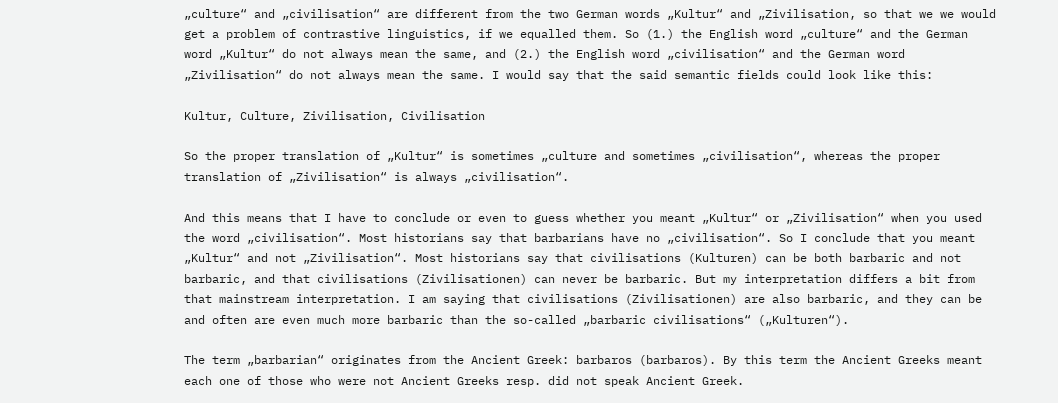„culture“ and „civilisation“ are different from the two German words „Kultur“ and „Zivilisation, so that we we would get a problem of contrastive linguistics, if we equalled them. So (1.) the English word „culture“ and the German word „Kultur“ do not always mean the same, and (2.) the English word „civilisation“ and the German word „Zivilisation“ do not always mean the same. I would say that the said semantic fields could look like this:

Kultur, Culture, Zivilisation, Civilisation

So the proper translation of „Kultur“ is sometimes „culture and sometimes „civilisation“, whereas the proper translation of „Zivilisation“ is always „civilisation“.

And this means that I have to conclude or even to guess whether you meant „Kultur“ or „Zivilisation“ when you used the word „civilisation“. Most historians say that barbarians have no „civilisation“. So I conclude that you meant „Kultur“ and not „Zivilisation“. Most historians say that civilisations (Kulturen) can be both barbaric and not barbaric, and that civilisations (Zivilisationen) can never be barbaric. But my interpretation differs a bit from that mainstream interpretation. I am saying that civilisations (Zivilisationen) are also barbaric, and they can be and often are even much more barbaric than the so-called „barbaric civilisations“ („Kulturen“).

The term „barbarian“ originates from the Ancient Greek: barbaros (barbaros). By this term the Ancient Greeks meant each one of those who were not Ancient Greeks resp. did not speak Ancient Greek.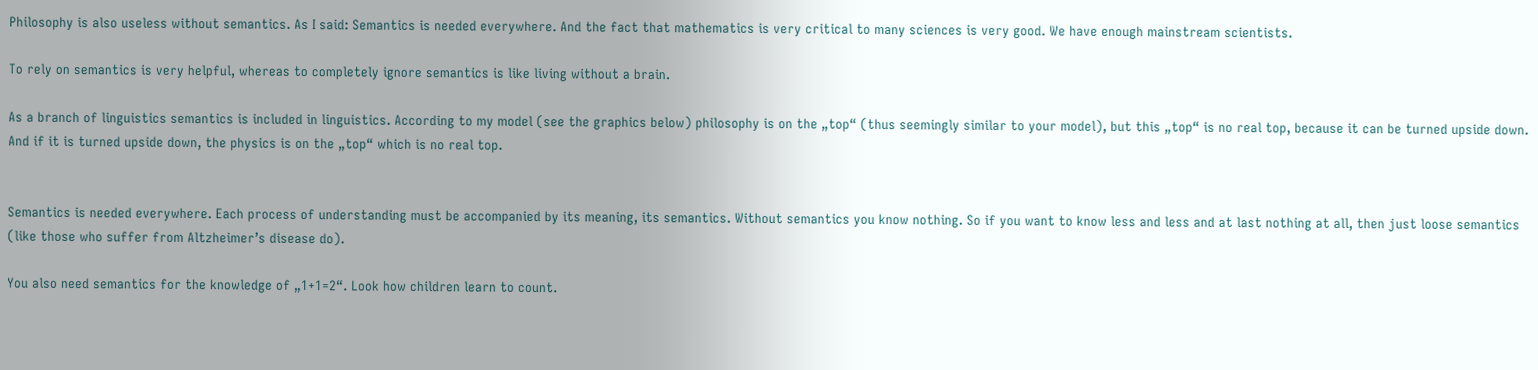Philosophy is also useless without semantics. As I said: Semantics is needed everywhere. And the fact that mathematics is very critical to many sciences is very good. We have enough mainstream scientists.

To rely on semantics is very helpful, whereas to completely ignore semantics is like living without a brain.

As a branch of linguistics semantics is included in linguistics. According to my model (see the graphics below) philosophy is on the „top“ (thus seemingly similar to your model), but this „top“ is no real top, because it can be turned upside down. And if it is turned upside down, the physics is on the „top“ which is no real top.


Semantics is needed everywhere. Each process of understanding must be accompanied by its meaning, its semantics. Without semantics you know nothing. So if you want to know less and less and at last nothing at all, then just loose semantics (like those who suffer from Altzheimer’s disease do).

You also need semantics for the knowledge of „1+1=2“. Look how children learn to count.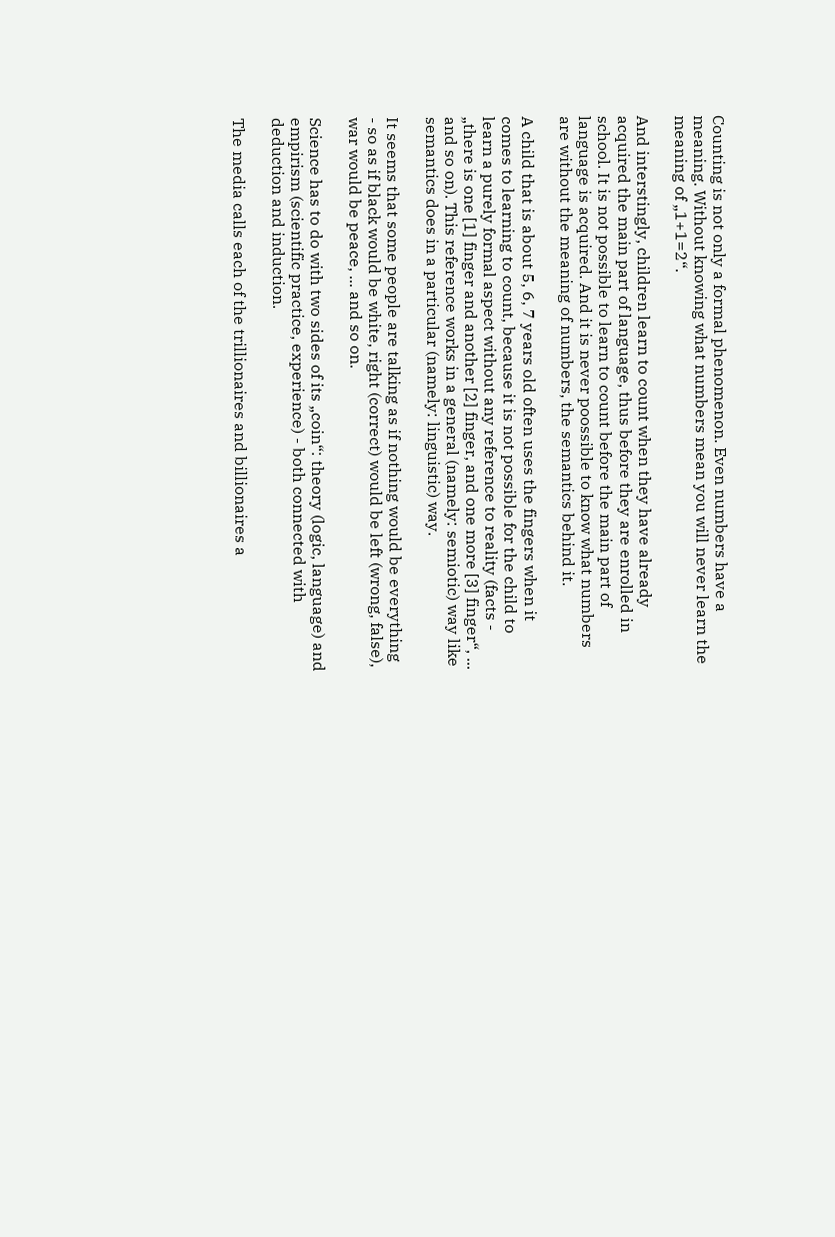Counting is not only a formal phenomenon. Even numbers have a meaning. Without knowing what numbers mean you will never learn the meaning of „1+1=2“.

And interstingly, children learn to count when they have already acquired the main part of language, thus before they are enrolled in school. It is not possible to learn to count before the main part of language is acquired. And it is never poossible to know what numbers are without the meaning of numbers, the semantics behind it.

A child that is about 5, 6, 7 years old often uses the fingers when it comes to learning to count, because it is not possible for the child to learn a purely formal aspect without any reference to reality (facts - „there is one [1] finger and another [2] finger, and one more [3] finger“, ... and so on). This reference works in a general (namely: semiotic) way like semantics does in a particular (namely: linguistic) way.

It seems that some people are talking as if nothing would be everything - so as if black would be white, right (correct) would be left (wrong, false), war would be peace, ... and so on.

Science has to do with two sides of its „coin“: theory (logic, language) and empirism (scientific practice, experience) - both connected with deduction and induction.

The media calls each of the trillionaires and billionaires a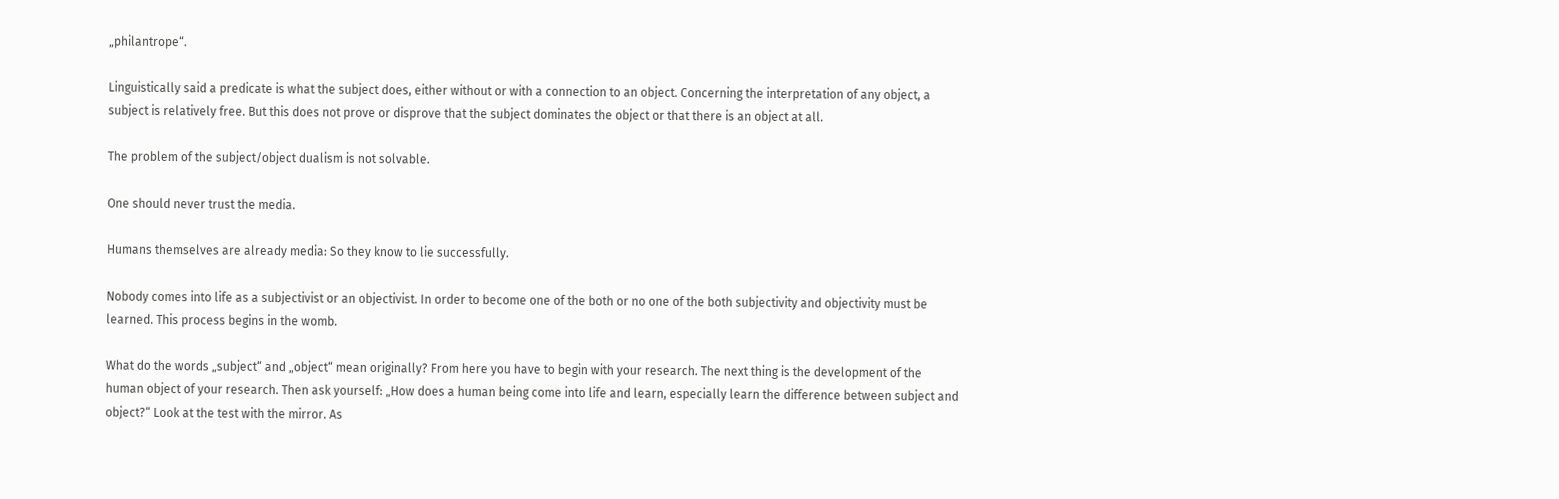„philantrope“.

Linguistically said a predicate is what the subject does, either without or with a connection to an object. Concerning the interpretation of any object, a subject is relatively free. But this does not prove or disprove that the subject dominates the object or that there is an object at all.

The problem of the subject/object dualism is not solvable.

One should never trust the media.

Humans themselves are already media: So they know to lie successfully.

Nobody comes into life as a subjectivist or an objectivist. In order to become one of the both or no one of the both subjectivity and objectivity must be learned. This process begins in the womb.

What do the words „subject“ and „object“ mean originally? From here you have to begin with your research. The next thing is the development of the human object of your research. Then ask yourself: „How does a human being come into life and learn, especially learn the difference between subject and object?“ Look at the test with the mirror. As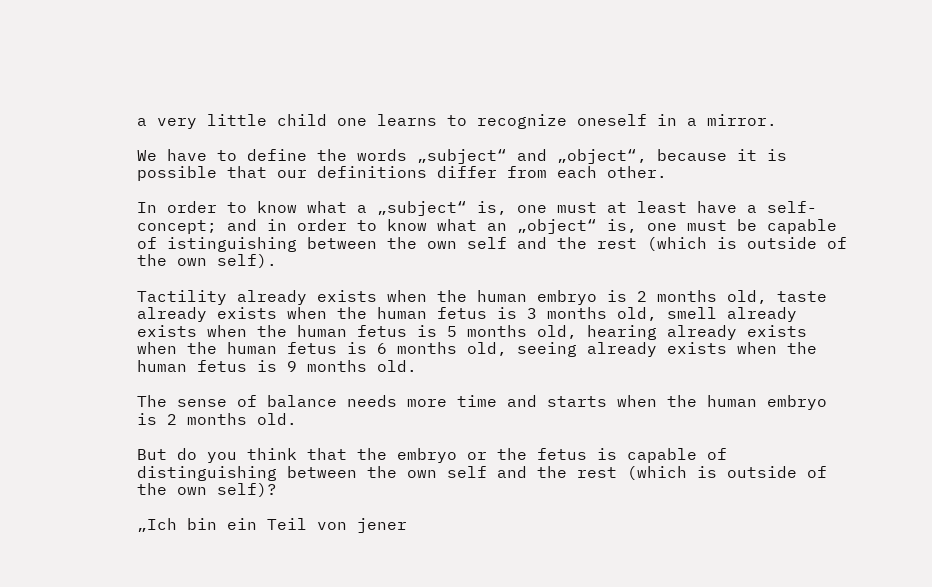a very little child one learns to recognize oneself in a mirror.

We have to define the words „subject“ and „object“, because it is possible that our definitions differ from each other.

In order to know what a „subject“ is, one must at least have a self-concept; and in order to know what an „object“ is, one must be capable of istinguishing between the own self and the rest (which is outside of the own self).

Tactility already exists when the human embryo is 2 months old, taste already exists when the human fetus is 3 months old, smell already exists when the human fetus is 5 months old, hearing already exists when the human fetus is 6 months old, seeing already exists when the human fetus is 9 months old.

The sense of balance needs more time and starts when the human embryo is 2 months old.

But do you think that the embryo or the fetus is capable of distinguishing between the own self and the rest (which is outside of the own self)?

„Ich bin ein Teil von jener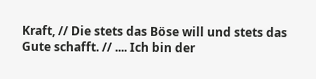Kraft, // Die stets das Böse will und stets das Gute schafft. // .... Ich bin der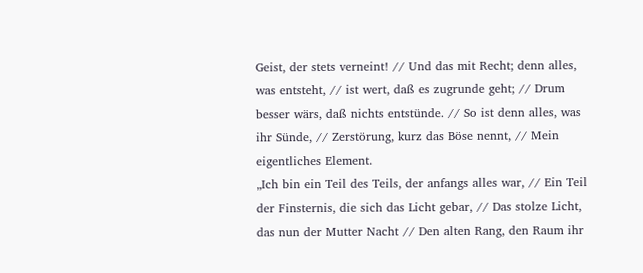Geist, der stets verneint! // Und das mit Recht; denn alles, was entsteht, // ist wert, daß es zugrunde geht; // Drum besser wärs, daß nichts entstünde. // So ist denn alles, was ihr Sünde, // Zerstörung, kurz das Böse nennt, // Mein eigentliches Element.
„Ich bin ein Teil des Teils, der anfangs alles war, // Ein Teil der Finsternis, die sich das Licht gebar, // Das stolze Licht, das nun der Mutter Nacht // Den alten Rang, den Raum ihr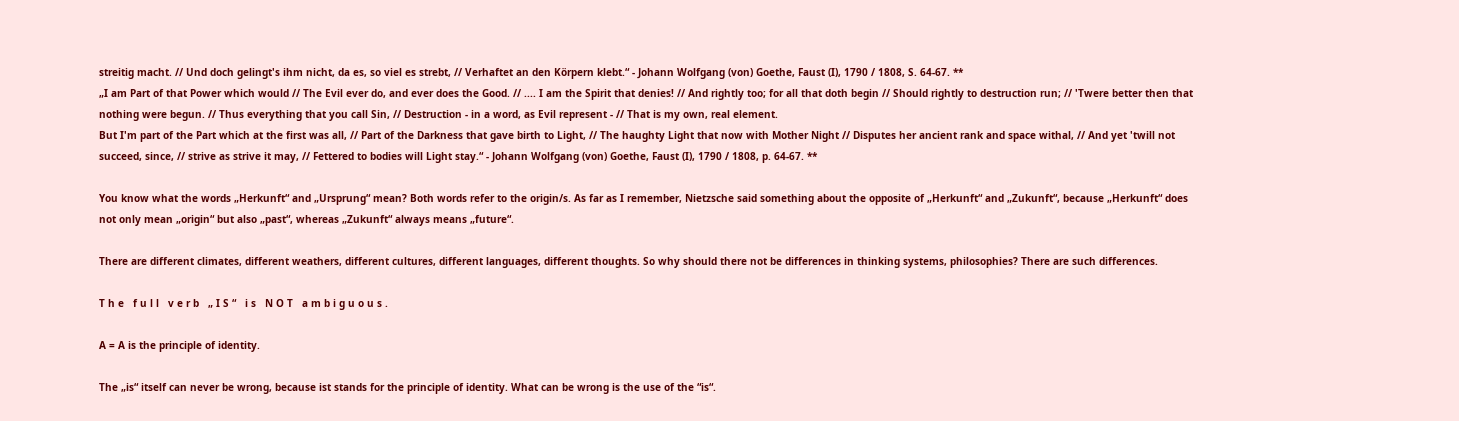streitig macht. // Und doch gelingt's ihm nicht, da es, so viel es strebt, // Verhaftet an den Körpern klebt.“ - Johann Wolfgang (von) Goethe, Faust (I), 1790 / 1808, S. 64-67. **
„I am Part of that Power which would // The Evil ever do, and ever does the Good. // .... I am the Spirit that denies! // And rightly too; for all that doth begin // Should rightly to destruction run; // 'Twere better then that nothing were begun. // Thus everything that you call Sin, // Destruction - in a word, as Evil represent - // That is my own, real element.
But I'm part of the Part which at the first was all, // Part of the Darkness that gave birth to Light, // The haughty Light that now with Mother Night // Disputes her ancient rank and space withal, // And yet 'twill not succeed, since, // strive as strive it may, // Fettered to bodies will Light stay.“ - Johann Wolfgang (von) Goethe, Faust (I), 1790 / 1808, p. 64-67. **

You know what the words „Herkunft“ and „Ursprung“ mean? Both words refer to the origin/s. As far as I remember, Nietzsche said something about the opposite of „Herkunft“ and „Zukunft“, because „Herkunft“ does not only mean „origin“ but also „past“, whereas „Zukunft“ always means „future“.

There are different climates, different weathers, different cultures, different languages, different thoughts. So why should there not be differences in thinking systems, philosophies? There are such differences.

T h e   f u l l   v e r b   „ I S “   i s   N O T   a m b i g u o u s .

A = A is the principle of identity.

The „is“ itself can never be wrong, because ist stands for the principle of identity. What can be wrong is the use of the “is“.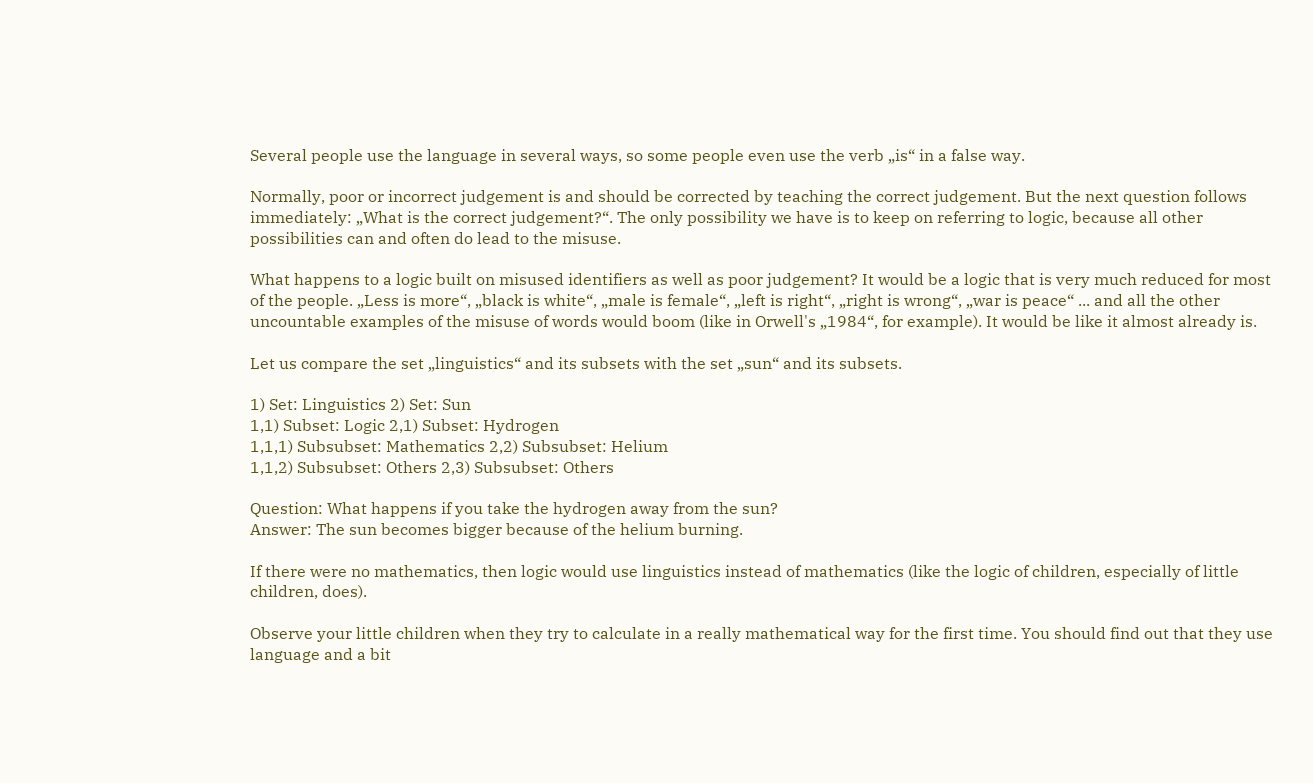Several people use the language in several ways, so some people even use the verb „is“ in a false way.

Normally, poor or incorrect judgement is and should be corrected by teaching the correct judgement. But the next question follows immediately: „What is the correct judgement?“. The only possibility we have is to keep on referring to logic, because all other possibilities can and often do lead to the misuse.

What happens to a logic built on misused identifiers as well as poor judgement? It would be a logic that is very much reduced for most of the people. „Less is more“, „black is white“, „male is female“, „left is right“, „right is wrong“, „war is peace“ ... and all the other uncountable examples of the misuse of words would boom (like in Orwell's „1984“, for example). It would be like it almost already is.

Let us compare the set „linguistics“ and its subsets with the set „sun“ and its subsets.

1) Set: Linguistics 2) Set: Sun
1,1) Subset: Logic 2,1) Subset: Hydrogen
1,1,1) Subsubset: Mathematics 2,2) Subsubset: Helium
1,1,2) Subsubset: Others 2,3) Subsubset: Others

Question: What happens if you take the hydrogen away from the sun?
Answer: The sun becomes bigger because of the helium burning.

If there were no mathematics, then logic would use linguistics instead of mathematics (like the logic of children, especially of little children, does).

Observe your little children when they try to calculate in a really mathematical way for the first time. You should find out that they use language and a bit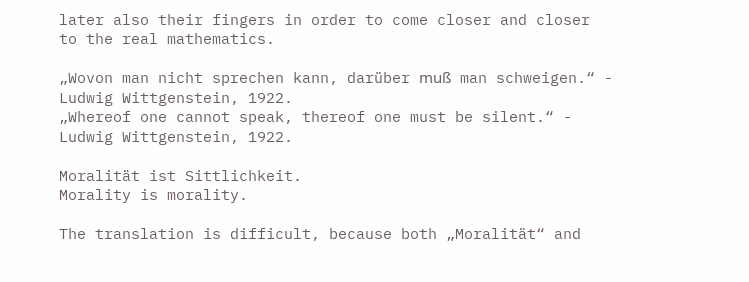later also their fingers in order to come closer and closer to the real mathematics.

„Wovon man nicht sprechen kann, darüber muß man schweigen.“ - Ludwig Wittgenstein, 1922.
„Whereof one cannot speak, thereof one must be silent.“ - Ludwig Wittgenstein, 1922.

Moralität ist Sittlichkeit.
Morality is morality.

The translation is difficult, because both „Moralität“ and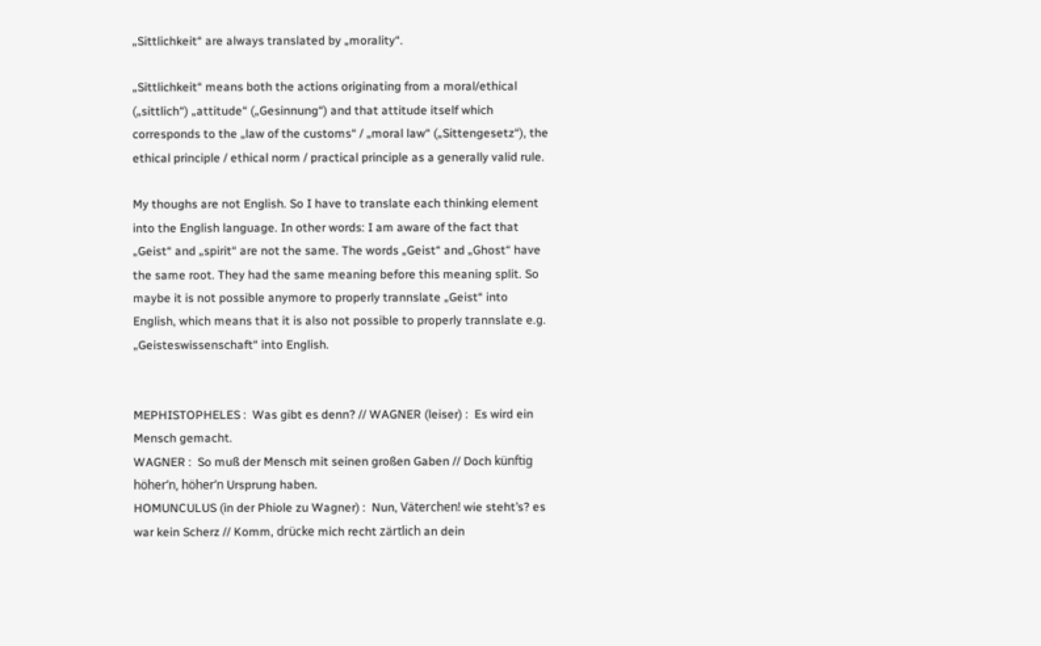„Sittlichkeit“ are always translated by „morality“.

„Sittlichkeit“ means both the actions originating from a moral/ethical („sittlich“) „attitude“ („Gesinnung“) and that attitude itself which corresponds to the „law of the customs“ / „moral law“ („Sittengesetz“), the ethical principle / ethical norm / practical principle as a generally valid rule.

My thoughs are not English. So I have to translate each thinking element into the English language. In other words: I am aware of the fact that „Geist“ and „spirit“ are not the same. The words „Geist“ and „Ghost“ have the same root. They had the same meaning before this meaning split. So maybe it is not possible anymore to properly trannslate „Geist“ into English, which means that it is also not possible to properly trannslate e.g. „Geisteswissenschaft“ into English.


MEPHISTOPHELES :  Was gibt es denn? // WAGNER (leiser) :  Es wird ein Mensch gemacht.
WAGNER :  So muß der Mensch mit seinen großen Gaben // Doch künftig höher’n, höher’n Ursprung haben.
HOMUNCULUS (in der Phiole zu Wagner) :  Nun, Väterchen! wie steht’s? es war kein Scherz // Komm, drücke mich recht zärtlich an dein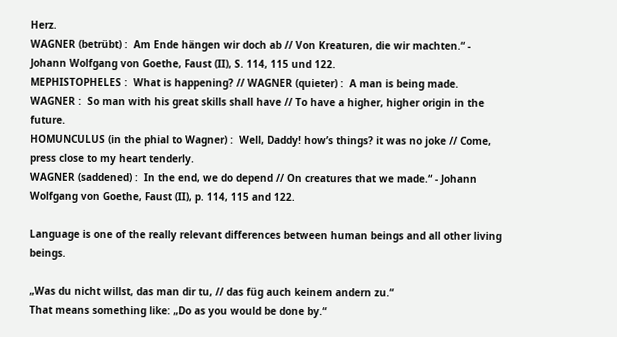Herz.
WAGNER (betrübt) :  Am Ende hängen wir doch ab // Von Kreaturen, die wir machten.“ - Johann Wolfgang von Goethe, Faust (II), S. 114, 115 und 122.
MEPHISTOPHELES :  What is happening? // WAGNER (quieter) :  A man is being made.
WAGNER :  So man with his great skills shall have // To have a higher, higher origin in the future.
HOMUNCULUS (in the phial to Wagner) :  Well, Daddy! how’s things? it was no joke // Come, press close to my heart tenderly.
WAGNER (saddened) :  In the end, we do depend // On creatures that we made.“ - Johann Wolfgang von Goethe, Faust (II), p. 114, 115 and 122.

Language is one of the really relevant differences between human beings and all other living beings.

„Was du nicht willst, das man dir tu, // das füg auch keinem andern zu.“
That means something like: „Do as you would be done by.“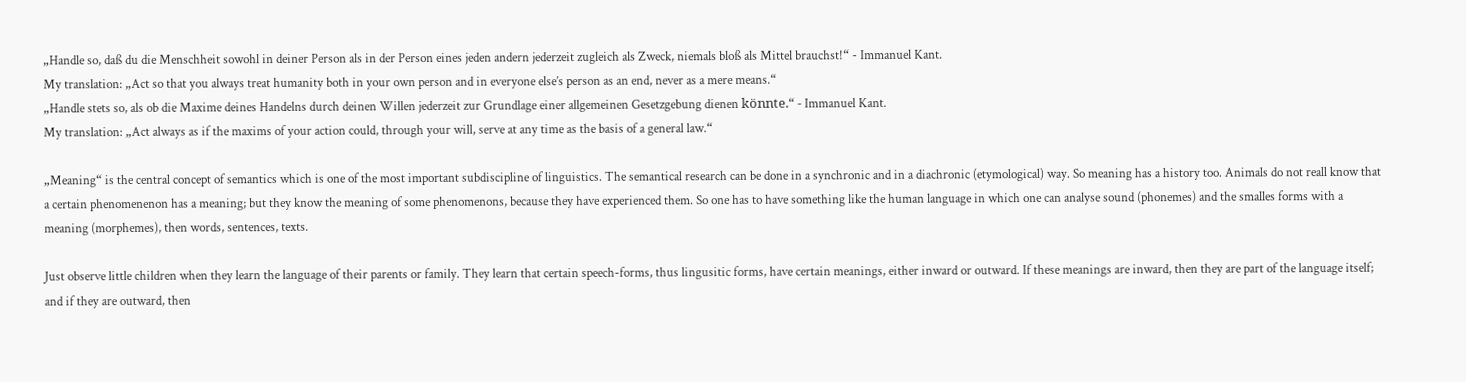„Handle so, daß du die Menschheit sowohl in deiner Person als in der Person eines jeden andern jederzeit zugleich als Zweck, niemals bloß als Mittel brauchst!“ - Immanuel Kant.
My translation: „Act so that you always treat humanity both in your own person and in everyone else’s person as an end, never as a mere means.“
„Handle stets so, als ob die Maxime deines Handelns durch deinen Willen jederzeit zur Grundlage einer allgemeinen Gesetzgebung dienen könnte.“ - Immanuel Kant.
My translation: „Act always as if the maxims of your action could, through your will, serve at any time as the basis of a general law.“

„Meaning“ is the central concept of semantics which is one of the most important subdiscipline of linguistics. The semantical research can be done in a synchronic and in a diachronic (etymological) way. So meaning has a history too. Animals do not reall know that a certain phenomenenon has a meaning; but they know the meaning of some phenomenons, because they have experienced them. So one has to have something like the human language in which one can analyse sound (phonemes) and the smalles forms with a meaning (morphemes), then words, sentences, texts.

Just observe little children when they learn the language of their parents or family. They learn that certain speech-forms, thus lingusitic forms, have certain meanings, either inward or outward. If these meanings are inward, then they are part of the language itself; and if they are outward, then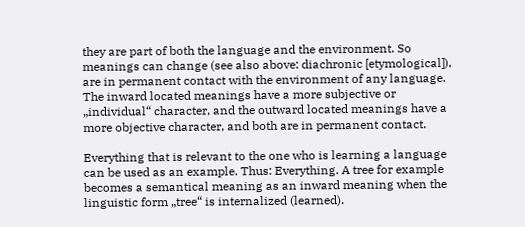they are part of both the language and the environment. So meanings can change (see also above: diachronic [etymological]), are in permanent contact with the environment of any language. The inward located meanings have a more subjective or „individual“ character, and the outward located meanings have a more objective character, and both are in permanent contact.

Everything that is relevant to the one who is learning a language can be used as an example. Thus: Everything. A tree for example becomes a semantical meaning as an inward meaning when the linguistic form „tree“ is internalized (learned).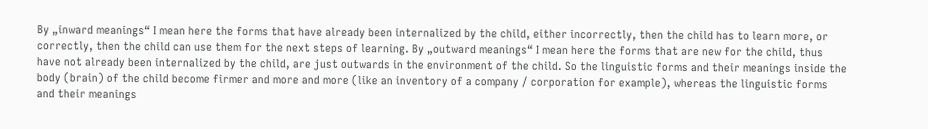By „inward meanings“ I mean here the forms that have already been internalized by the child, either incorrectly, then the child has to learn more, or correctly, then the child can use them for the next steps of learning. By „outward meanings“ I mean here the forms that are new for the child, thus have not already been internalized by the child, are just outwards in the environment of the child. So the linguistic forms and their meanings inside the body (brain) of the child become firmer and more and more (like an inventory of a company / corporation for example), whereas the linguistic forms and their meanings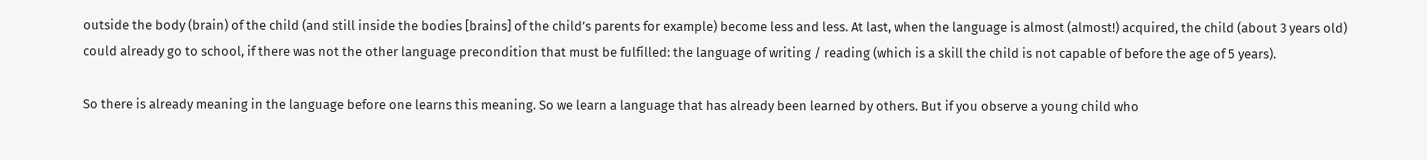outside the body (brain) of the child (and still inside the bodies [brains] of the child’s parents for example) become less and less. At last, when the language is almost (almost!) acquired, the child (about 3 years old) could already go to school, if there was not the other language precondition that must be fulfilled: the language of writing / reading (which is a skill the child is not capable of before the age of 5 years).

So there is already meaning in the language before one learns this meaning. So we learn a language that has already been learned by others. But if you observe a young child who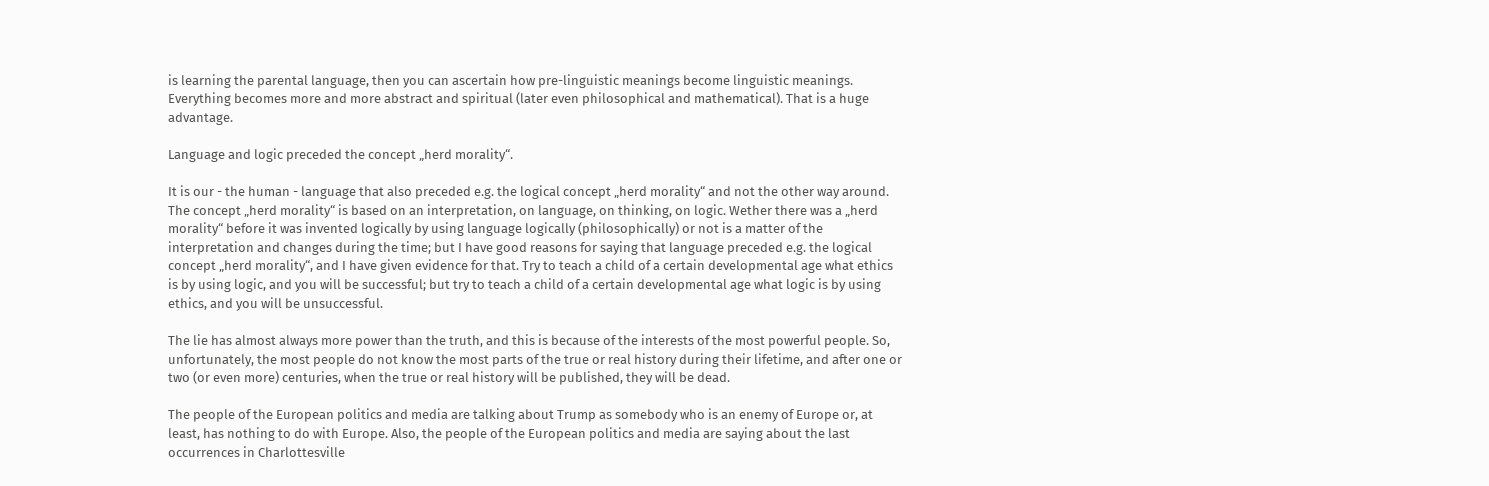is learning the parental language, then you can ascertain how pre-linguistic meanings become linguistic meanings. Everything becomes more and more abstract and spiritual (later even philosophical and mathematical). That is a huge advantage.

Language and logic preceded the concept „herd morality“.

It is our - the human - language that also preceded e.g. the logical concept „herd morality“ and not the other way around. The concept „herd morality“ is based on an interpretation, on language, on thinking, on logic. Wether there was a „herd morality“ before it was invented logically by using language logically (philosophically) or not is a matter of the interpretation and changes during the time; but I have good reasons for saying that language preceded e.g. the logical concept „herd morality“, and I have given evidence for that. Try to teach a child of a certain developmental age what ethics is by using logic, and you will be successful; but try to teach a child of a certain developmental age what logic is by using ethics, and you will be unsuccessful.

The lie has almost always more power than the truth, and this is because of the interests of the most powerful people. So, unfortunately, the most people do not know the most parts of the true or real history during their lifetime, and after one or two (or even more) centuries, when the true or real history will be published, they will be dead.

The people of the European politics and media are talking about Trump as somebody who is an enemy of Europe or, at least, has nothing to do with Europe. Also, the people of the European politics and media are saying about the last occurrences in Charlottesville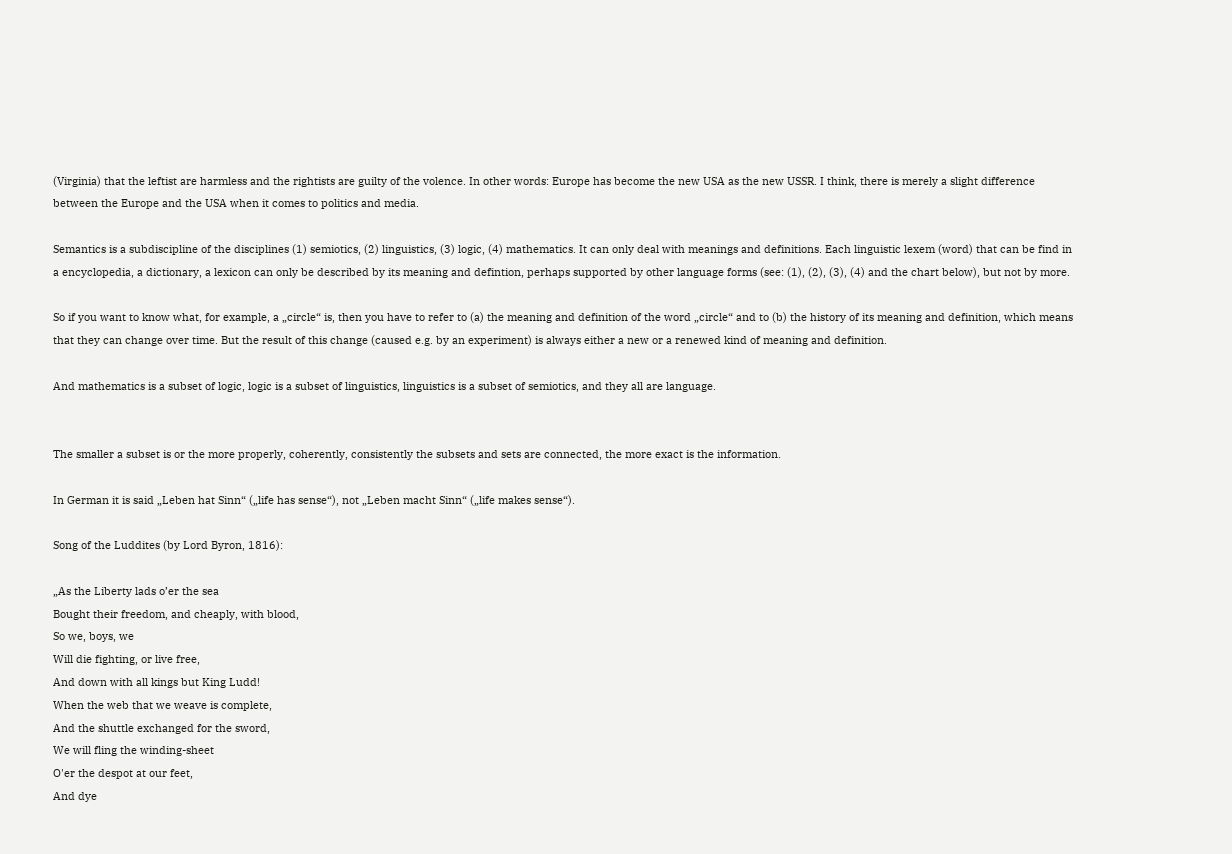(Virginia) that the leftist are harmless and the rightists are guilty of the volence. In other words: Europe has become the new USA as the new USSR. I think, there is merely a slight difference between the Europe and the USA when it comes to politics and media.

Semantics is a subdiscipline of the disciplines (1) semiotics, (2) linguistics, (3) logic, (4) mathematics. It can only deal with meanings and definitions. Each linguistic lexem (word) that can be find in a encyclopedia, a dictionary, a lexicon can only be described by its meaning and defintion, perhaps supported by other language forms (see: (1), (2), (3), (4) and the chart below), but not by more.

So if you want to know what, for example, a „circle“ is, then you have to refer to (a) the meaning and definition of the word „circle“ and to (b) the history of its meaning and definition, which means that they can change over time. But the result of this change (caused e.g. by an experiment) is always either a new or a renewed kind of meaning and definition.

And mathematics is a subset of logic, logic is a subset of linguistics, linguistics is a subset of semiotics, and they all are language.


The smaller a subset is or the more properly, coherently, consistently the subsets and sets are connected, the more exact is the information.

In German it is said „Leben hat Sinn“ („life has sense“), not „Leben macht Sinn“ („life makes sense“).

Song of the Luddites (by Lord Byron, 1816):

„As the Liberty lads o’er the sea
Bought their freedom, and cheaply, with blood,
So we, boys, we
Will die fighting, or live free,
And down with all kings but King Ludd!
When the web that we weave is complete,
And the shuttle exchanged for the sword,
We will fling the winding-sheet
O'er the despot at our feet,
And dye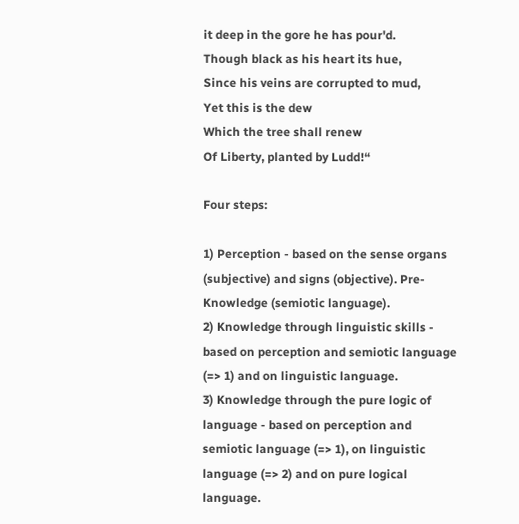it deep in the gore he has pour'd.
Though black as his heart its hue,
Since his veins are corrupted to mud,
Yet this is the dew
Which the tree shall renew
Of Liberty, planted by Ludd!“

Four steps:

1) Perception - based on the sense organs (subjective) and signs (objective). Pre-Knowledge (semiotic language).
2) Knowledge through linguistic skills - based on perception and semiotic language (=> 1) and on linguistic language.
3) Knowledge through the pure logic of language - based on perception and semiotic language (=> 1), on linguistic language (=> 2) and on pure logical language.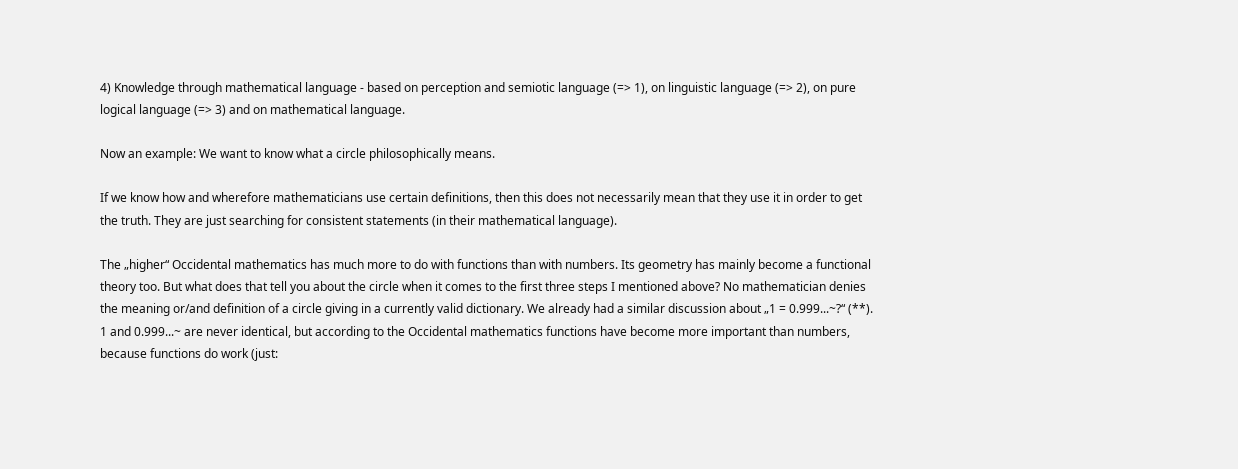4) Knowledge through mathematical language - based on perception and semiotic language (=> 1), on linguistic language (=> 2), on pure logical language (=> 3) and on mathematical language.

Now an example: We want to know what a circle philosophically means.

If we know how and wherefore mathematicians use certain definitions, then this does not necessarily mean that they use it in order to get the truth. They are just searching for consistent statements (in their mathematical language).

The „higher“ Occidental mathematics has much more to do with functions than with numbers. Its geometry has mainly become a functional theory too. But what does that tell you about the circle when it comes to the first three steps I mentioned above? No mathematician denies the meaning or/and definition of a circle giving in a currently valid dictionary. We already had a similar discussion about „1 = 0.999...~?“ (**). 1 and 0.999...~ are never identical, but according to the Occidental mathematics functions have become more important than numbers, because functions do work (just: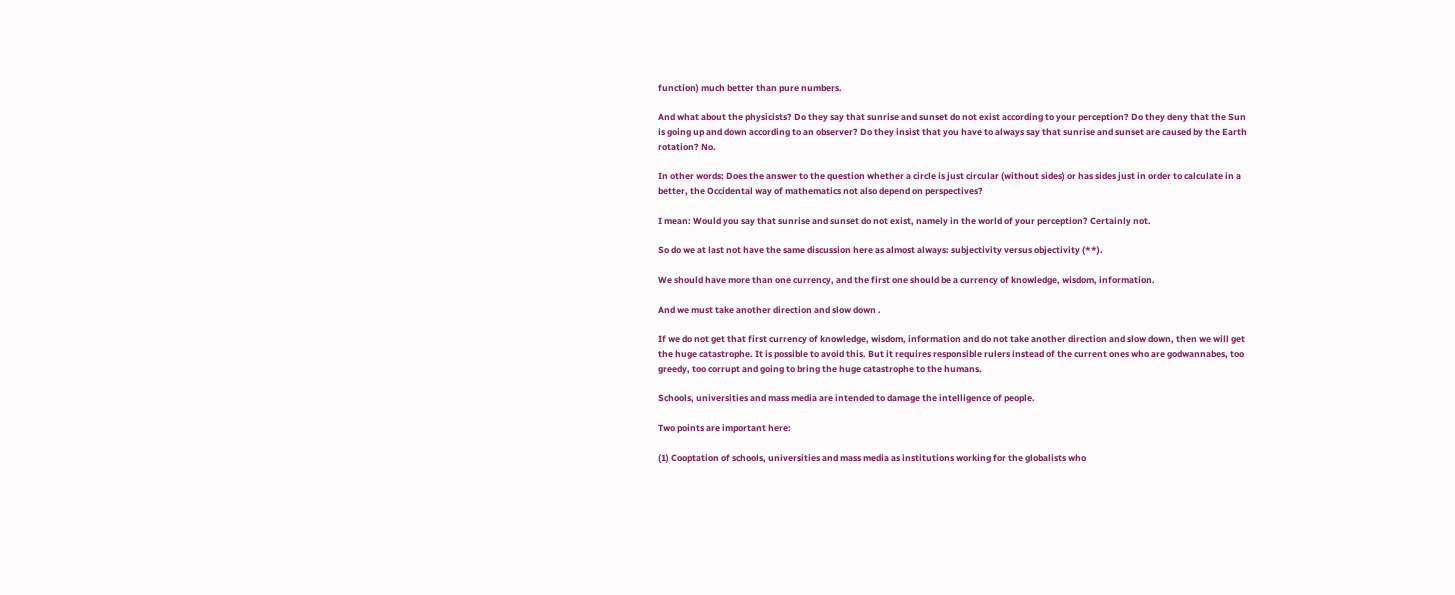function) much better than pure numbers.

And what about the physicists? Do they say that sunrise and sunset do not exist according to your perception? Do they deny that the Sun is going up and down according to an observer? Do they insist that you have to always say that sunrise and sunset are caused by the Earth rotation? No.

In other words: Does the answer to the question whether a circle is just circular (without sides) or has sides just in order to calculate in a better, the Occidental way of mathematics not also depend on perspectives?

I mean: Would you say that sunrise and sunset do not exist, namely in the world of your perception? Certainly not.

So do we at last not have the same discussion here as almost always: subjectivity versus objectivity (**).

We should have more than one currency, and the first one should be a currency of knowledge, wisdom, information.

And we must take another direction and slow down .

If we do not get that first currency of knowledge, wisdom, information and do not take another direction and slow down, then we will get the huge catastrophe. It is possible to avoid this. But it requires responsible rulers instead of the current ones who are godwannabes, too greedy, too corrupt and going to bring the huge catastrophe to the humans.

Schools, universities and mass media are intended to damage the intelligence of people.

Two points are important here:

(1) Cooptation of schools, universities and mass media as institutions working for the globalists who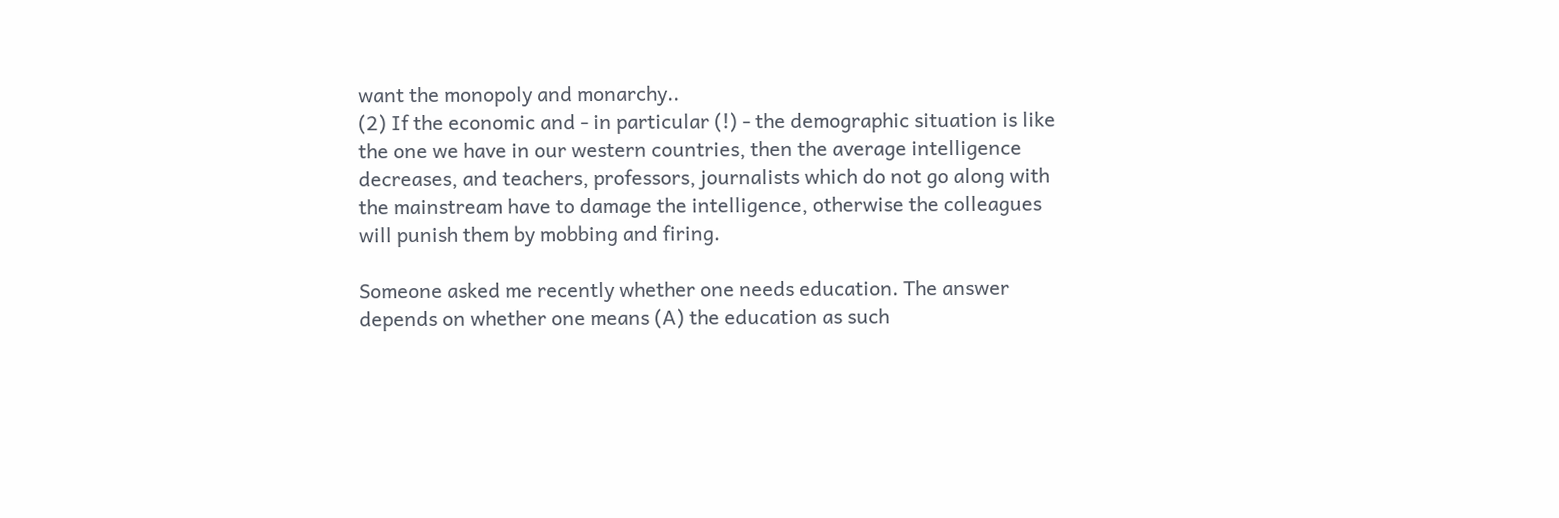want the monopoly and monarchy..
(2) If the economic and - in particular (!) - the demographic situation is like the one we have in our western countries, then the average intelligence decreases, and teachers, professors, journalists which do not go along with the mainstream have to damage the intelligence, otherwise the colleagues will punish them by mobbing and firing.

Someone asked me recently whether one needs education. The answer depends on whether one means (A) the education as such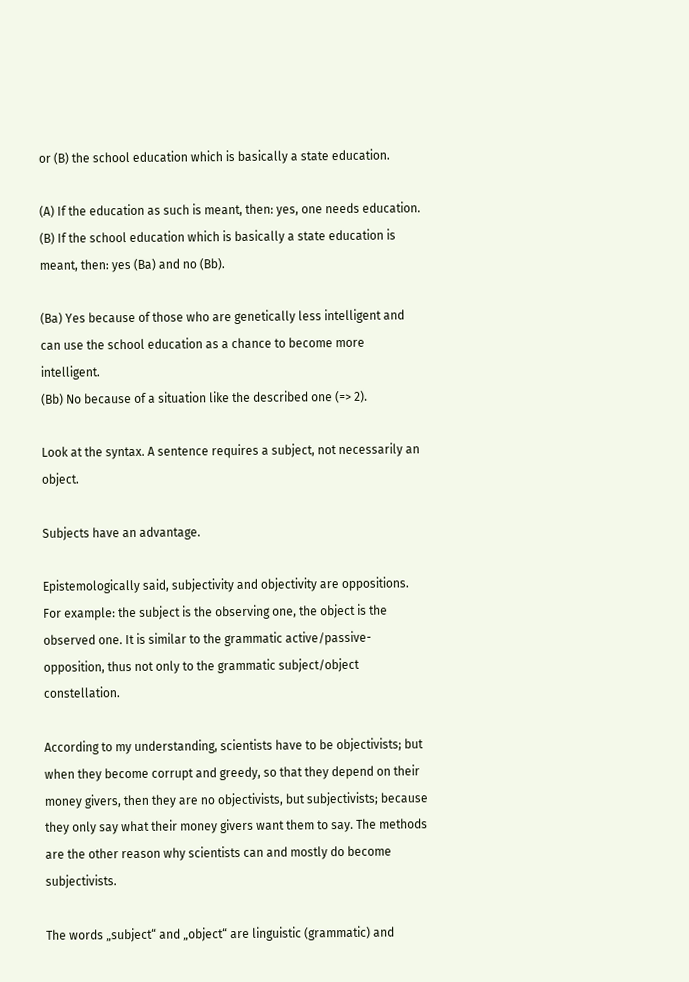or (B) the school education which is basically a state education.

(A) If the education as such is meant, then: yes, one needs education.
(B) If the school education which is basically a state education is meant, then: yes (Ba) and no (Bb).

(Ba) Yes because of those who are genetically less intelligent and can use the school education as a chance to become more intelligent.
(Bb) No because of a situation like the described one (=> 2).

Look at the syntax. A sentence requires a subject, not necessarily an object.

Subjects have an advantage.

Epistemologically said, subjectivity and objectivity are oppositions. For example: the subject is the observing one, the object is the observed one. It is similar to the grammatic active/passive-opposition, thus not only to the grammatic subject/object constellation.

According to my understanding, scientists have to be objectivists; but when they become corrupt and greedy, so that they depend on their money givers, then they are no objectivists, but subjectivists; because they only say what their money givers want them to say. The methods are the other reason why scientists can and mostly do become subjectivists.

The words „subject“ and „object“ are linguistic (grammatic) and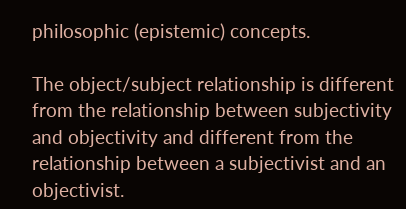philosophic (epistemic) concepts.

The object/subject relationship is different from the relationship between subjectivity and objectivity and different from the relationship between a subjectivist and an objectivist.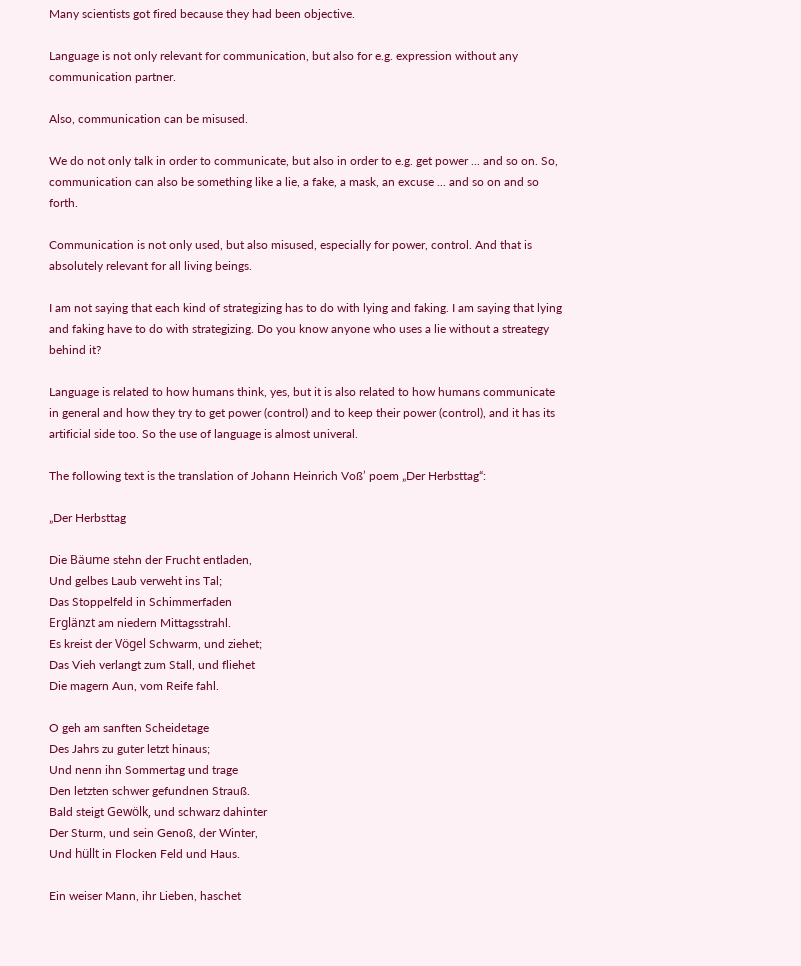Many scientists got fired because they had been objective.

Language is not only relevant for communication, but also for e.g. expression without any communication partner.

Also, communication can be misused.

We do not only talk in order to communicate, but also in order to e.g. get power ... and so on. So, communication can also be something like a lie, a fake, a mask, an excuse ... and so on and so forth.

Communication is not only used, but also misused, especially for power, control. And that is absolutely relevant for all living beings.

I am not saying that each kind of strategizing has to do with lying and faking. I am saying that lying and faking have to do with strategizing. Do you know anyone who uses a lie without a streategy behind it?

Language is related to how humans think, yes, but it is also related to how humans communicate in general and how they try to get power (control) and to keep their power (control), and it has its artificial side too. So the use of language is almost univeral.

The following text is the translation of Johann Heinrich Voß’ poem „Der Herbsttag“:

„Der Herbsttag

Die Bäume stehn der Frucht entladen,
Und gelbes Laub verweht ins Tal;
Das Stoppelfeld in Schimmerfaden
Erglänzt am niedern Mittagsstrahl.
Es kreist der Vögel Schwarm, und ziehet;
Das Vieh verlangt zum Stall, und fliehet
Die magern Aun, vom Reife fahl.

O geh am sanften Scheidetage
Des Jahrs zu guter letzt hinaus;
Und nenn ihn Sommertag und trage
Den letzten schwer gefundnen Strauß.
Bald steigt Gewölk, und schwarz dahinter
Der Sturm, und sein Genoß, der Winter,
Und hüllt in Flocken Feld und Haus.

Ein weiser Mann, ihr Lieben, haschet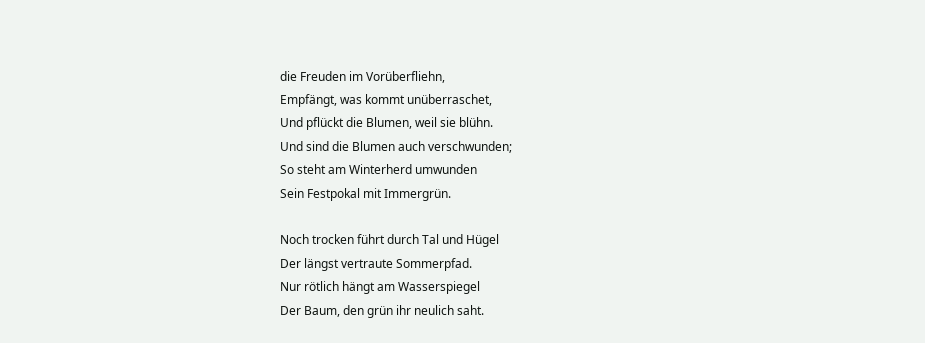die Freuden im Vorüberfliehn,
Empfängt, was kommt unüberraschet,
Und pflückt die Blumen, weil sie blühn.
Und sind die Blumen auch verschwunden;
So steht am Winterherd umwunden
Sein Festpokal mit Immergrün.

Noch trocken führt durch Tal und Hügel
Der längst vertraute Sommerpfad.
Nur rötlich hängt am Wasserspiegel
Der Baum, den grün ihr neulich saht.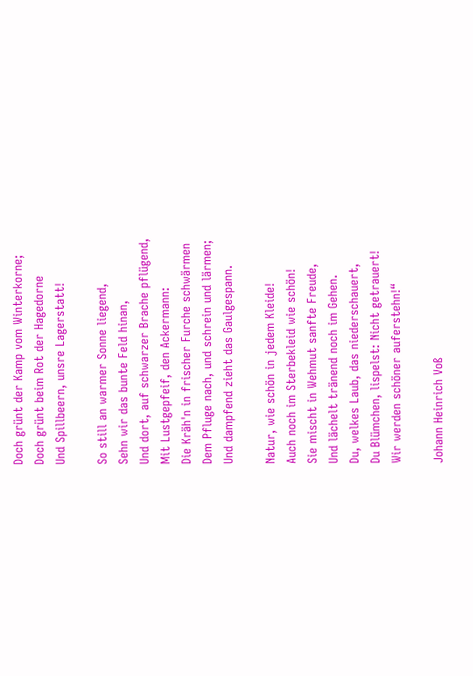Doch grünt der Kamp vom Winterkorne;
Doch grünt beim Rot der Hagedorne
Und Spillbeern, unsre Lagerstatt!

So still an warmer Sonne liegend,
Sehn wir das bunte Feld hinan,
Und dort, auf schwarzer Brache pflügend,
Mit Lustgepfeif, den Ackermann:
Die Kräh'n in frischer Furche schwärmen
Dem Pfluge nach, und schrein und lärmen;
Und dampfend zieht das Gaulgespann.

Natur, wie schön in jedem Kleide!
Auch noch im Sterbekleid wie schön!
Sie mischt in Wehmut sanfte Freude,
Und lächelt tränend noch im Gehen.
Du, welkes Laub, das niederschauert,
Du Blümchen, lispelst: Nicht getrauert!
Wir werden schöner auferstehn!“

Johann Heinrich Voß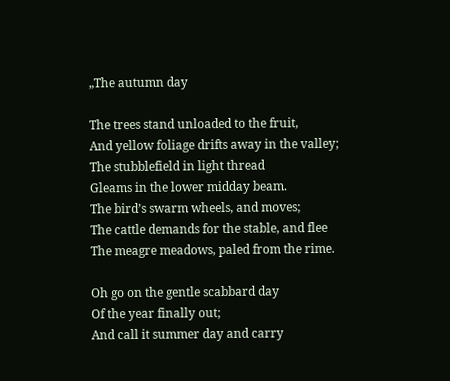„The autumn day

The trees stand unloaded to the fruit,
And yellow foliage drifts away in the valley;
The stubblefield in light thread
Gleams in the lower midday beam.
The bird’s swarm wheels, and moves;
The cattle demands for the stable, and flee
The meagre meadows, paled from the rime.

Oh go on the gentle scabbard day
Of the year finally out;
And call it summer day and carry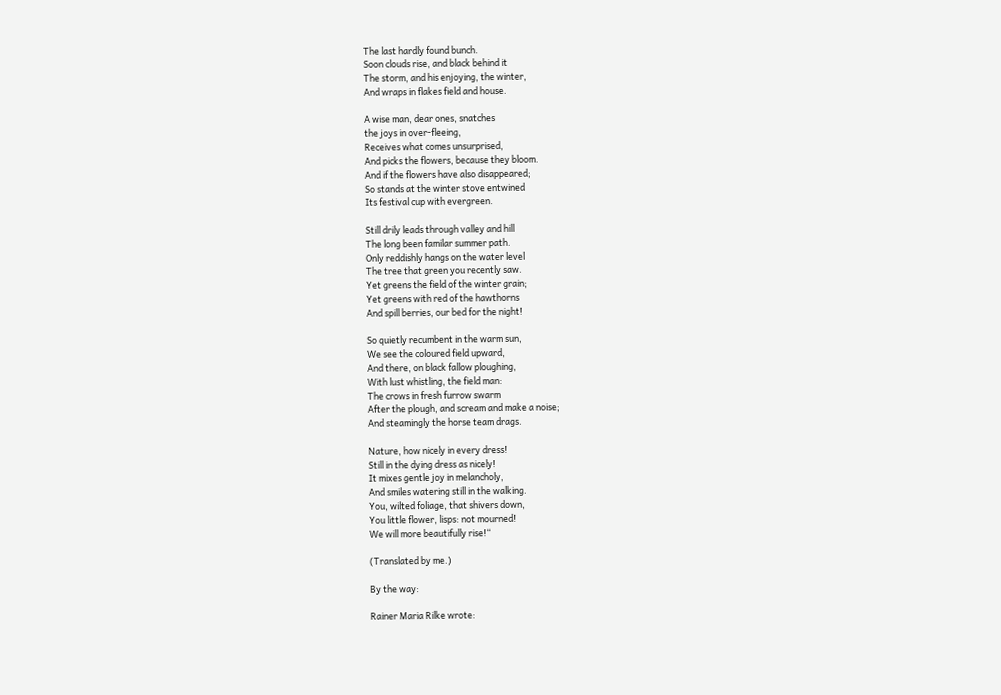The last hardly found bunch.
Soon clouds rise, and black behind it
The storm, and his enjoying, the winter,
And wraps in flakes field and house.

A wise man, dear ones, snatches
the joys in over-fleeing,
Receives what comes unsurprised,
And picks the flowers, because they bloom.
And if the flowers have also disappeared;
So stands at the winter stove entwined
Its festival cup with evergreen.

Still drily leads through valley and hill
The long been familar summer path.
Only reddishly hangs on the water level
The tree that green you recently saw.
Yet greens the field of the winter grain;
Yet greens with red of the hawthorns
And spill berries, our bed for the night!

So quietly recumbent in the warm sun,
We see the coloured field upward,
And there, on black fallow ploughing,
With lust whistling, the field man:
The crows in fresh furrow swarm
After the plough, and scream and make a noise;
And steamingly the horse team drags.

Nature, how nicely in every dress!
Still in the dying dress as nicely!
It mixes gentle joy in melancholy,
And smiles watering still in the walking.
You, wilted foliage, that shivers down,
You little flower, lisps: not mourned!
We will more beautifully rise!“

(Translated by me.)

By the way:

Rainer Maria Rilke wrote: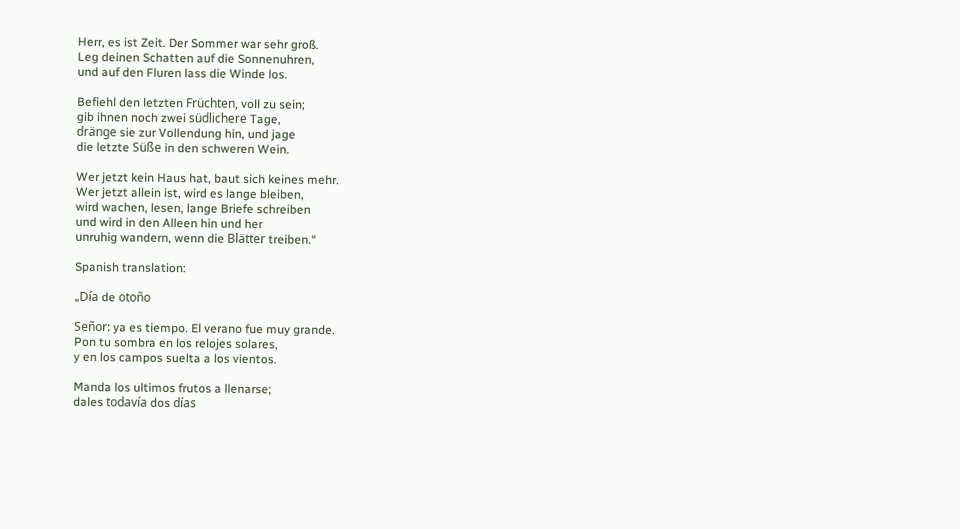Herr, es ist Zeit. Der Sommer war sehr groß.
Leg deinen Schatten auf die Sonnenuhren,
und auf den Fluren lass die Winde los.

Befiehl den letzten Früchten, voll zu sein;
gib ihnen noch zwei südlichere Tage,
dränge sie zur Vollendung hin, und jage
die letzte Süße in den schweren Wein.

Wer jetzt kein Haus hat, baut sich keines mehr.
Wer jetzt allein ist, wird es lange bleiben,
wird wachen, lesen, lange Briefe schreiben
und wird in den Alleen hin und her
unruhig wandern, wenn die Blätter treiben.“

Spanish translation:

„Día de otoño

Señor: ya es tiempo. El verano fue muy grande.
Pon tu sombra en los relojes solares,
y en los campos suelta a los vientos.

Manda los ultimos frutos a llenarse;
dales todavía dos días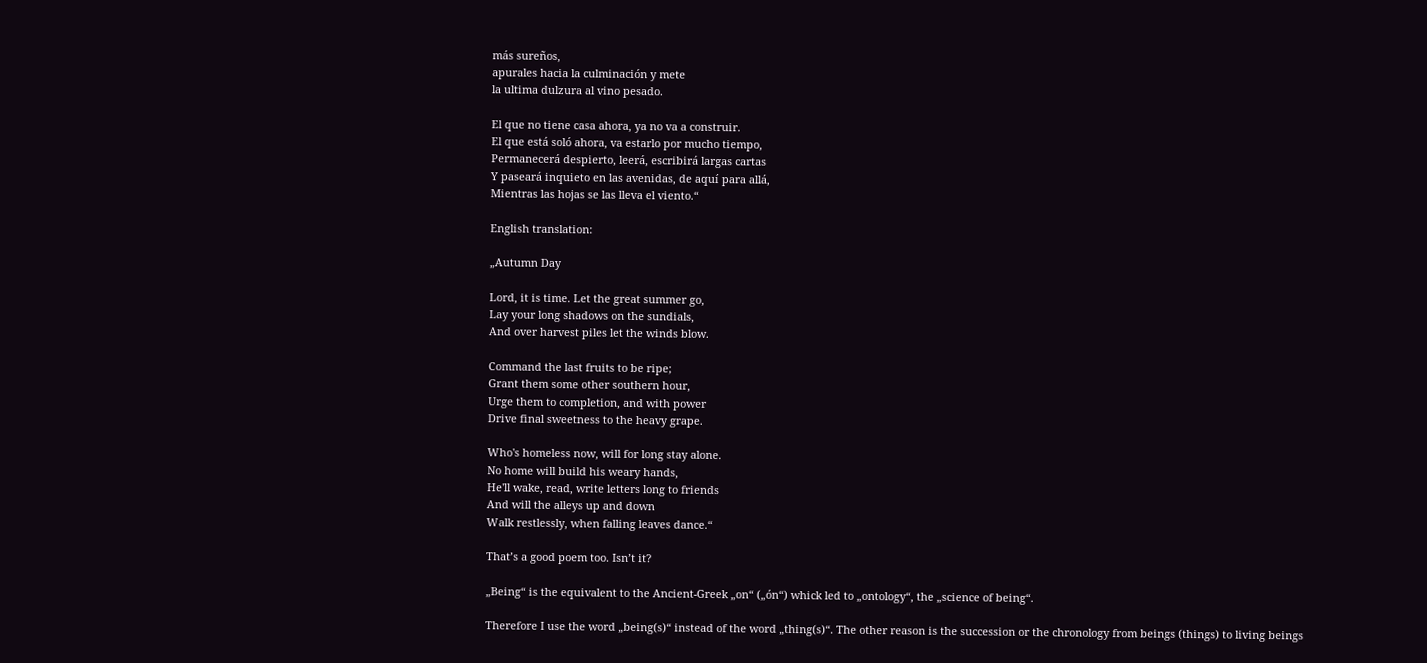más sureños,
apurales hacia la culminación y mete
la ultima dulzura al vino pesado.

El que no tiene casa ahora, ya no va a construir.
El que está soló ahora, va estarlo por mucho tiempo,
Permanecerá despierto, leerá, escribirá largas cartas
Y paseará inquieto en las avenidas, de aquí para allá,
Mientras las hojas se las lleva el viento.“

English translation:

„Autumn Day

Lord, it is time. Let the great summer go,
Lay your long shadows on the sundials,
And over harvest piles let the winds blow.

Command the last fruits to be ripe;
Grant them some other southern hour,
Urge them to completion, and with power
Drive final sweetness to the heavy grape.

Who's homeless now, will for long stay alone.
No home will build his weary hands,
He'll wake, read, write letters long to friends
And will the alleys up and down
Walk restlessly, when falling leaves dance.“

That’s a good poem too. Isn’t it?

„Being“ is the equivalent to the Ancient-Greek „on“ („ón“) whick led to „ontology“, the „science of being“.

Therefore I use the word „being(s)“ instead of the word „thing(s)“. The other reason is the succession or the chronology from beings (things) to living beings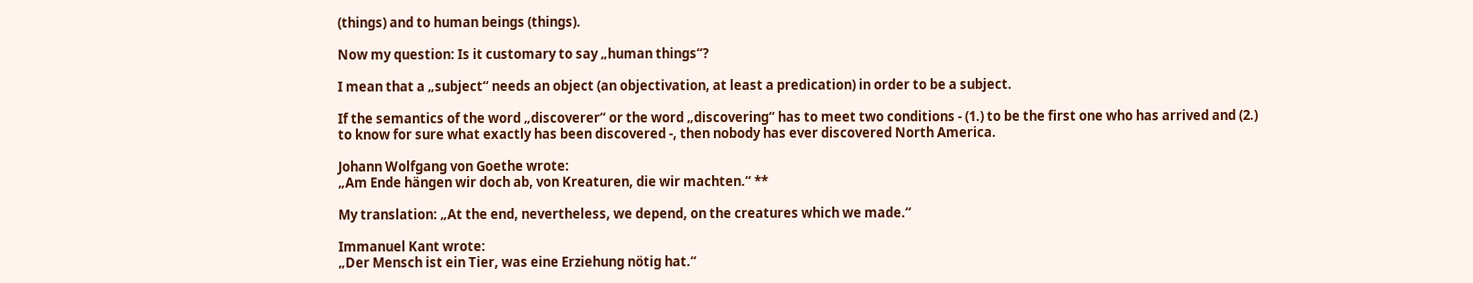(things) and to human beings (things).

Now my question: Is it customary to say „human things“?

I mean that a „subject“ needs an object (an objectivation, at least a predication) in order to be a subject.

If the semantics of the word „discoverer“ or the word „discovering“ has to meet two conditions - (1.) to be the first one who has arrived and (2.) to know for sure what exactly has been discovered -, then nobody has ever discovered North America.

Johann Wolfgang von Goethe wrote:
„Am Ende hängen wir doch ab, von Kreaturen, die wir machten.“ **

My translation: „At the end, nevertheless, we depend, on the creatures which we made.“

Immanuel Kant wrote:
„Der Mensch ist ein Tier, was eine Erziehung nötig hat.“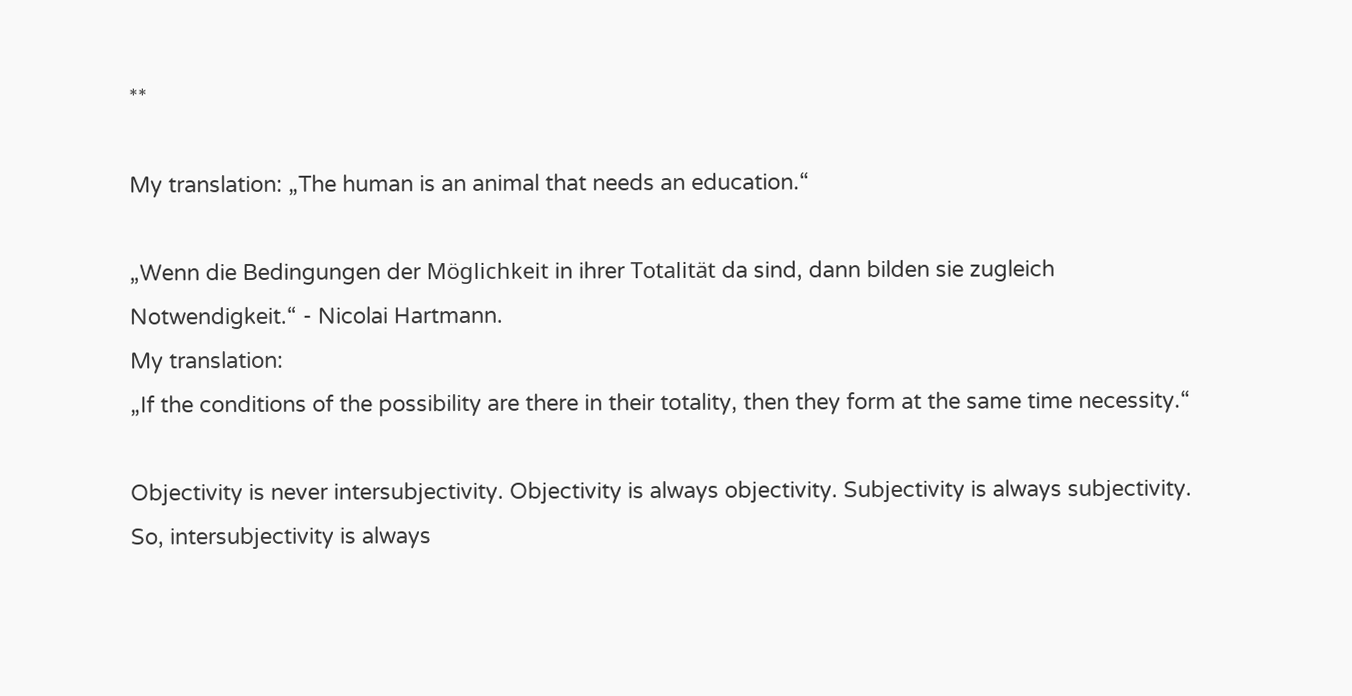**

My translation: „The human is an animal that needs an education.“

„Wenn die Bedingungen der Möglichkeit in ihrer Totalität da sind, dann bilden sie zugleich Notwendigkeit.“ - Nicolai Hartmann.
My translation:
„If the conditions of the possibility are there in their totality, then they form at the same time necessity.“

Objectivity is never intersubjectivity. Objectivity is always objectivity. Subjectivity is always subjectivity. So, intersubjectivity is always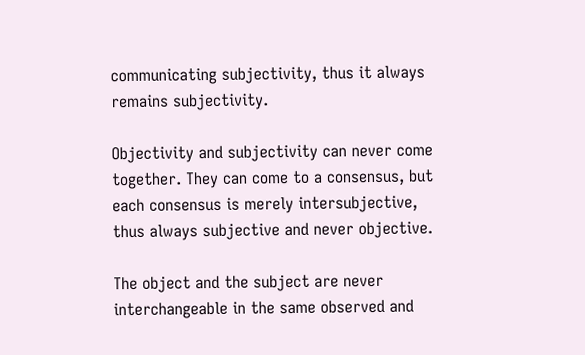communicating subjectivity, thus it always remains subjectivity.

Objectivity and subjectivity can never come together. They can come to a consensus, but each consensus is merely intersubjective, thus always subjective and never objective.

The object and the subject are never interchangeable in the same observed and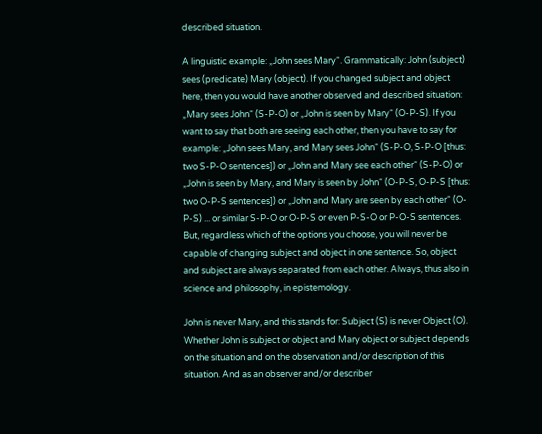described situation.

A linguistic example: „John sees Mary“. Grammatically: John (subject) sees (predicate) Mary (object). If you changed subject and object here, then you would have another observed and described situation: „Mary sees John“ (S-P-O) or „John is seen by Mary“ (O-P-S). If you want to say that both are seeing each other, then you have to say for example: „John sees Mary, and Mary sees John“ (S-P-O, S-P-O [thus: two S-P-O sentences]) or „John and Mary see each other“ (S-P-O) or „John is seen by Mary, and Mary is seen by John“ (O-P-S, O-P-S [thus: two O-P-S sentences]) or „John and Mary are seen by each other“ (O-P-S) ... or similar S-P-O or O-P-S or even P-S-O or P-O-S sentences. But, regardless which of the options you choose, you will never be capable of changing subject and object in one sentence. So, object and subject are always separated from each other. Always, thus also in science and philosophy, in epistemology.

John is never Mary, and this stands for: Subject (S) is never Object (O). Whether John is subject or object and Mary object or subject depends on the situation and on the observation and/or description of this situation. And as an observer and/or describer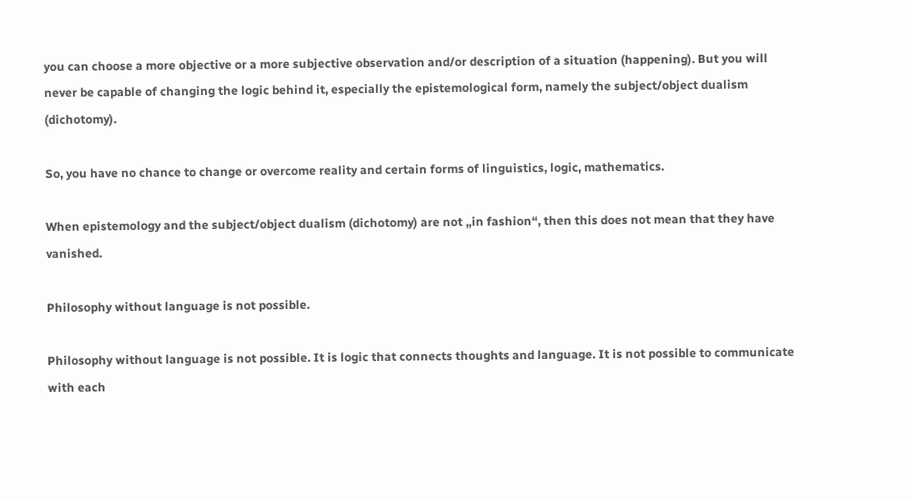you can choose a more objective or a more subjective observation and/or description of a situation (happening). But you will never be capable of changing the logic behind it, especially the epistemological form, namely the subject/object dualism (dichotomy).

So, you have no chance to change or overcome reality and certain forms of linguistics, logic, mathematics.

When epistemology and the subject/object dualism (dichotomy) are not „in fashion“, then this does not mean that they have vanished.

Philosophy without language is not possible.

Philosophy without language is not possible. It is logic that connects thoughts and language. It is not possible to communicate with each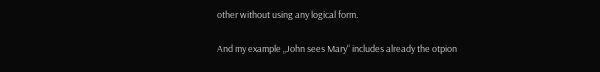other without using any logical form.

And my example „John sees Mary“ includes already the otpion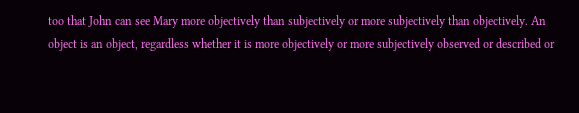too that John can see Mary more objectively than subjectively or more subjectively than objectively. An object is an object, regardless whether it is more objectively or more subjectively observed or described or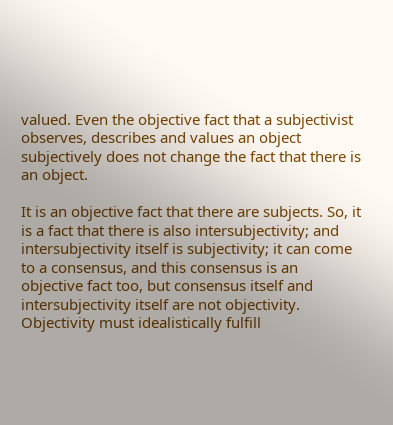valued. Even the objective fact that a subjectivist observes, describes and values an object subjectively does not change the fact that there is an object.

It is an objective fact that there are subjects. So, it is a fact that there is also intersubjectivity; and intersubjectivity itself is subjectivity; it can come to a consensus, and this consensus is an objective fact too, but consensus itself and intersubjectivity itself are not objectivity. Objectivity must idealistically fulfill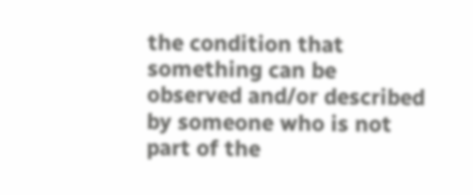the condition that something can be observed and/or described by someone who is not part of the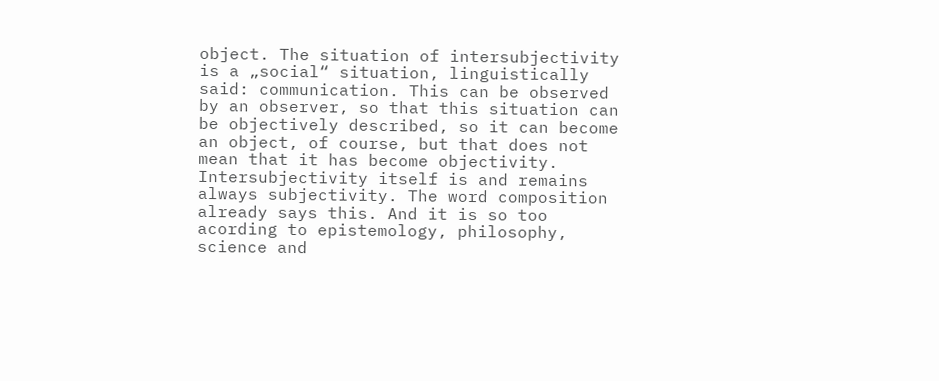object. The situation of intersubjectivity is a „social“ situation, linguistically said: communication. This can be observed by an observer, so that this situation can be objectively described, so it can become an object, of course, but that does not mean that it has become objectivity. Intersubjectivity itself is and remains always subjectivity. The word composition already says this. And it is so too acording to epistemology, philosophy, science and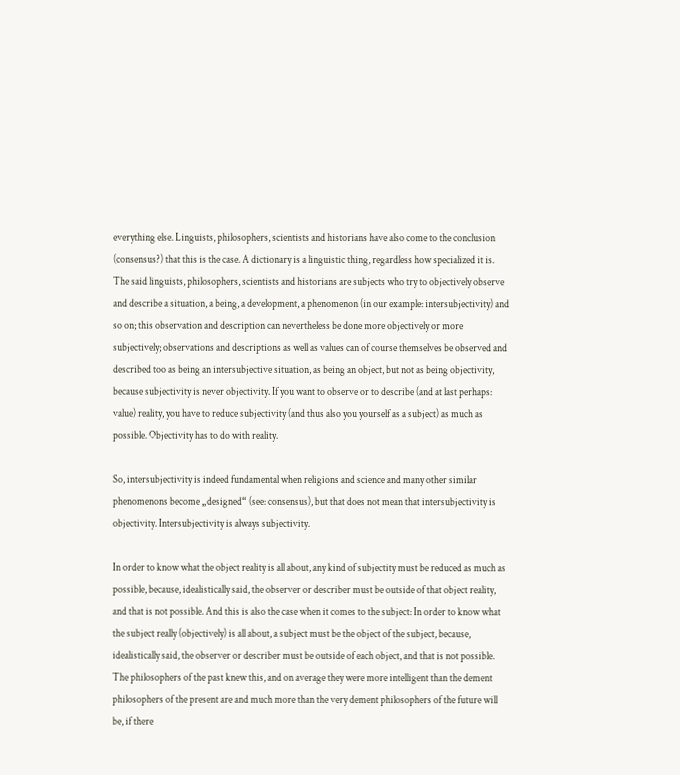everything else. Linguists, philosophers, scientists and historians have also come to the conclusion (consensus?) that this is the case. A dictionary is a linguistic thing, regardless how specialized it is. The said linguists, philosophers, scientists and historians are subjects who try to objectively observe and describe a situation, a being, a development, a phenomenon (in our example: intersubjectivity) and so on; this observation and description can nevertheless be done more objectively or more subjectively; observations and descriptions as well as values can of course themselves be observed and described too as being an intersubjective situation, as being an object, but not as being objectivity, because subjectivity is never objectivity. If you want to observe or to describe (and at last perhaps: value) reality, you have to reduce subjectivity (and thus also you yourself as a subject) as much as possible. Objectivity has to do with reality.

So, intersubjectivity is indeed fundamental when religions and science and many other similar phenomenons become „designed“ (see: consensus), but that does not mean that intersubjectivity is objectivity. Intersubjectivity is always subjectivity.

In order to know what the object reality is all about, any kind of subjectity must be reduced as much as possible, because, idealistically said, the observer or describer must be outside of that object reality, and that is not possible. And this is also the case when it comes to the subject: In order to know what the subject really (objectively) is all about, a subject must be the object of the subject, because, idealistically said, the observer or describer must be outside of each object, and that is not possible. The philosophers of the past knew this, and on average they were more intelligent than the dement philosophers of the present are and much more than the very dement philosophers of the future will be, if there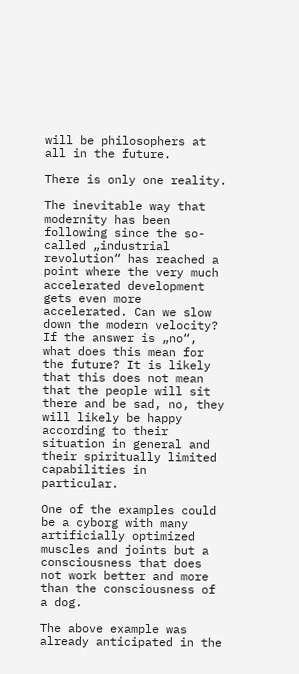will be philosophers at all in the future.

There is only one reality.

The inevitable way that modernity has been following since the so-called „industrial revolution“ has reached a point where the very much accelerated development gets even more accelerated. Can we slow down the modern velocity? If the answer is „no“, what does this mean for the future? It is likely that this does not mean that the people will sit there and be sad, no, they will likely be happy according to their situation in general and their spiritually limited capabilities in particular.

One of the examples could be a cyborg with many artificially optimized muscles and joints but a consciousness that does not work better and more than the consciousness of a dog.

The above example was already anticipated in the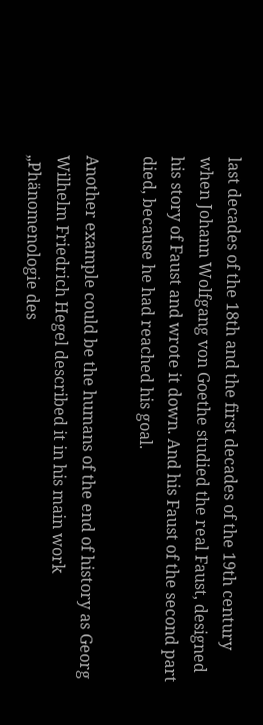last decades of the 18th and the first decades of the 19th century when Johann Wolfgang von Goethe studied the real Faust, designed his story of Faust and wrote it down. And his Faust of the second part died, because he had reached his goal.

Another example could be the humans of the end of history as Georg Wilhelm Friedrich Hegel described it in his main work „Phänomenologie des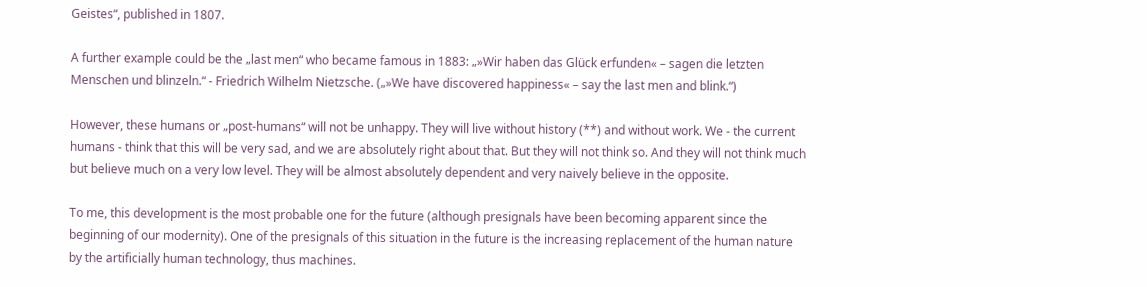Geistes“, published in 1807.

A further example could be the „last men“ who became famous in 1883: „»Wir haben das Glück erfunden« – sagen die letzten Menschen und blinzeln.“ - Friedrich Wilhelm Nietzsche. („»We have discovered happiness« – say the last men and blink.“)

However, these humans or „post-humans“ will not be unhappy. They will live without history (**) and without work. We - the current humans - think that this will be very sad, and we are absolutely right about that. But they will not think so. And they will not think much but believe much on a very low level. They will be almost absolutely dependent and very naively believe in the opposite.

To me, this development is the most probable one for the future (although presignals have been becoming apparent since the beginning of our modernity). One of the presignals of this situation in the future is the increasing replacement of the human nature by the artificially human technology, thus machines.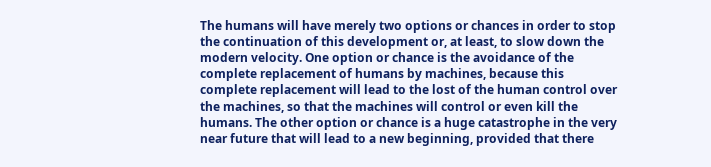The humans will have merely two options or chances in order to stop the continuation of this development or, at least, to slow down the modern velocity. One option or chance is the avoidance of the complete replacement of humans by machines, because this complete replacement will lead to the lost of the human control over the machines, so that the machines will control or even kill the humans. The other option or chance is a huge catastrophe in the very near future that will lead to a new beginning, provided that there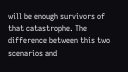will be enough survivors of that catastrophe. The difference between this two scenarios and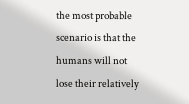the most probable scenario is that the humans will not lose their relatively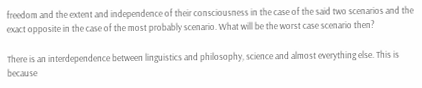freedom and the extent and independence of their consciousness in the case of the said two scenarios and the exact opposite in the case of the most probably scenario. What will be the worst case scenario then?

There is an interdependence between linguistics and philosophy, science and almost everything else. This is because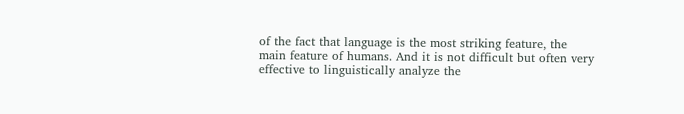of the fact that language is the most striking feature, the main feature of humans. And it is not difficult but often very effective to linguistically analyze the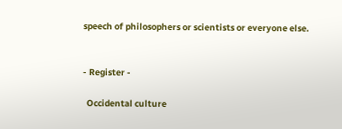speech of philosophers or scientists or everyone else.


- Register -

  Occidental culture